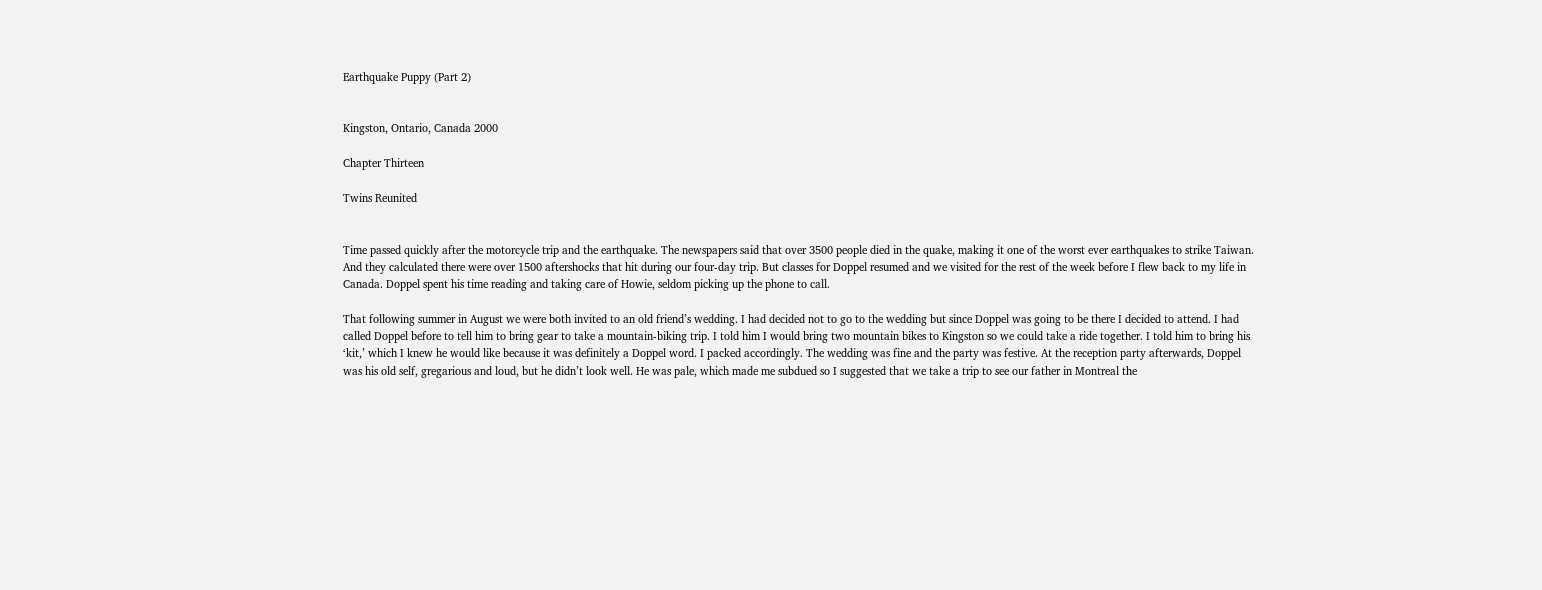Earthquake Puppy (Part 2)


Kingston, Ontario, Canada 2000

Chapter Thirteen

Twins Reunited


Time passed quickly after the motorcycle trip and the earthquake. The newspapers said that over 3500 people died in the quake, making it one of the worst ever earthquakes to strike Taiwan. And they calculated there were over 1500 aftershocks that hit during our four-day trip. But classes for Doppel resumed and we visited for the rest of the week before I flew back to my life in Canada. Doppel spent his time reading and taking care of Howie, seldom picking up the phone to call.

That following summer in August we were both invited to an old friend’s wedding. I had decided not to go to the wedding but since Doppel was going to be there I decided to attend. I had called Doppel before to tell him to bring gear to take a mountain-biking trip. I told him I would bring two mountain bikes to Kingston so we could take a ride together. I told him to bring his ‘kit,’ which I knew he would like because it was definitely a Doppel word. I packed accordingly. The wedding was fine and the party was festive. At the reception party afterwards, Doppel was his old self, gregarious and loud, but he didn’t look well. He was pale, which made me subdued so I suggested that we take a trip to see our father in Montreal the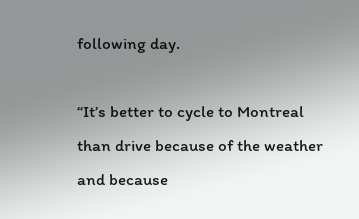following day.

“It’s better to cycle to Montreal than drive because of the weather and because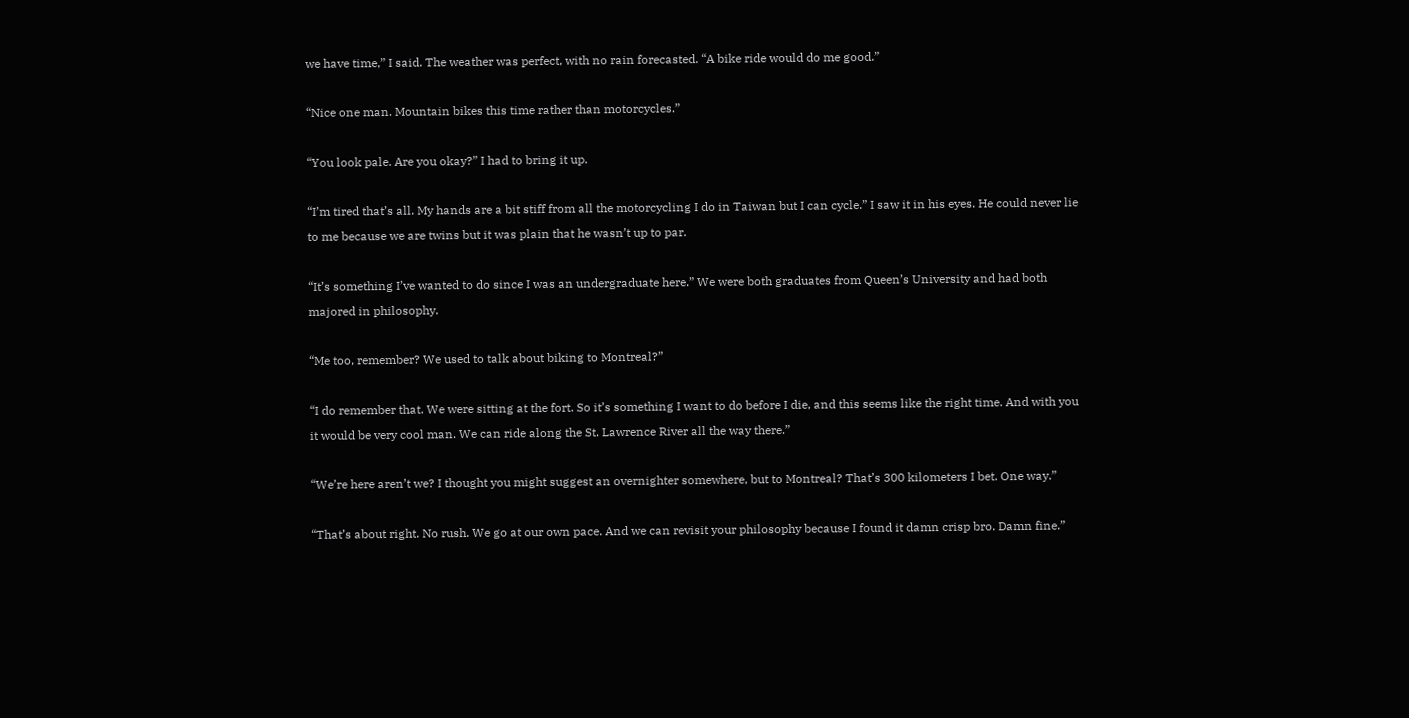we have time,” I said. The weather was perfect, with no rain forecasted. “A bike ride would do me good.”

“Nice one man. Mountain bikes this time rather than motorcycles.”

“You look pale. Are you okay?” I had to bring it up.

“I’m tired that’s all. My hands are a bit stiff from all the motorcycling I do in Taiwan but I can cycle.” I saw it in his eyes. He could never lie to me because we are twins but it was plain that he wasn’t up to par.

“It’s something I’ve wanted to do since I was an undergraduate here.” We were both graduates from Queen’s University and had both majored in philosophy.

“Me too, remember? We used to talk about biking to Montreal?”

“I do remember that. We were sitting at the fort. So it’s something I want to do before I die, and this seems like the right time. And with you it would be very cool man. We can ride along the St. Lawrence River all the way there.”

“We’re here aren’t we? I thought you might suggest an overnighter somewhere, but to Montreal? That’s 300 kilometers I bet. One way.”

“That’s about right. No rush. We go at our own pace. And we can revisit your philosophy because I found it damn crisp bro. Damn fine.”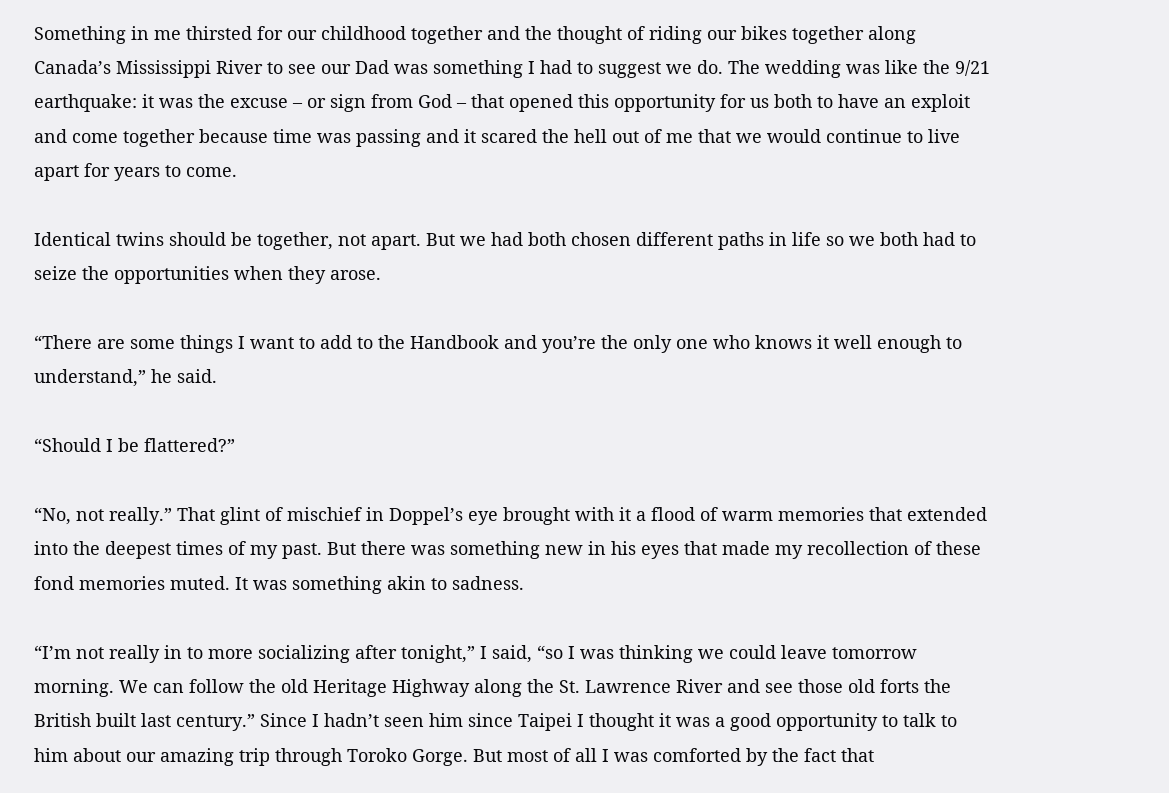Something in me thirsted for our childhood together and the thought of riding our bikes together along Canada’s Mississippi River to see our Dad was something I had to suggest we do. The wedding was like the 9/21 earthquake: it was the excuse – or sign from God – that opened this opportunity for us both to have an exploit and come together because time was passing and it scared the hell out of me that we would continue to live apart for years to come.

Identical twins should be together, not apart. But we had both chosen different paths in life so we both had to seize the opportunities when they arose.

“There are some things I want to add to the Handbook and you’re the only one who knows it well enough to understand,” he said.

“Should I be flattered?”

“No, not really.” That glint of mischief in Doppel’s eye brought with it a flood of warm memories that extended into the deepest times of my past. But there was something new in his eyes that made my recollection of these fond memories muted. It was something akin to sadness.

“I’m not really in to more socializing after tonight,” I said, “so I was thinking we could leave tomorrow morning. We can follow the old Heritage Highway along the St. Lawrence River and see those old forts the British built last century.” Since I hadn’t seen him since Taipei I thought it was a good opportunity to talk to him about our amazing trip through Toroko Gorge. But most of all I was comforted by the fact that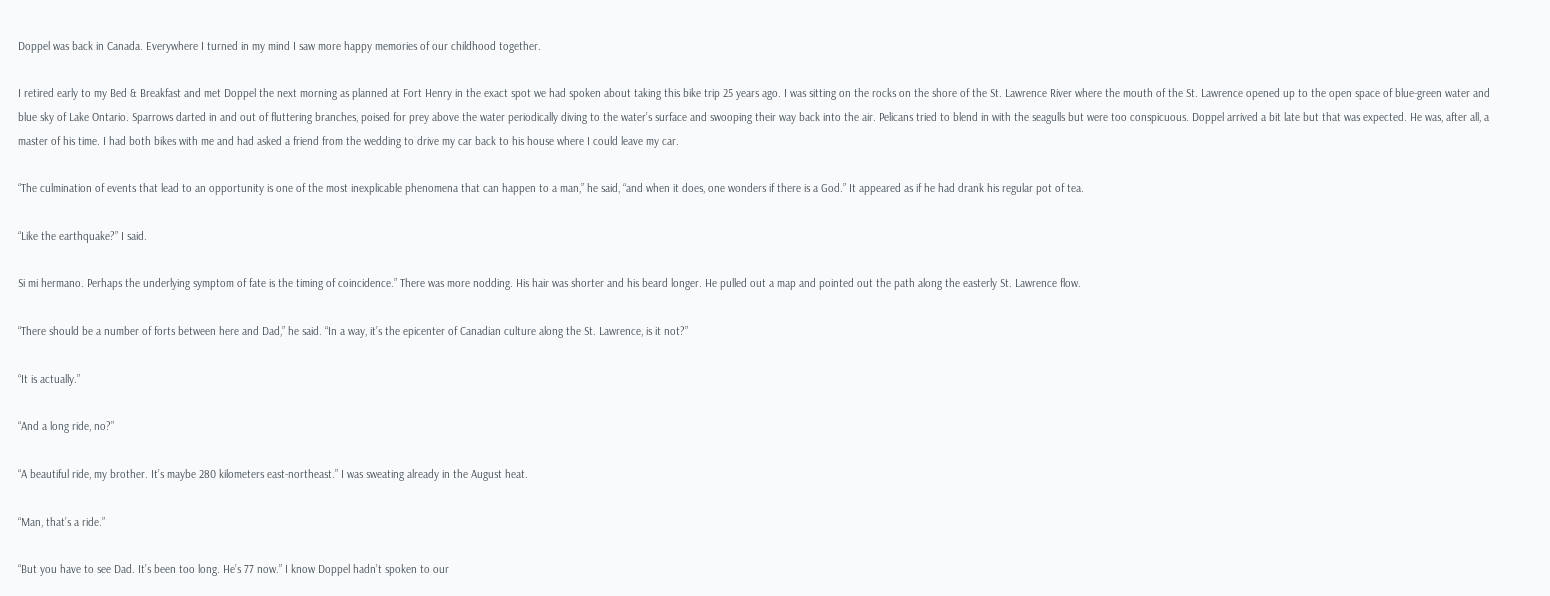Doppel was back in Canada. Everywhere I turned in my mind I saw more happy memories of our childhood together.

I retired early to my Bed & Breakfast and met Doppel the next morning as planned at Fort Henry in the exact spot we had spoken about taking this bike trip 25 years ago. I was sitting on the rocks on the shore of the St. Lawrence River where the mouth of the St. Lawrence opened up to the open space of blue-green water and blue sky of Lake Ontario. Sparrows darted in and out of fluttering branches, poised for prey above the water periodically diving to the water’s surface and swooping their way back into the air. Pelicans tried to blend in with the seagulls but were too conspicuous. Doppel arrived a bit late but that was expected. He was, after all, a master of his time. I had both bikes with me and had asked a friend from the wedding to drive my car back to his house where I could leave my car.

“The culmination of events that lead to an opportunity is one of the most inexplicable phenomena that can happen to a man,” he said, “and when it does, one wonders if there is a God.” It appeared as if he had drank his regular pot of tea.

“Like the earthquake?” I said.

Si mi hermano. Perhaps the underlying symptom of fate is the timing of coincidence.” There was more nodding. His hair was shorter and his beard longer. He pulled out a map and pointed out the path along the easterly St. Lawrence flow.

“There should be a number of forts between here and Dad,” he said. “In a way, it’s the epicenter of Canadian culture along the St. Lawrence, is it not?”

“It is actually.”

“And a long ride, no?”

“A beautiful ride, my brother. It’s maybe 280 kilometers east-northeast.” I was sweating already in the August heat.

“Man, that’s a ride.”

“But you have to see Dad. It’s been too long. He’s 77 now.” I know Doppel hadn’t spoken to our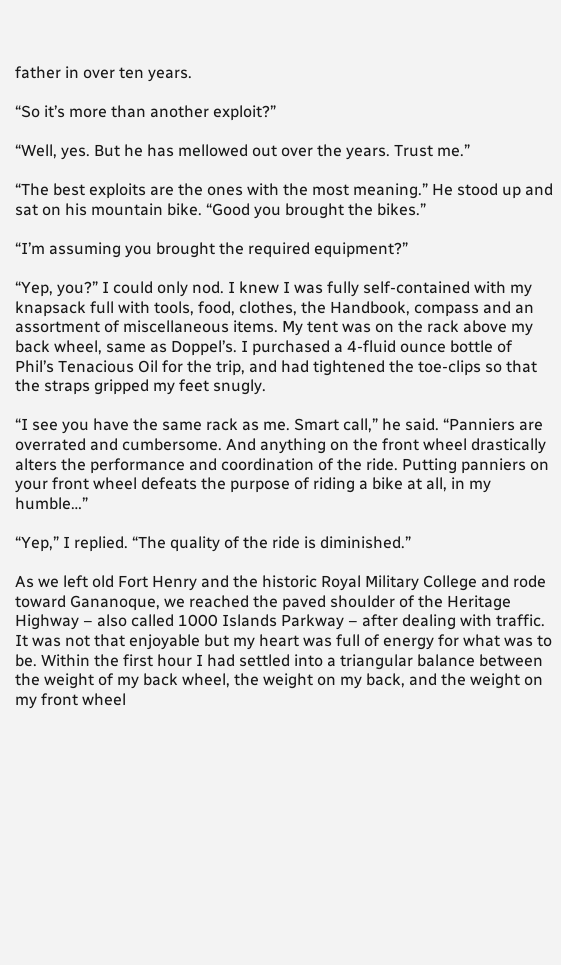father in over ten years.

“So it’s more than another exploit?”

“Well, yes. But he has mellowed out over the years. Trust me.”

“The best exploits are the ones with the most meaning.” He stood up and sat on his mountain bike. “Good you brought the bikes.”

“I’m assuming you brought the required equipment?”

“Yep, you?” I could only nod. I knew I was fully self-contained with my knapsack full with tools, food, clothes, the Handbook, compass and an assortment of miscellaneous items. My tent was on the rack above my back wheel, same as Doppel’s. I purchased a 4-fluid ounce bottle of Phil’s Tenacious Oil for the trip, and had tightened the toe-clips so that the straps gripped my feet snugly.

“I see you have the same rack as me. Smart call,” he said. “Panniers are overrated and cumbersome. And anything on the front wheel drastically alters the performance and coordination of the ride. Putting panniers on your front wheel defeats the purpose of riding a bike at all, in my humble…”

“Yep,” I replied. “The quality of the ride is diminished.”

As we left old Fort Henry and the historic Royal Military College and rode toward Gananoque, we reached the paved shoulder of the Heritage Highway – also called 1000 Islands Parkway – after dealing with traffic. It was not that enjoyable but my heart was full of energy for what was to be. Within the first hour I had settled into a triangular balance between the weight of my back wheel, the weight on my back, and the weight on my front wheel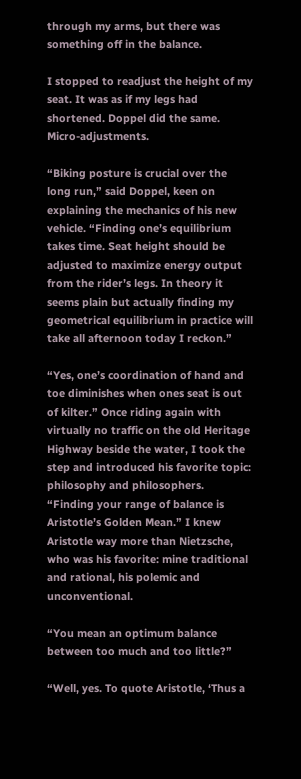through my arms, but there was something off in the balance.

I stopped to readjust the height of my seat. It was as if my legs had shortened. Doppel did the same. Micro-adjustments.

“Biking posture is crucial over the long run,” said Doppel, keen on explaining the mechanics of his new vehicle. “Finding one’s equilibrium takes time. Seat height should be adjusted to maximize energy output from the rider’s legs. In theory it seems plain but actually finding my geometrical equilibrium in practice will take all afternoon today I reckon.”

“Yes, one’s coordination of hand and toe diminishes when ones seat is out of kilter.” Once riding again with virtually no traffic on the old Heritage Highway beside the water, I took the step and introduced his favorite topic: philosophy and philosophers. “Finding your range of balance is Aristotle’s Golden Mean.” I knew Aristotle way more than Nietzsche, who was his favorite: mine traditional and rational, his polemic and unconventional.

“You mean an optimum balance between too much and too little?”

“Well, yes. To quote Aristotle, ‘Thus a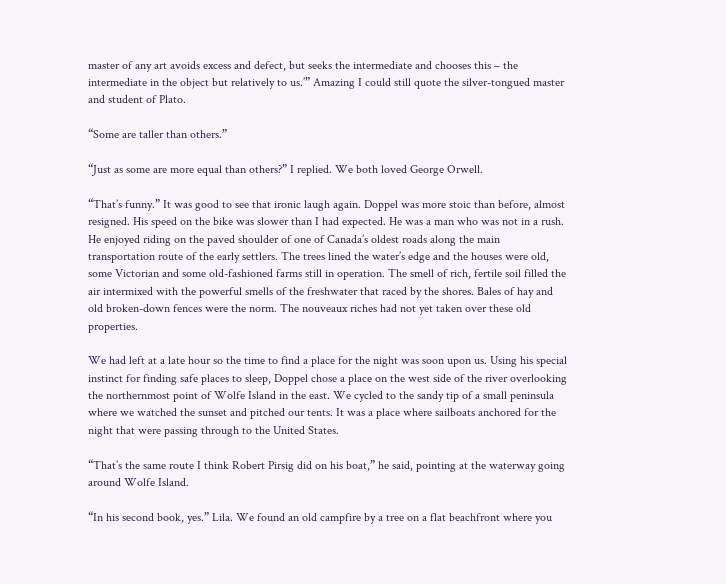master of any art avoids excess and defect, but seeks the intermediate and chooses this – the intermediate in the object but relatively to us.’” Amazing I could still quote the silver-tongued master and student of Plato.

“Some are taller than others.”

“Just as some are more equal than others?” I replied. We both loved George Orwell.

“That’s funny.” It was good to see that ironic laugh again. Doppel was more stoic than before, almost resigned. His speed on the bike was slower than I had expected. He was a man who was not in a rush. He enjoyed riding on the paved shoulder of one of Canada’s oldest roads along the main transportation route of the early settlers. The trees lined the water’s edge and the houses were old, some Victorian and some old-fashioned farms still in operation. The smell of rich, fertile soil filled the air intermixed with the powerful smells of the freshwater that raced by the shores. Bales of hay and old broken-down fences were the norm. The nouveaux riches had not yet taken over these old properties.

We had left at a late hour so the time to find a place for the night was soon upon us. Using his special instinct for finding safe places to sleep, Doppel chose a place on the west side of the river overlooking the northernmost point of Wolfe Island in the east. We cycled to the sandy tip of a small peninsula where we watched the sunset and pitched our tents. It was a place where sailboats anchored for the night that were passing through to the United States.

“That’s the same route I think Robert Pirsig did on his boat,” he said, pointing at the waterway going around Wolfe Island.

“In his second book, yes.” Lila. We found an old campfire by a tree on a flat beachfront where you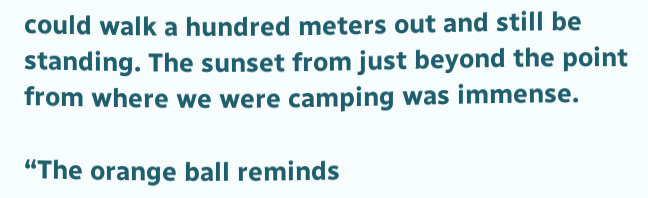could walk a hundred meters out and still be standing. The sunset from just beyond the point from where we were camping was immense.

“The orange ball reminds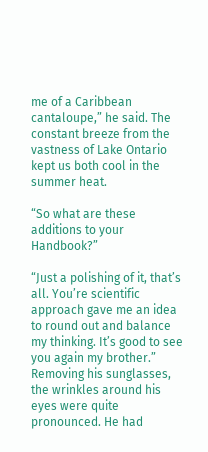me of a Caribbean cantaloupe,” he said. The constant breeze from the vastness of Lake Ontario kept us both cool in the summer heat.

“So what are these additions to your Handbook?”

“Just a polishing of it, that’s all. You’re scientific approach gave me an idea to round out and balance my thinking. It’s good to see you again my brother.” Removing his sunglasses, the wrinkles around his eyes were quite pronounced. He had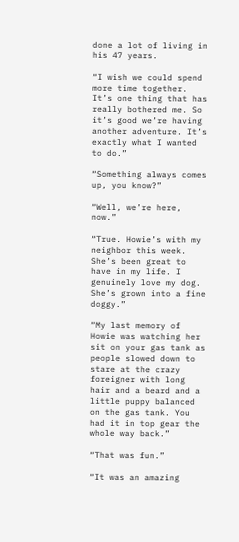done a lot of living in his 47 years.

“I wish we could spend more time together. It’s one thing that has really bothered me. So it’s good we’re having another adventure. It’s exactly what I wanted to do.”

“Something always comes up, you know?”

“Well, we’re here, now.”

“True. Howie’s with my neighbor this week. She’s been great to have in my life. I genuinely love my dog. She’s grown into a fine doggy.”

“My last memory of Howie was watching her sit on your gas tank as people slowed down to stare at the crazy foreigner with long hair and a beard and a little puppy balanced on the gas tank. You had it in top gear the whole way back.”

“That was fun.”

“It was an amazing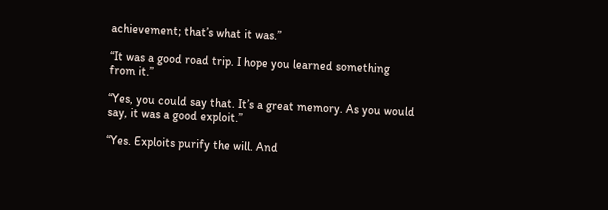achievement; that’s what it was.”

“It was a good road trip. I hope you learned something from it.”

“Yes, you could say that. It’s a great memory. As you would say, it was a good exploit.”

“Yes. Exploits purify the will. And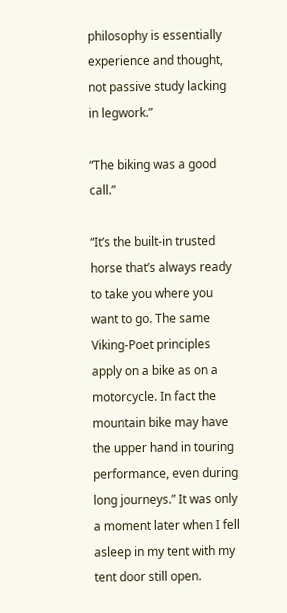philosophy is essentially experience and thought, not passive study lacking in legwork.”

“The biking was a good call.”

“It’s the built-in trusted horse that’s always ready to take you where you want to go. The same Viking-Poet principles apply on a bike as on a motorcycle. In fact the mountain bike may have the upper hand in touring performance, even during long journeys.” It was only a moment later when I fell asleep in my tent with my tent door still open.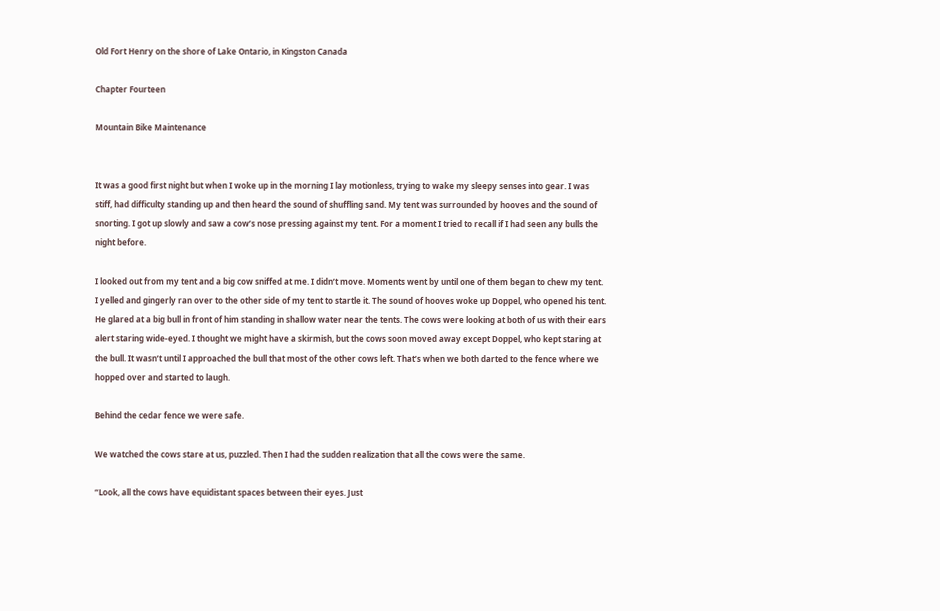Old Fort Henry on the shore of Lake Ontario, in Kingston Canada

Chapter Fourteen

Mountain Bike Maintenance


It was a good first night but when I woke up in the morning I lay motionless, trying to wake my sleepy senses into gear. I was stiff, had difficulty standing up and then heard the sound of shuffling sand. My tent was surrounded by hooves and the sound of snorting. I got up slowly and saw a cow’s nose pressing against my tent. For a moment I tried to recall if I had seen any bulls the night before.

I looked out from my tent and a big cow sniffed at me. I didn’t move. Moments went by until one of them began to chew my tent. I yelled and gingerly ran over to the other side of my tent to startle it. The sound of hooves woke up Doppel, who opened his tent. He glared at a big bull in front of him standing in shallow water near the tents. The cows were looking at both of us with their ears alert staring wide-eyed. I thought we might have a skirmish, but the cows soon moved away except Doppel, who kept staring at the bull. It wasn’t until I approached the bull that most of the other cows left. That’s when we both darted to the fence where we hopped over and started to laugh.

Behind the cedar fence we were safe.

We watched the cows stare at us, puzzled. Then I had the sudden realization that all the cows were the same.

“Look, all the cows have equidistant spaces between their eyes. Just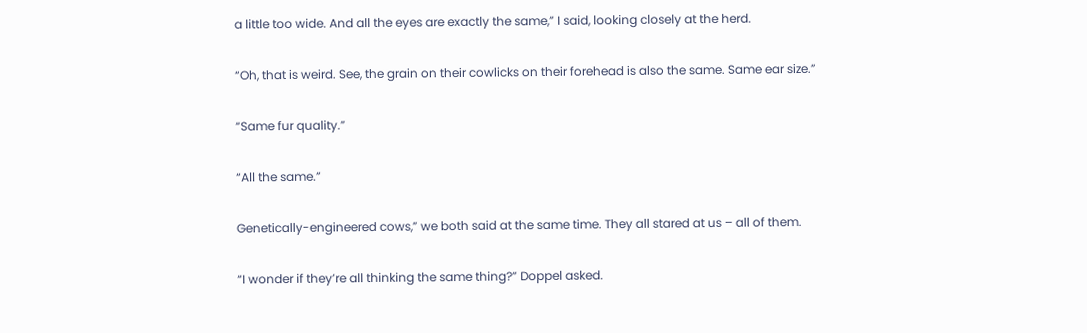a little too wide. And all the eyes are exactly the same,” I said, looking closely at the herd.

“Oh, that is weird. See, the grain on their cowlicks on their forehead is also the same. Same ear size.”

“Same fur quality.”

“All the same.”

Genetically-engineered cows,” we both said at the same time. They all stared at us – all of them.

“I wonder if they’re all thinking the same thing?” Doppel asked.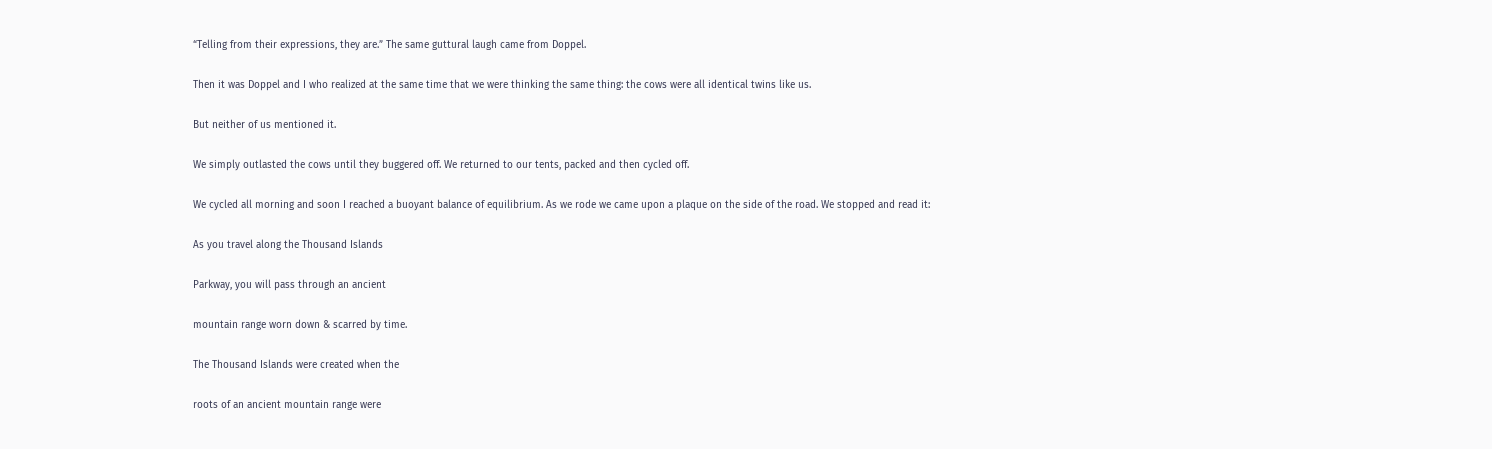“Telling from their expressions, they are.” The same guttural laugh came from Doppel.

Then it was Doppel and I who realized at the same time that we were thinking the same thing: the cows were all identical twins like us.

But neither of us mentioned it.

We simply outlasted the cows until they buggered off. We returned to our tents, packed and then cycled off.

We cycled all morning and soon I reached a buoyant balance of equilibrium. As we rode we came upon a plaque on the side of the road. We stopped and read it:

As you travel along the Thousand Islands

Parkway, you will pass through an ancient

mountain range worn down & scarred by time.

The Thousand Islands were created when the

roots of an ancient mountain range were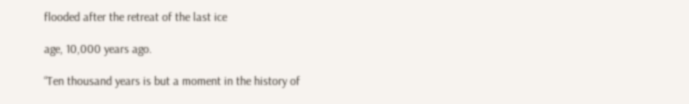flooded after the retreat of the last ice

age, 10,000 years ago.

“Ten thousand years is but a moment in the history of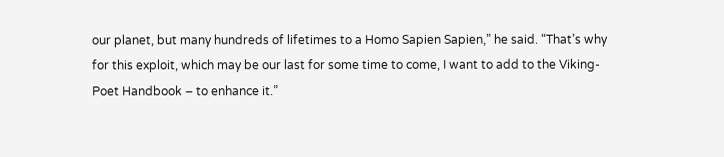our planet, but many hundreds of lifetimes to a Homo Sapien Sapien,” he said. “That’s why for this exploit, which may be our last for some time to come, I want to add to the Viking-Poet Handbook – to enhance it.”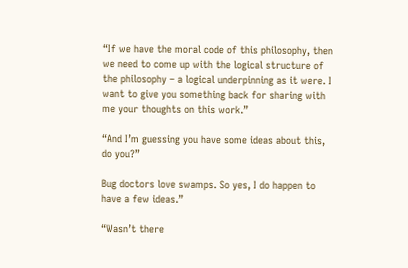“If we have the moral code of this philosophy, then we need to come up with the logical structure of the philosophy – a logical underpinning as it were. I want to give you something back for sharing with me your thoughts on this work.”

“And I’m guessing you have some ideas about this, do you?”

Bug doctors love swamps. So yes, I do happen to have a few ideas.”

“Wasn’t there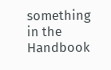something in the Handbook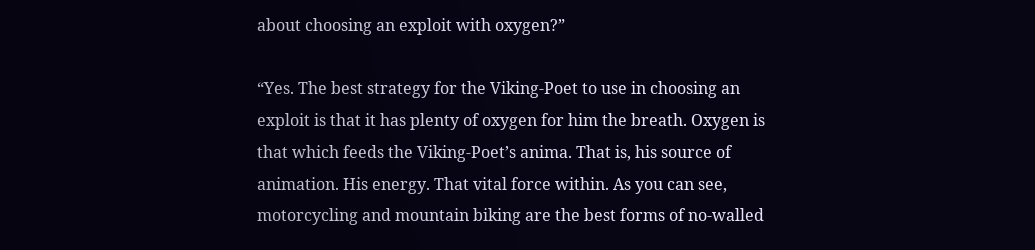about choosing an exploit with oxygen?”

“Yes. The best strategy for the Viking-Poet to use in choosing an exploit is that it has plenty of oxygen for him the breath. Oxygen is that which feeds the Viking-Poet’s anima. That is, his source of animation. His energy. That vital force within. As you can see, motorcycling and mountain biking are the best forms of no-walled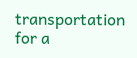transportation for a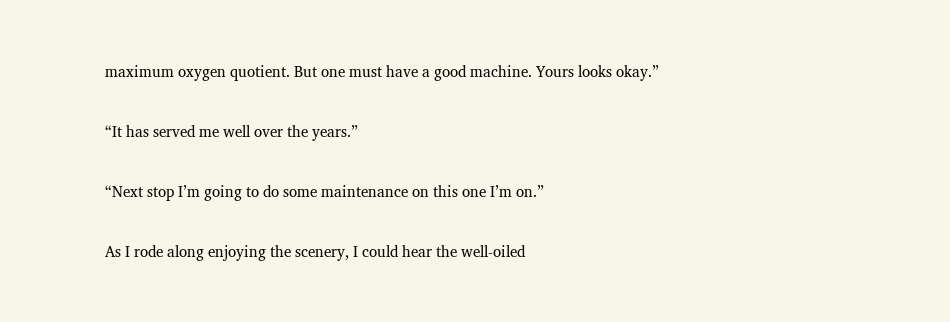maximum oxygen quotient. But one must have a good machine. Yours looks okay.”

“It has served me well over the years.”

“Next stop I’m going to do some maintenance on this one I’m on.”

As I rode along enjoying the scenery, I could hear the well-oiled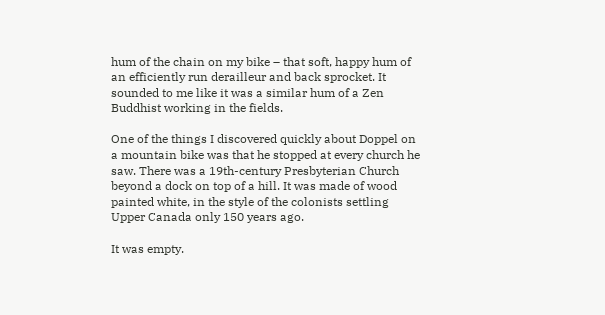hum of the chain on my bike – that soft, happy hum of an efficiently run derailleur and back sprocket. It sounded to me like it was a similar hum of a Zen Buddhist working in the fields.

One of the things I discovered quickly about Doppel on a mountain bike was that he stopped at every church he saw. There was a 19th-century Presbyterian Church beyond a dock on top of a hill. It was made of wood painted white, in the style of the colonists settling Upper Canada only 150 years ago.

It was empty.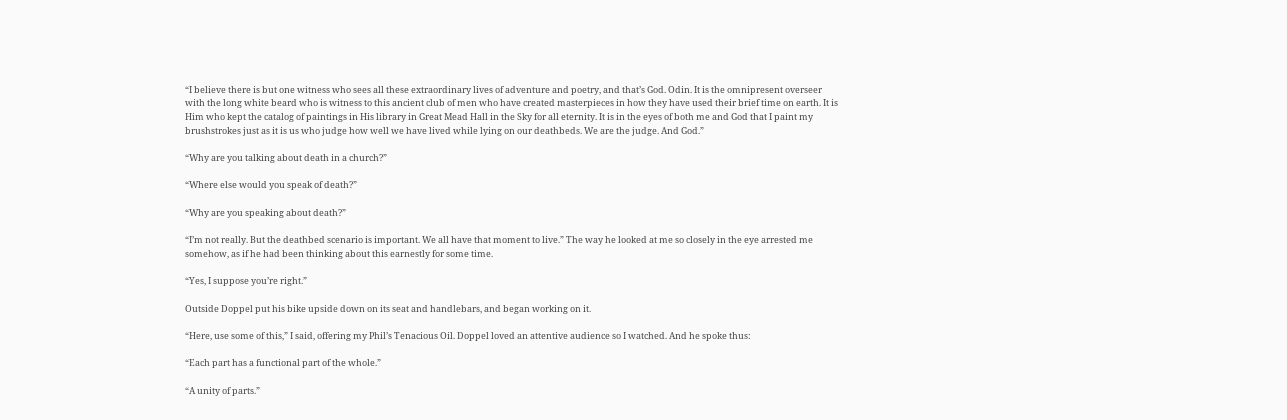“I believe there is but one witness who sees all these extraordinary lives of adventure and poetry, and that’s God. Odin. It is the omnipresent overseer with the long white beard who is witness to this ancient club of men who have created masterpieces in how they have used their brief time on earth. It is Him who kept the catalog of paintings in His library in Great Mead Hall in the Sky for all eternity. It is in the eyes of both me and God that I paint my brushstrokes just as it is us who judge how well we have lived while lying on our deathbeds. We are the judge. And God.”

“Why are you talking about death in a church?”

“Where else would you speak of death?”

“Why are you speaking about death?”

“I’m not really. But the deathbed scenario is important. We all have that moment to live.” The way he looked at me so closely in the eye arrested me somehow, as if he had been thinking about this earnestly for some time.

“Yes, I suppose you’re right.”

Outside Doppel put his bike upside down on its seat and handlebars, and began working on it.

“Here, use some of this,” I said, offering my Phil’s Tenacious Oil. Doppel loved an attentive audience so I watched. And he spoke thus:

“Each part has a functional part of the whole.”

“A unity of parts.”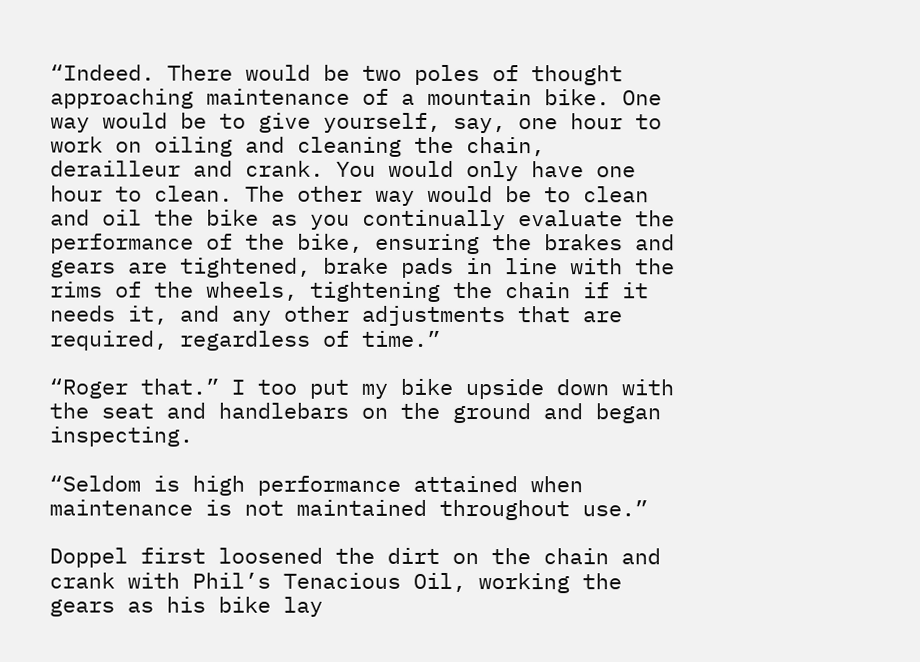“Indeed. There would be two poles of thought approaching maintenance of a mountain bike. One way would be to give yourself, say, one hour to work on oiling and cleaning the chain, derailleur and crank. You would only have one hour to clean. The other way would be to clean and oil the bike as you continually evaluate the performance of the bike, ensuring the brakes and gears are tightened, brake pads in line with the rims of the wheels, tightening the chain if it needs it, and any other adjustments that are required, regardless of time.”

“Roger that.” I too put my bike upside down with the seat and handlebars on the ground and began inspecting.

“Seldom is high performance attained when maintenance is not maintained throughout use.”

Doppel first loosened the dirt on the chain and crank with Phil’s Tenacious Oil, working the gears as his bike lay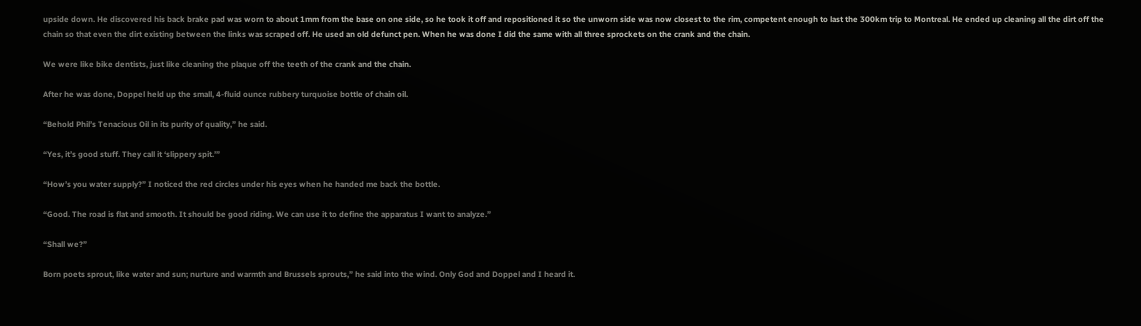upside down. He discovered his back brake pad was worn to about 1mm from the base on one side, so he took it off and repositioned it so the unworn side was now closest to the rim, competent enough to last the 300km trip to Montreal. He ended up cleaning all the dirt off the chain so that even the dirt existing between the links was scraped off. He used an old defunct pen. When he was done I did the same with all three sprockets on the crank and the chain.

We were like bike dentists, just like cleaning the plaque off the teeth of the crank and the chain.

After he was done, Doppel held up the small, 4-fluid ounce rubbery turquoise bottle of chain oil.

“Behold Phil’s Tenacious Oil in its purity of quality,” he said.

“Yes, it’s good stuff. They call it ‘slippery spit.’”

“How’s you water supply?” I noticed the red circles under his eyes when he handed me back the bottle.

“Good. The road is flat and smooth. It should be good riding. We can use it to define the apparatus I want to analyze.”

“Shall we?”

Born poets sprout, like water and sun; nurture and warmth and Brussels sprouts,” he said into the wind. Only God and Doppel and I heard it.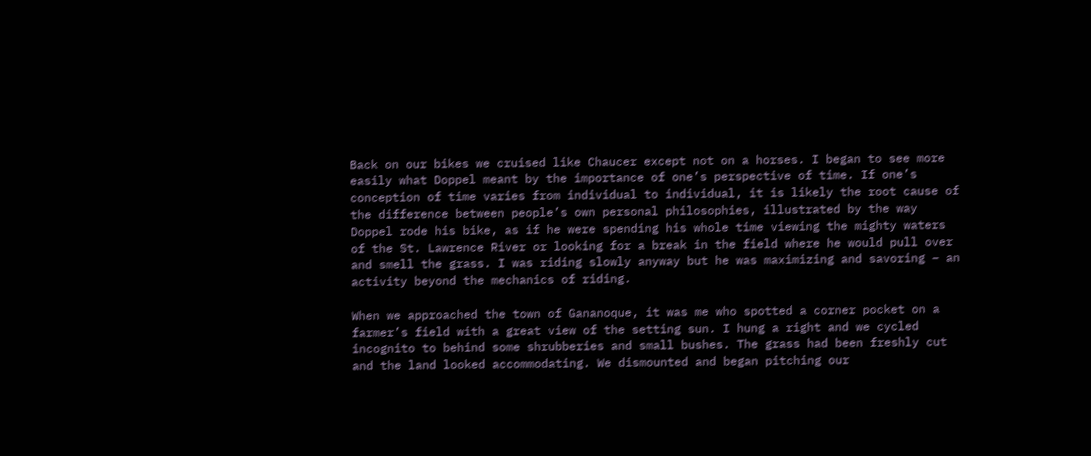Back on our bikes we cruised like Chaucer except not on a horses. I began to see more easily what Doppel meant by the importance of one’s perspective of time. If one’s conception of time varies from individual to individual, it is likely the root cause of the difference between people’s own personal philosophies, illustrated by the way Doppel rode his bike, as if he were spending his whole time viewing the mighty waters of the St. Lawrence River or looking for a break in the field where he would pull over and smell the grass. I was riding slowly anyway but he was maximizing and savoring – an activity beyond the mechanics of riding.

When we approached the town of Gananoque, it was me who spotted a corner pocket on a farmer’s field with a great view of the setting sun. I hung a right and we cycled incognito to behind some shrubberies and small bushes. The grass had been freshly cut and the land looked accommodating. We dismounted and began pitching our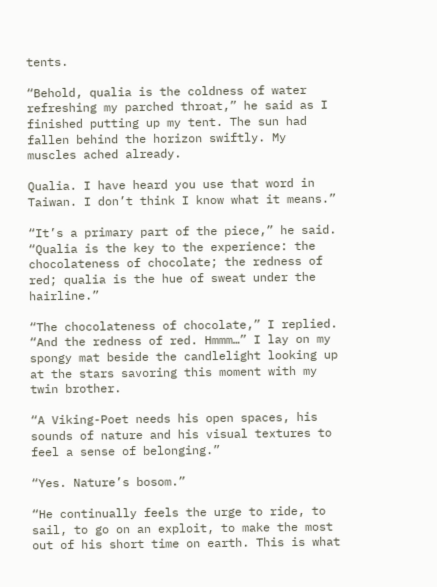tents.

“Behold, qualia is the coldness of water refreshing my parched throat,” he said as I finished putting up my tent. The sun had fallen behind the horizon swiftly. My muscles ached already.

Qualia. I have heard you use that word in Taiwan. I don’t think I know what it means.”

“It’s a primary part of the piece,” he said. “Qualia is the key to the experience: the chocolateness of chocolate; the redness of red; qualia is the hue of sweat under the hairline.”

“The chocolateness of chocolate,” I replied. “And the redness of red. Hmmm…” I lay on my spongy mat beside the candlelight looking up at the stars savoring this moment with my twin brother.

“A Viking-Poet needs his open spaces, his sounds of nature and his visual textures to feel a sense of belonging.”

“Yes. Nature’s bosom.”

“He continually feels the urge to ride, to sail, to go on an exploit, to make the most out of his short time on earth. This is what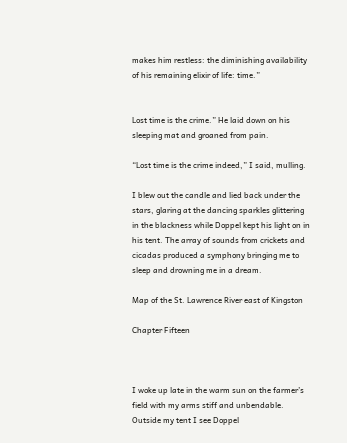makes him restless: the diminishing availability of his remaining elixir of life: time.”


Lost time is the crime.” He laid down on his sleeping mat and groaned from pain.

“Lost time is the crime indeed,” I said, mulling.

I blew out the candle and lied back under the stars, glaring at the dancing sparkles glittering in the blackness while Doppel kept his light on in his tent. The array of sounds from crickets and cicadas produced a symphony bringing me to sleep and drowning me in a dream.

Map of the St. Lawrence River east of Kingston

Chapter Fifteen



I woke up late in the warm sun on the farmer’s field with my arms stiff and unbendable. Outside my tent I see Doppel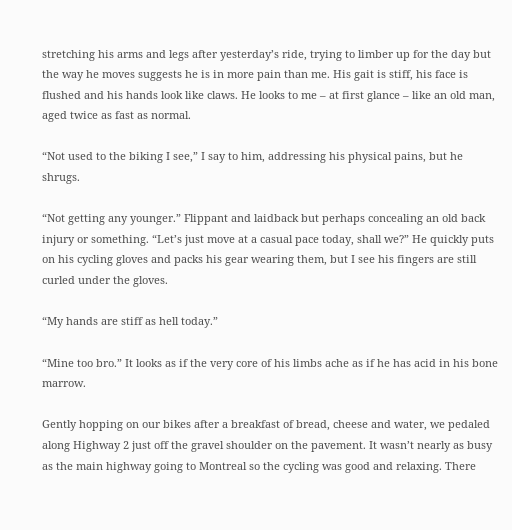stretching his arms and legs after yesterday’s ride, trying to limber up for the day but the way he moves suggests he is in more pain than me. His gait is stiff, his face is flushed and his hands look like claws. He looks to me – at first glance – like an old man, aged twice as fast as normal.

“Not used to the biking I see,” I say to him, addressing his physical pains, but he shrugs.

“Not getting any younger.” Flippant and laidback but perhaps concealing an old back injury or something. “Let’s just move at a casual pace today, shall we?” He quickly puts on his cycling gloves and packs his gear wearing them, but I see his fingers are still curled under the gloves.

“My hands are stiff as hell today.”

“Mine too bro.” It looks as if the very core of his limbs ache as if he has acid in his bone marrow.

Gently hopping on our bikes after a breakfast of bread, cheese and water, we pedaled along Highway 2 just off the gravel shoulder on the pavement. It wasn’t nearly as busy as the main highway going to Montreal so the cycling was good and relaxing. There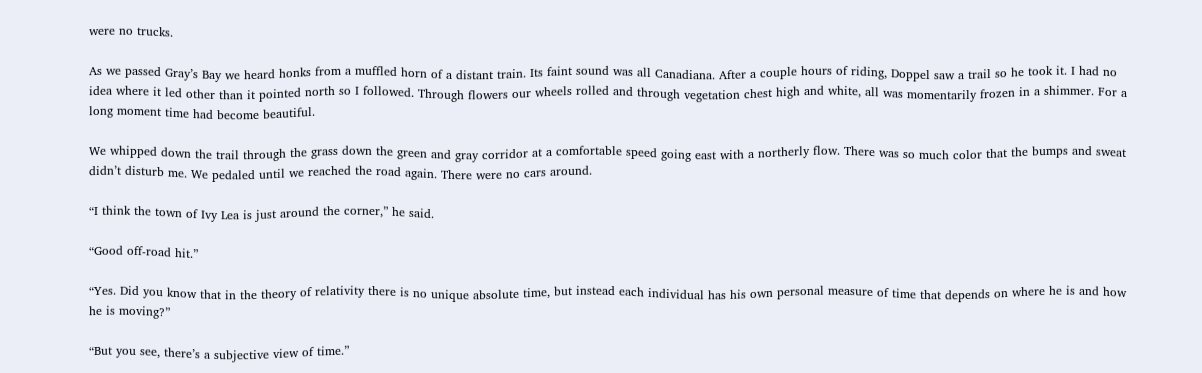were no trucks.

As we passed Gray’s Bay we heard honks from a muffled horn of a distant train. Its faint sound was all Canadiana. After a couple hours of riding, Doppel saw a trail so he took it. I had no idea where it led other than it pointed north so I followed. Through flowers our wheels rolled and through vegetation chest high and white, all was momentarily frozen in a shimmer. For a long moment time had become beautiful.

We whipped down the trail through the grass down the green and gray corridor at a comfortable speed going east with a northerly flow. There was so much color that the bumps and sweat didn’t disturb me. We pedaled until we reached the road again. There were no cars around.

“I think the town of Ivy Lea is just around the corner,” he said.

“Good off-road hit.”

“Yes. Did you know that in the theory of relativity there is no unique absolute time, but instead each individual has his own personal measure of time that depends on where he is and how he is moving?”

“But you see, there’s a subjective view of time.”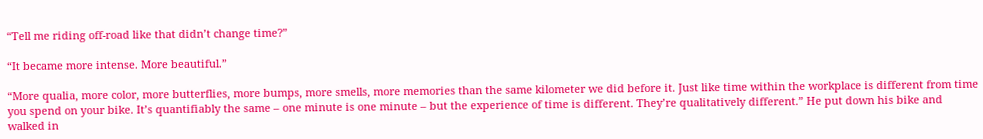“Tell me riding off-road like that didn’t change time?”

“It became more intense. More beautiful.”

“More qualia, more color, more butterflies, more bumps, more smells, more memories than the same kilometer we did before it. Just like time within the workplace is different from time you spend on your bike. It’s quantifiably the same – one minute is one minute – but the experience of time is different. They’re qualitatively different.” He put down his bike and walked in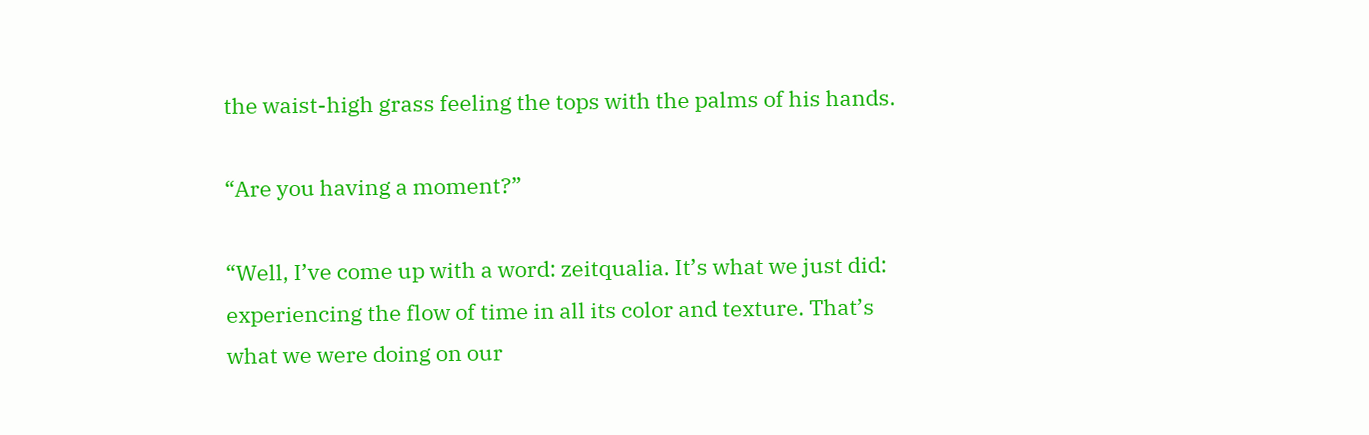the waist-high grass feeling the tops with the palms of his hands.

“Are you having a moment?”

“Well, I’ve come up with a word: zeitqualia. It’s what we just did: experiencing the flow of time in all its color and texture. That’s what we were doing on our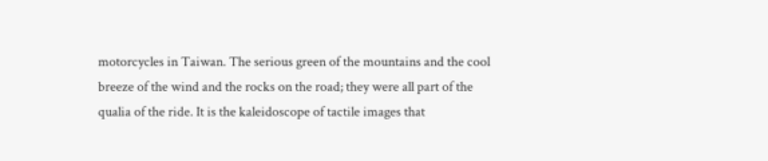motorcycles in Taiwan. The serious green of the mountains and the cool breeze of the wind and the rocks on the road; they were all part of the qualia of the ride. It is the kaleidoscope of tactile images that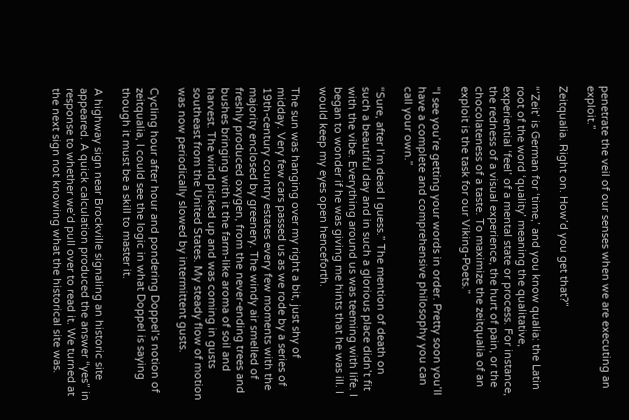penetrate the veil of our senses when we are executing an exploit.”

Zeitqualia. Right on. How’d you get that?”

“’Zeit’ is German for ‘time,’ and you know qualia: the Latin root of the word ‘quality’ meaning the qualitative, experiential ‘feel’ of a mental state or process. For instance, the redness of a visual experience, the hurt of pain, or the chocolateness of a taste. To maximize the zeitqualia of an exploit is the task for our Viking-Poets.”

“I see you’re getting your words in order. Pretty soon you’ll have a complete and comprehensive philosophy you can call your own.”

“Sure, after I’m dead I guess.” The mention of death on such a beautiful day and in such a glorious place didn’t fit with the vibe. Everything around us was teeming with life. I began to wonder if he was giving me hints that he was ill. I would keep my eyes open henceforth.

The sun was hanging over my right a bit, just shy of midday. Very few cars passed us as we rode by a series of 19th-century country estates every few moments with the majority enclosed by greenery. The windy air smelled of freshly produced oxygen, from the never-ending trees and bushes bringing with it the farm-like aroma of soil and harvest. The wind picked up and was coming in gusts southeast from the United States. My steady flow of motion was now periodically slowed by intermittent gusts.

Cycling hour after hour and pondering Doppel’s notion of zeitqualia, I could see the logic in what Doppel is saying though it must be a skill to master it.

A highway sign near Brockville signaling an historic site appeared. A quick calculation produced the answer “yes” in response to whether we’d pull over to read it. We turned at the next sign not knowing what the historical site was.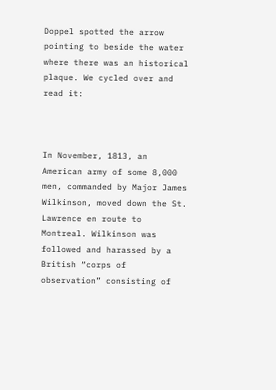Doppel spotted the arrow pointing to beside the water where there was an historical plaque. We cycled over and read it:



In November, 1813, an American army of some 8,000 men, commanded by Major James Wilkinson, moved down the St. Lawrence en route to Montreal. Wilkinson was followed and harassed by a British “corps of observation” consisting of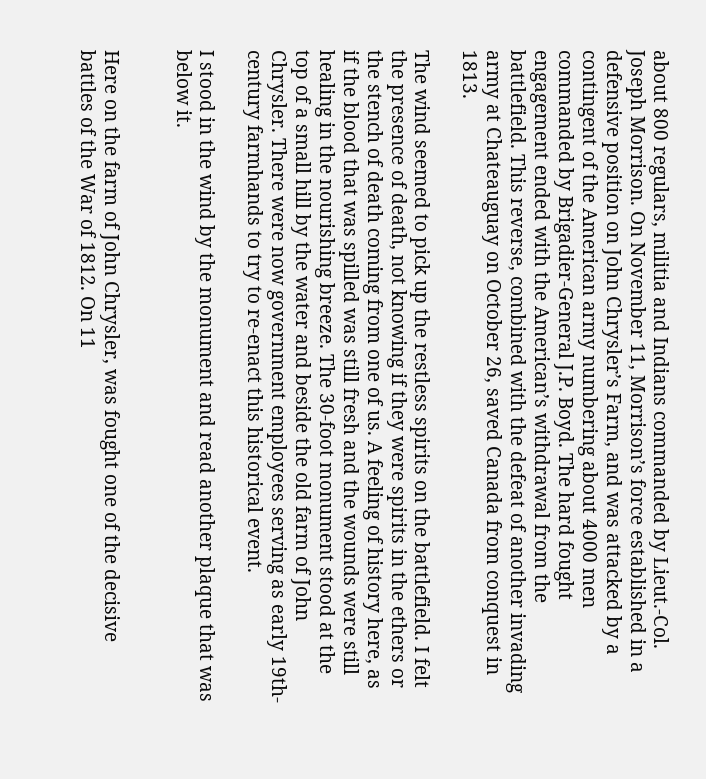about 800 regulars, militia and Indians commanded by Lieut.-Col. Joseph Morrison. On November 11, Morrison’s force established in a defensive position on John Chrysler’s Farm, and was attacked by a contingent of the American army numbering about 4000 men commanded by Brigadier-General J.P. Boyd. The hard fought engagement ended with the American’s withdrawal from the battlefield. This reverse, combined with the defeat of another invading army at Chateauguay on October 26, saved Canada from conquest in 1813.

The wind seemed to pick up the restless spirits on the battlefield. I felt the presence of death, not knowing if they were spirits in the ethers or the stench of death coming from one of us. A feeling of history here, as if the blood that was spilled was still fresh and the wounds were still healing in the nourishing breeze. The 30-foot monument stood at the top of a small hill by the water and beside the old farm of John Chrysler. There were now government employees serving as early 19th-century farmhands to try to re-enact this historical event.

I stood in the wind by the monument and read another plaque that was below it.


Here on the farm of John Chrysler, was fought one of the decisive battles of the War of 1812. On 11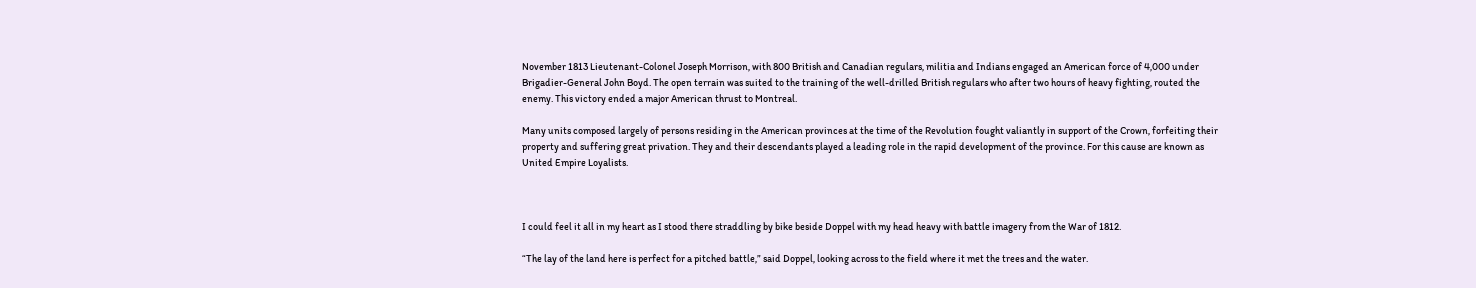November 1813 Lieutenant-Colonel Joseph Morrison, with 800 British and Canadian regulars, militia and Indians engaged an American force of 4,000 under Brigadier-General John Boyd. The open terrain was suited to the training of the well-drilled British regulars who after two hours of heavy fighting, routed the enemy. This victory ended a major American thrust to Montreal.

Many units composed largely of persons residing in the American provinces at the time of the Revolution fought valiantly in support of the Crown, forfeiting their property and suffering great privation. They and their descendants played a leading role in the rapid development of the province. For this cause are known as United Empire Loyalists.



I could feel it all in my heart as I stood there straddling by bike beside Doppel with my head heavy with battle imagery from the War of 1812.

“The lay of the land here is perfect for a pitched battle,” said Doppel, looking across to the field where it met the trees and the water.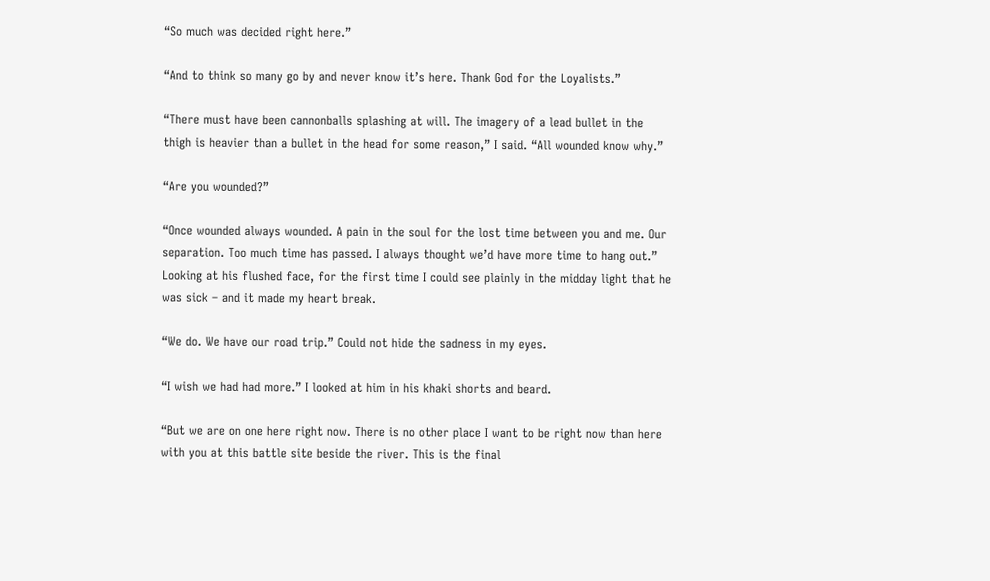“So much was decided right here.”

“And to think so many go by and never know it’s here. Thank God for the Loyalists.”

“There must have been cannonballs splashing at will. The imagery of a lead bullet in the thigh is heavier than a bullet in the head for some reason,” I said. “All wounded know why.”

“Are you wounded?”

“Once wounded always wounded. A pain in the soul for the lost time between you and me. Our separation. Too much time has passed. I always thought we’d have more time to hang out.” Looking at his flushed face, for the first time I could see plainly in the midday light that he was sick – and it made my heart break.

“We do. We have our road trip.” Could not hide the sadness in my eyes.

“I wish we had had more.” I looked at him in his khaki shorts and beard.

“But we are on one here right now. There is no other place I want to be right now than here with you at this battle site beside the river. This is the final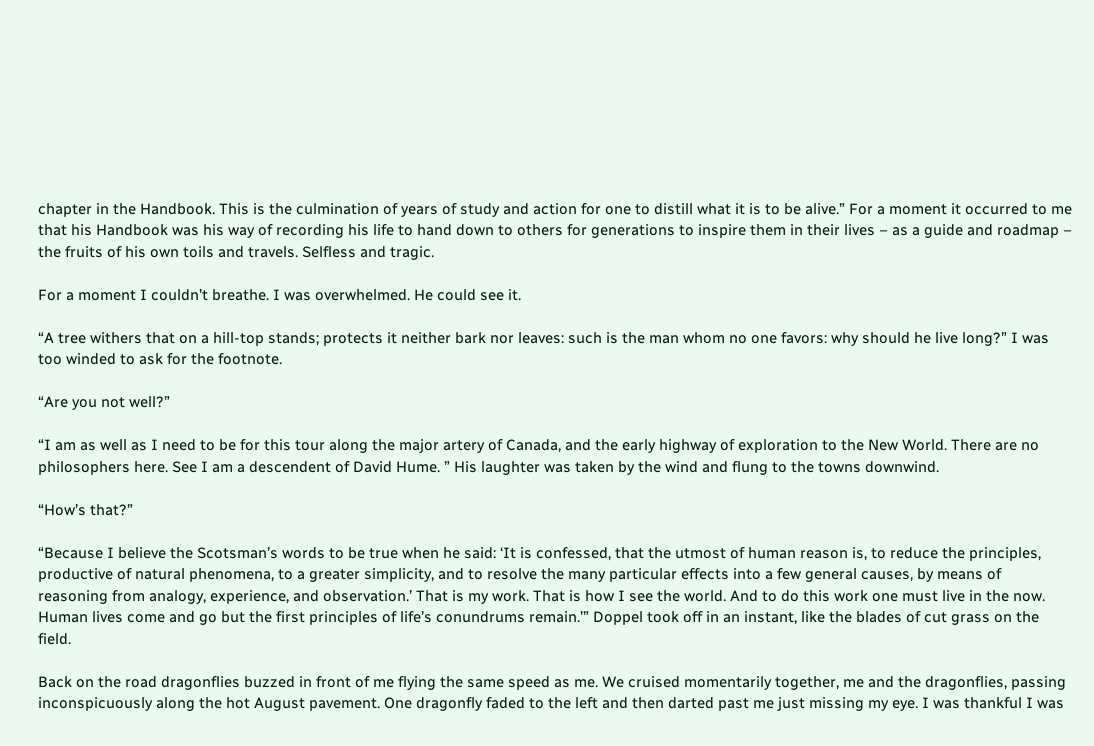chapter in the Handbook. This is the culmination of years of study and action for one to distill what it is to be alive.” For a moment it occurred to me that his Handbook was his way of recording his life to hand down to others for generations to inspire them in their lives – as a guide and roadmap – the fruits of his own toils and travels. Selfless and tragic.

For a moment I couldn’t breathe. I was overwhelmed. He could see it.

“A tree withers that on a hill-top stands; protects it neither bark nor leaves: such is the man whom no one favors: why should he live long?” I was too winded to ask for the footnote.

“Are you not well?”

“I am as well as I need to be for this tour along the major artery of Canada, and the early highway of exploration to the New World. There are no philosophers here. See I am a descendent of David Hume. ” His laughter was taken by the wind and flung to the towns downwind.

“How’s that?”

“Because I believe the Scotsman’s words to be true when he said: ‘It is confessed, that the utmost of human reason is, to reduce the principles, productive of natural phenomena, to a greater simplicity, and to resolve the many particular effects into a few general causes, by means of reasoning from analogy, experience, and observation.’ That is my work. That is how I see the world. And to do this work one must live in the now. Human lives come and go but the first principles of life’s conundrums remain.’” Doppel took off in an instant, like the blades of cut grass on the field.

Back on the road dragonflies buzzed in front of me flying the same speed as me. We cruised momentarily together, me and the dragonflies, passing inconspicuously along the hot August pavement. One dragonfly faded to the left and then darted past me just missing my eye. I was thankful I was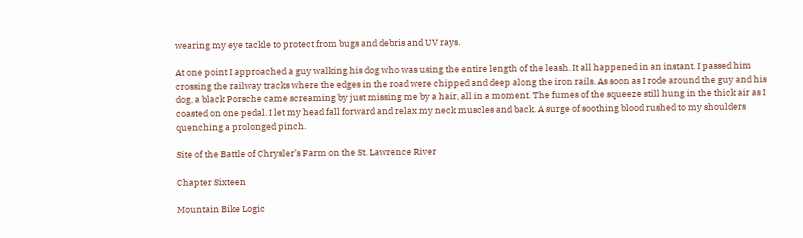wearing my eye tackle to protect from bugs and debris and UV rays.

At one point I approached a guy walking his dog who was using the entire length of the leash. It all happened in an instant. I passed him crossing the railway tracks where the edges in the road were chipped and deep along the iron rails. As soon as I rode around the guy and his dog, a black Porsche came screaming by just missing me by a hair, all in a moment. The fumes of the squeeze still hung in the thick air as I coasted on one pedal. I let my head fall forward and relax my neck muscles and back. A surge of soothing blood rushed to my shoulders quenching a prolonged pinch.

Site of the Battle of Chrysler’s Farm on the St. Lawrence River

Chapter Sixteen

Mountain Bike Logic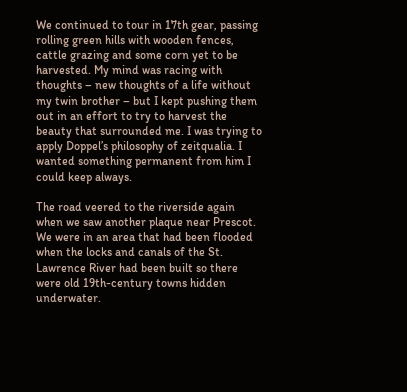We continued to tour in 17th gear, passing rolling green hills with wooden fences, cattle grazing and some corn yet to be harvested. My mind was racing with thoughts – new thoughts of a life without my twin brother – but I kept pushing them out in an effort to try to harvest the beauty that surrounded me. I was trying to apply Doppel’s philosophy of zeitqualia. I wanted something permanent from him I could keep always.

The road veered to the riverside again when we saw another plaque near Prescot. We were in an area that had been flooded when the locks and canals of the St. Lawrence River had been built so there were old 19th-century towns hidden underwater.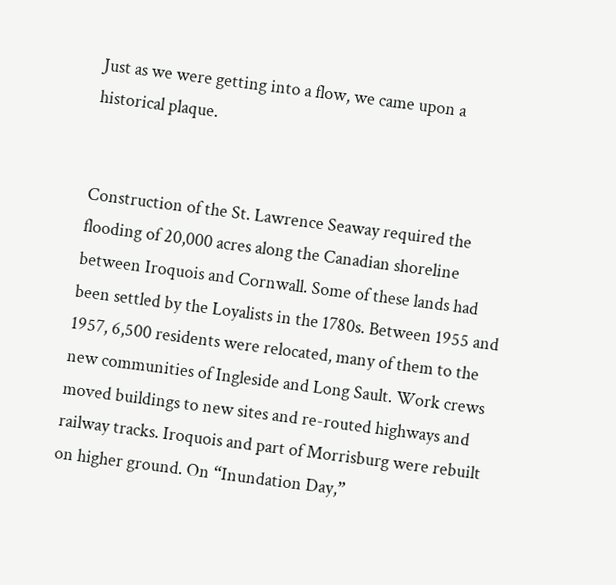Just as we were getting into a flow, we came upon a historical plaque.


Construction of the St. Lawrence Seaway required the flooding of 20,000 acres along the Canadian shoreline between Iroquois and Cornwall. Some of these lands had been settled by the Loyalists in the 1780s. Between 1955 and 1957, 6,500 residents were relocated, many of them to the new communities of Ingleside and Long Sault. Work crews moved buildings to new sites and re-routed highways and railway tracks. Iroquois and part of Morrisburg were rebuilt on higher ground. On “Inundation Day,”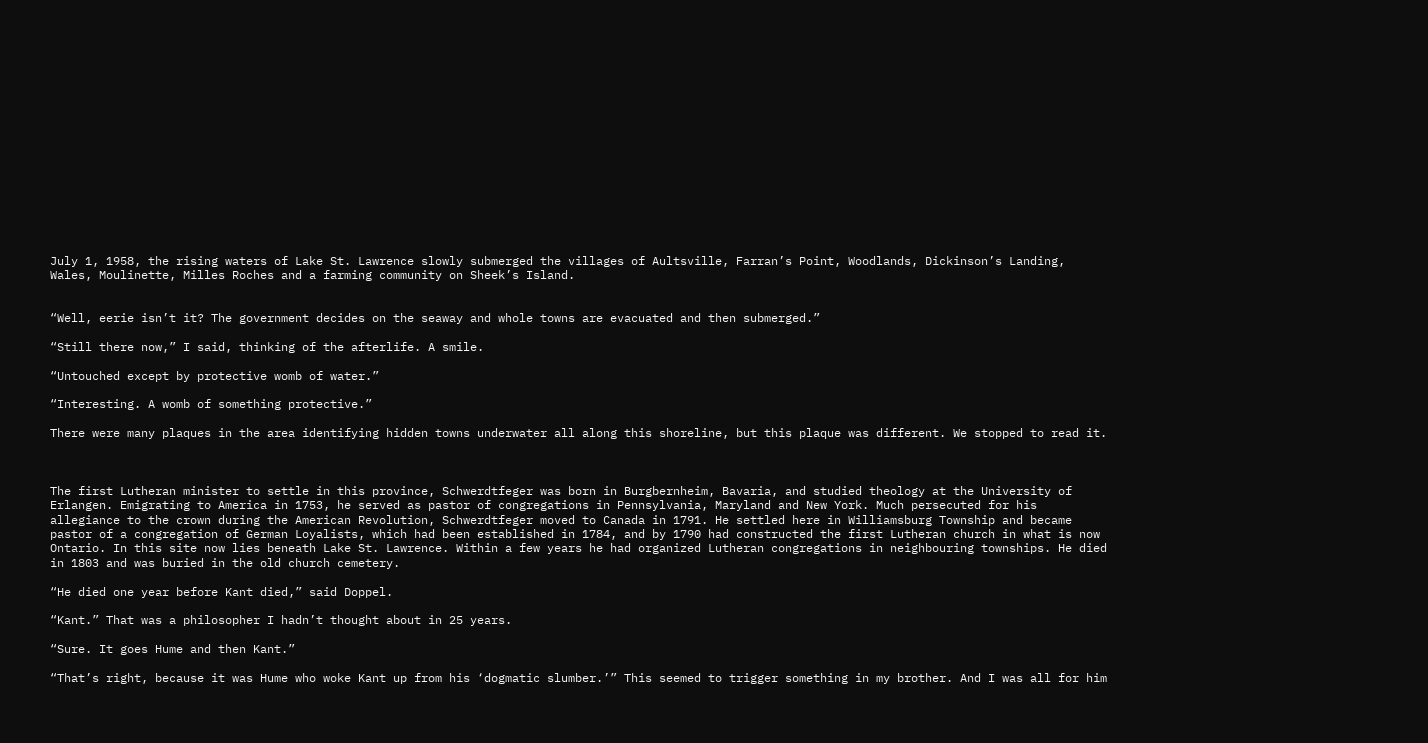July 1, 1958, the rising waters of Lake St. Lawrence slowly submerged the villages of Aultsville, Farran’s Point, Woodlands, Dickinson’s Landing, Wales, Moulinette, Milles Roches and a farming community on Sheek’s Island.


“Well, eerie isn’t it? The government decides on the seaway and whole towns are evacuated and then submerged.”

“Still there now,” I said, thinking of the afterlife. A smile.

“Untouched except by protective womb of water.”

“Interesting. A womb of something protective.”

There were many plaques in the area identifying hidden towns underwater all along this shoreline, but this plaque was different. We stopped to read it.



The first Lutheran minister to settle in this province, Schwerdtfeger was born in Burgbernheim, Bavaria, and studied theology at the University of Erlangen. Emigrating to America in 1753, he served as pastor of congregations in Pennsylvania, Maryland and New York. Much persecuted for his allegiance to the crown during the American Revolution, Schwerdtfeger moved to Canada in 1791. He settled here in Williamsburg Township and became pastor of a congregation of German Loyalists, which had been established in 1784, and by 1790 had constructed the first Lutheran church in what is now Ontario. In this site now lies beneath Lake St. Lawrence. Within a few years he had organized Lutheran congregations in neighbouring townships. He died in 1803 and was buried in the old church cemetery.

“He died one year before Kant died,” said Doppel.

“Kant.” That was a philosopher I hadn’t thought about in 25 years.

“Sure. It goes Hume and then Kant.”

“That’s right, because it was Hume who woke Kant up from his ‘dogmatic slumber.’” This seemed to trigger something in my brother. And I was all for him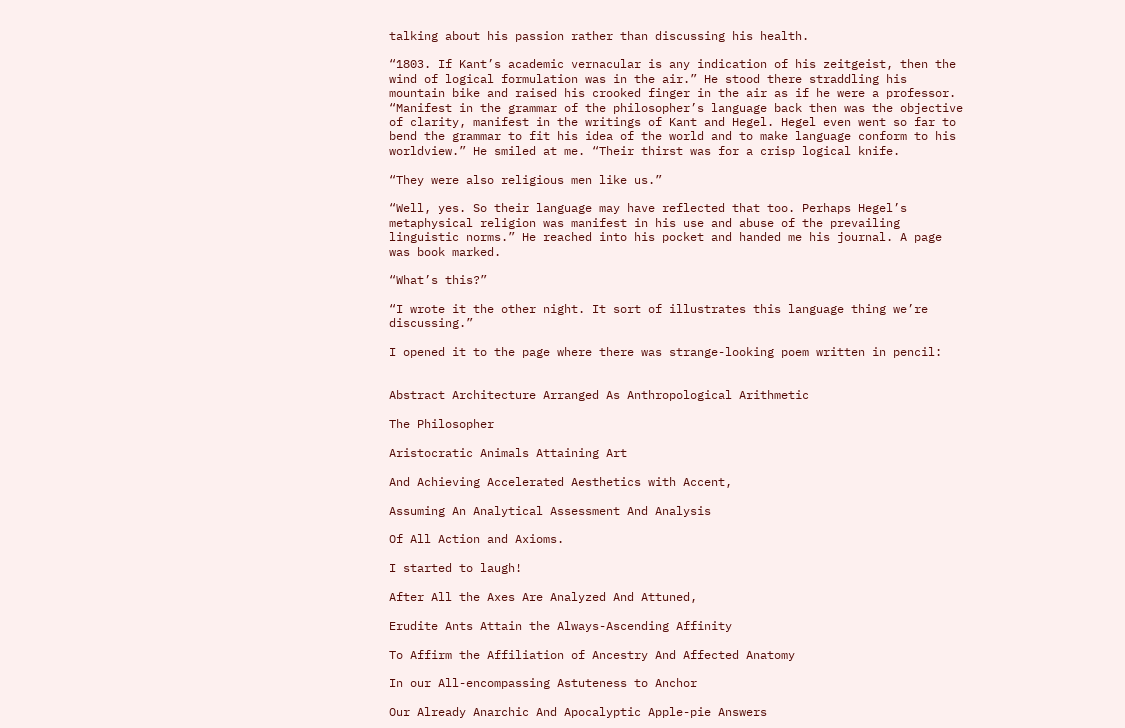talking about his passion rather than discussing his health.

“1803. If Kant’s academic vernacular is any indication of his zeitgeist, then the wind of logical formulation was in the air.” He stood there straddling his mountain bike and raised his crooked finger in the air as if he were a professor. “Manifest in the grammar of the philosopher’s language back then was the objective of clarity, manifest in the writings of Kant and Hegel. Hegel even went so far to bend the grammar to fit his idea of the world and to make language conform to his worldview.” He smiled at me. “Their thirst was for a crisp logical knife.

“They were also religious men like us.”

“Well, yes. So their language may have reflected that too. Perhaps Hegel’s metaphysical religion was manifest in his use and abuse of the prevailing linguistic norms.” He reached into his pocket and handed me his journal. A page was book marked.

“What’s this?”

“I wrote it the other night. It sort of illustrates this language thing we’re discussing.”

I opened it to the page where there was strange-looking poem written in pencil:


Abstract Architecture Arranged As Anthropological Arithmetic

The Philosopher

Aristocratic Animals Attaining Art

And Achieving Accelerated Aesthetics with Accent,

Assuming An Analytical Assessment And Analysis

Of All Action and Axioms.

I started to laugh!

After All the Axes Are Analyzed And Attuned,

Erudite Ants Attain the Always-Ascending Affinity

To Affirm the Affiliation of Ancestry And Affected Anatomy

In our All-encompassing Astuteness to Anchor

Our Already Anarchic And Apocalyptic Apple-pie Answers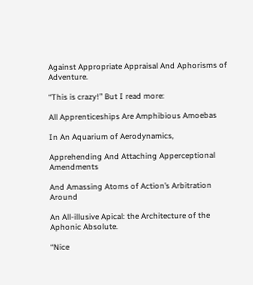Against Appropriate Appraisal And Aphorisms of Adventure.

“This is crazy!” But I read more:

All Apprenticeships Are Amphibious Amoebas

In An Aquarium of Aerodynamics,

Apprehending And Attaching Apperceptional Amendments

And Amassing Atoms of Action’s Arbitration Around

An All-illusive Apical: the Architecture of the Aphonic Absolute.

“Nice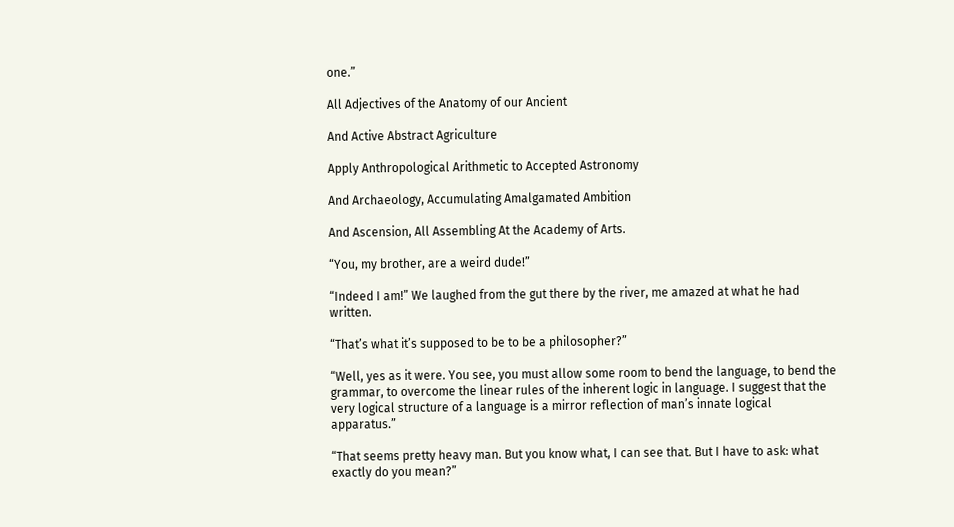one.”

All Adjectives of the Anatomy of our Ancient

And Active Abstract Agriculture

Apply Anthropological Arithmetic to Accepted Astronomy

And Archaeology, Accumulating Amalgamated Ambition

And Ascension, All Assembling At the Academy of Arts.

“You, my brother, are a weird dude!”

“Indeed I am!” We laughed from the gut there by the river, me amazed at what he had written.

“That’s what it’s supposed to be to be a philosopher?”

“Well, yes as it were. You see, you must allow some room to bend the language, to bend the grammar, to overcome the linear rules of the inherent logic in language. I suggest that the very logical structure of a language is a mirror reflection of man’s innate logical apparatus.”

“That seems pretty heavy man. But you know what, I can see that. But I have to ask: what exactly do you mean?”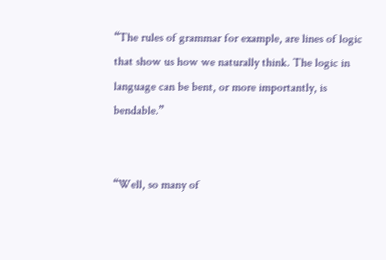“The rules of grammar for example, are lines of logic that show us how we naturally think. The logic in language can be bent, or more importantly, is bendable.”


“Well, so many of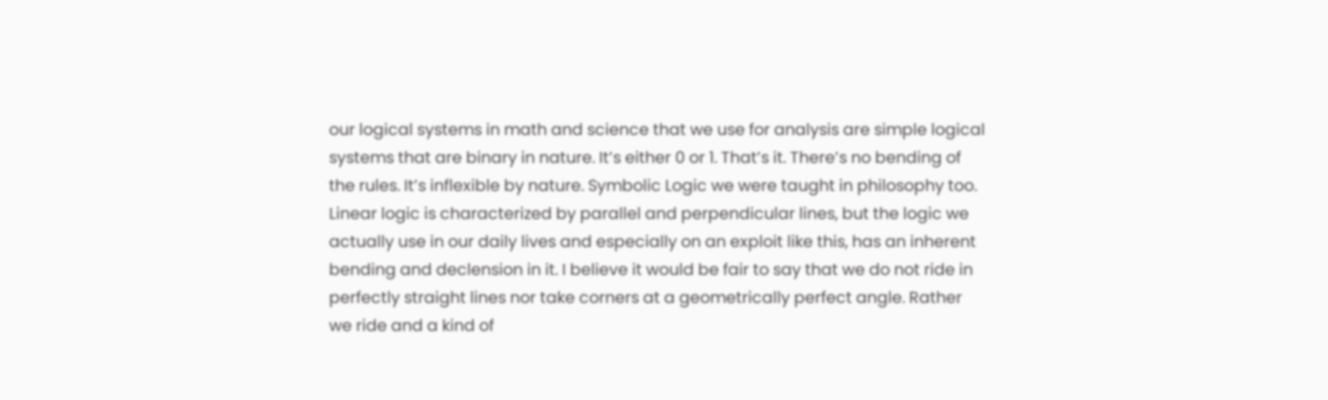our logical systems in math and science that we use for analysis are simple logical systems that are binary in nature. It’s either 0 or 1. That’s it. There’s no bending of the rules. It’s inflexible by nature. Symbolic Logic we were taught in philosophy too. Linear logic is characterized by parallel and perpendicular lines, but the logic we actually use in our daily lives and especially on an exploit like this, has an inherent bending and declension in it. I believe it would be fair to say that we do not ride in perfectly straight lines nor take corners at a geometrically perfect angle. Rather we ride and a kind of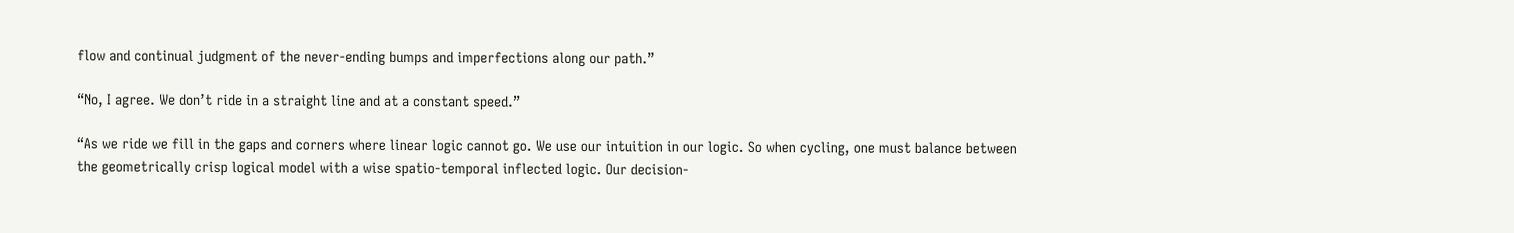flow and continual judgment of the never-ending bumps and imperfections along our path.”

“No, I agree. We don’t ride in a straight line and at a constant speed.”

“As we ride we fill in the gaps and corners where linear logic cannot go. We use our intuition in our logic. So when cycling, one must balance between the geometrically crisp logical model with a wise spatio-temporal inflected logic. Our decision-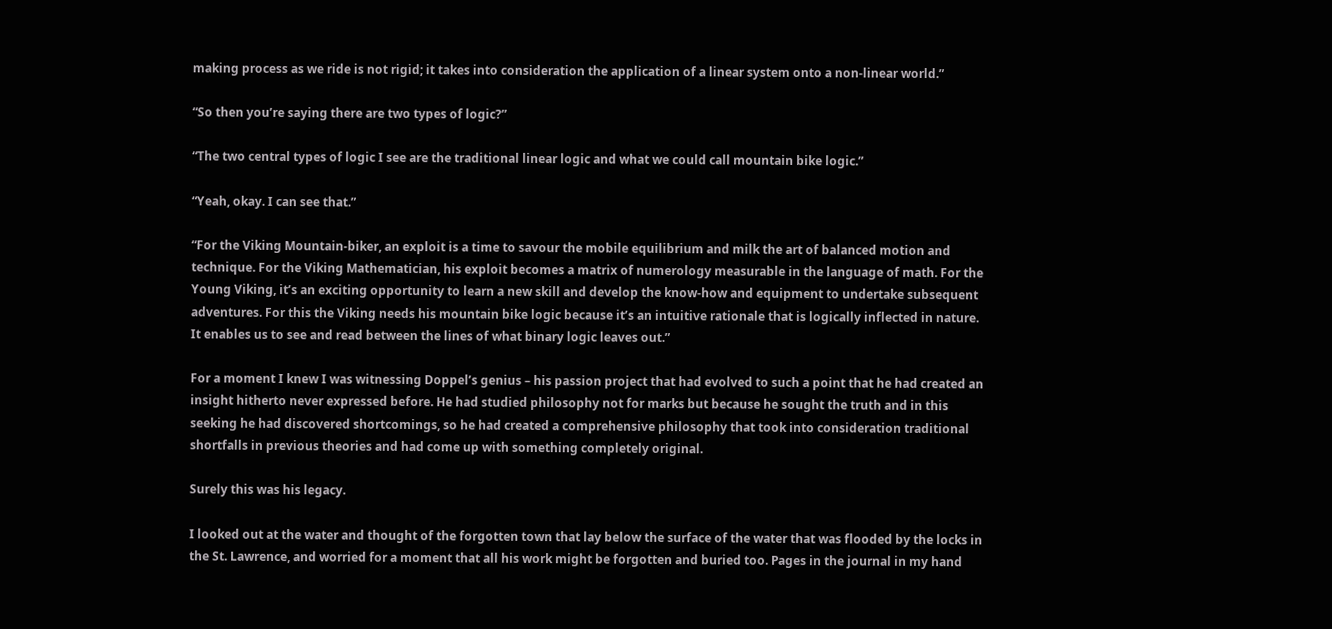making process as we ride is not rigid; it takes into consideration the application of a linear system onto a non-linear world.”

“So then you’re saying there are two types of logic?”

“The two central types of logic I see are the traditional linear logic and what we could call mountain bike logic.”

“Yeah, okay. I can see that.”

“For the Viking Mountain-biker, an exploit is a time to savour the mobile equilibrium and milk the art of balanced motion and technique. For the Viking Mathematician, his exploit becomes a matrix of numerology measurable in the language of math. For the Young Viking, it’s an exciting opportunity to learn a new skill and develop the know-how and equipment to undertake subsequent adventures. For this the Viking needs his mountain bike logic because it’s an intuitive rationale that is logically inflected in nature. It enables us to see and read between the lines of what binary logic leaves out.”

For a moment I knew I was witnessing Doppel’s genius – his passion project that had evolved to such a point that he had created an insight hitherto never expressed before. He had studied philosophy not for marks but because he sought the truth and in this seeking he had discovered shortcomings, so he had created a comprehensive philosophy that took into consideration traditional shortfalls in previous theories and had come up with something completely original.

Surely this was his legacy.

I looked out at the water and thought of the forgotten town that lay below the surface of the water that was flooded by the locks in the St. Lawrence, and worried for a moment that all his work might be forgotten and buried too. Pages in the journal in my hand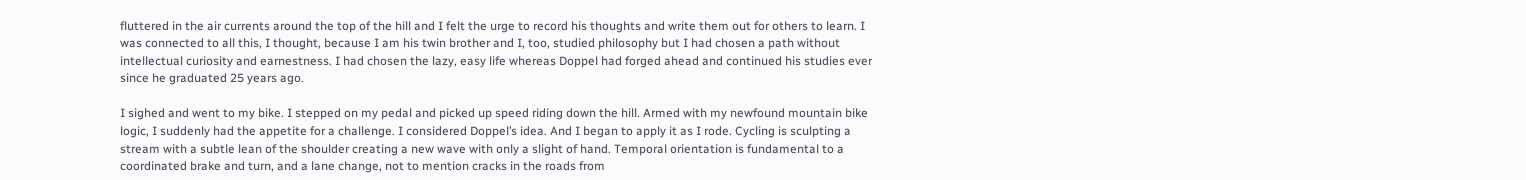fluttered in the air currents around the top of the hill and I felt the urge to record his thoughts and write them out for others to learn. I was connected to all this, I thought, because I am his twin brother and I, too, studied philosophy but I had chosen a path without intellectual curiosity and earnestness. I had chosen the lazy, easy life whereas Doppel had forged ahead and continued his studies ever since he graduated 25 years ago.

I sighed and went to my bike. I stepped on my pedal and picked up speed riding down the hill. Armed with my newfound mountain bike logic, I suddenly had the appetite for a challenge. I considered Doppel’s idea. And I began to apply it as I rode. Cycling is sculpting a stream with a subtle lean of the shoulder creating a new wave with only a slight of hand. Temporal orientation is fundamental to a coordinated brake and turn, and a lane change, not to mention cracks in the roads from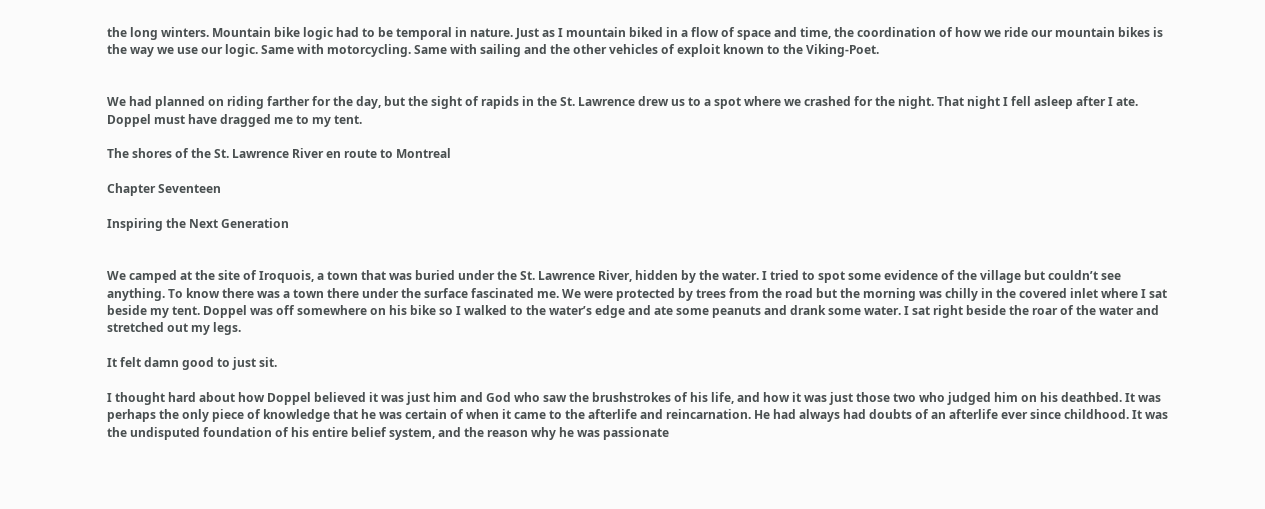the long winters. Mountain bike logic had to be temporal in nature. Just as I mountain biked in a flow of space and time, the coordination of how we ride our mountain bikes is the way we use our logic. Same with motorcycling. Same with sailing and the other vehicles of exploit known to the Viking-Poet.


We had planned on riding farther for the day, but the sight of rapids in the St. Lawrence drew us to a spot where we crashed for the night. That night I fell asleep after I ate. Doppel must have dragged me to my tent.

The shores of the St. Lawrence River en route to Montreal

Chapter Seventeen

Inspiring the Next Generation


We camped at the site of Iroquois, a town that was buried under the St. Lawrence River, hidden by the water. I tried to spot some evidence of the village but couldn’t see anything. To know there was a town there under the surface fascinated me. We were protected by trees from the road but the morning was chilly in the covered inlet where I sat beside my tent. Doppel was off somewhere on his bike so I walked to the water’s edge and ate some peanuts and drank some water. I sat right beside the roar of the water and stretched out my legs.

It felt damn good to just sit.

I thought hard about how Doppel believed it was just him and God who saw the brushstrokes of his life, and how it was just those two who judged him on his deathbed. It was perhaps the only piece of knowledge that he was certain of when it came to the afterlife and reincarnation. He had always had doubts of an afterlife ever since childhood. It was the undisputed foundation of his entire belief system, and the reason why he was passionate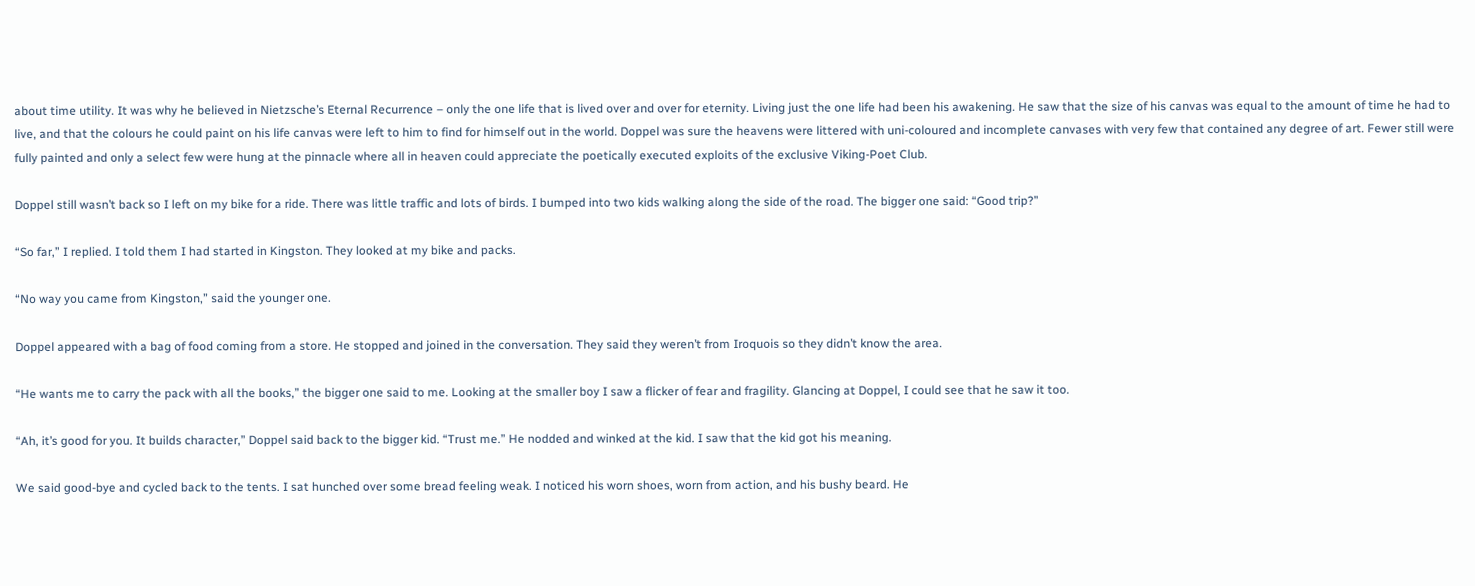about time utility. It was why he believed in Nietzsche’s Eternal Recurrence – only the one life that is lived over and over for eternity. Living just the one life had been his awakening. He saw that the size of his canvas was equal to the amount of time he had to live, and that the colours he could paint on his life canvas were left to him to find for himself out in the world. Doppel was sure the heavens were littered with uni-coloured and incomplete canvases with very few that contained any degree of art. Fewer still were fully painted and only a select few were hung at the pinnacle where all in heaven could appreciate the poetically executed exploits of the exclusive Viking-Poet Club.

Doppel still wasn’t back so I left on my bike for a ride. There was little traffic and lots of birds. I bumped into two kids walking along the side of the road. The bigger one said: “Good trip?”

“So far,” I replied. I told them I had started in Kingston. They looked at my bike and packs.

“No way you came from Kingston,” said the younger one.

Doppel appeared with a bag of food coming from a store. He stopped and joined in the conversation. They said they weren’t from Iroquois so they didn’t know the area.

“He wants me to carry the pack with all the books,” the bigger one said to me. Looking at the smaller boy I saw a flicker of fear and fragility. Glancing at Doppel, I could see that he saw it too.

“Ah, it’s good for you. It builds character,” Doppel said back to the bigger kid. “Trust me.” He nodded and winked at the kid. I saw that the kid got his meaning.

We said good-bye and cycled back to the tents. I sat hunched over some bread feeling weak. I noticed his worn shoes, worn from action, and his bushy beard. He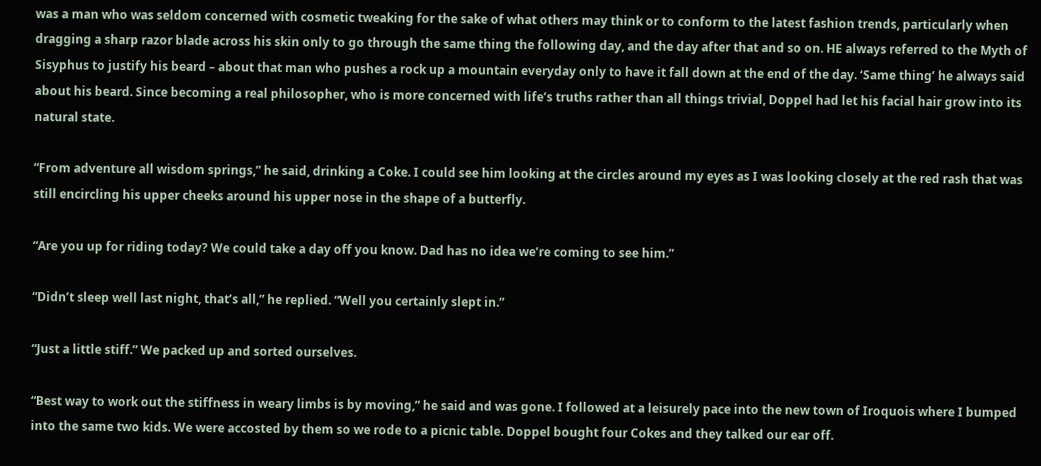was a man who was seldom concerned with cosmetic tweaking for the sake of what others may think or to conform to the latest fashion trends, particularly when dragging a sharp razor blade across his skin only to go through the same thing the following day, and the day after that and so on. HE always referred to the Myth of Sisyphus to justify his beard – about that man who pushes a rock up a mountain everyday only to have it fall down at the end of the day. ‘Same thing’ he always said about his beard. Since becoming a real philosopher, who is more concerned with life’s truths rather than all things trivial, Doppel had let his facial hair grow into its natural state.

“From adventure all wisdom springs,” he said, drinking a Coke. I could see him looking at the circles around my eyes as I was looking closely at the red rash that was still encircling his upper cheeks around his upper nose in the shape of a butterfly.

“Are you up for riding today? We could take a day off you know. Dad has no idea we’re coming to see him.”

“Didn’t sleep well last night, that’s all,” he replied. “Well you certainly slept in.”

“Just a little stiff.” We packed up and sorted ourselves.

“Best way to work out the stiffness in weary limbs is by moving,” he said and was gone. I followed at a leisurely pace into the new town of Iroquois where I bumped into the same two kids. We were accosted by them so we rode to a picnic table. Doppel bought four Cokes and they talked our ear off.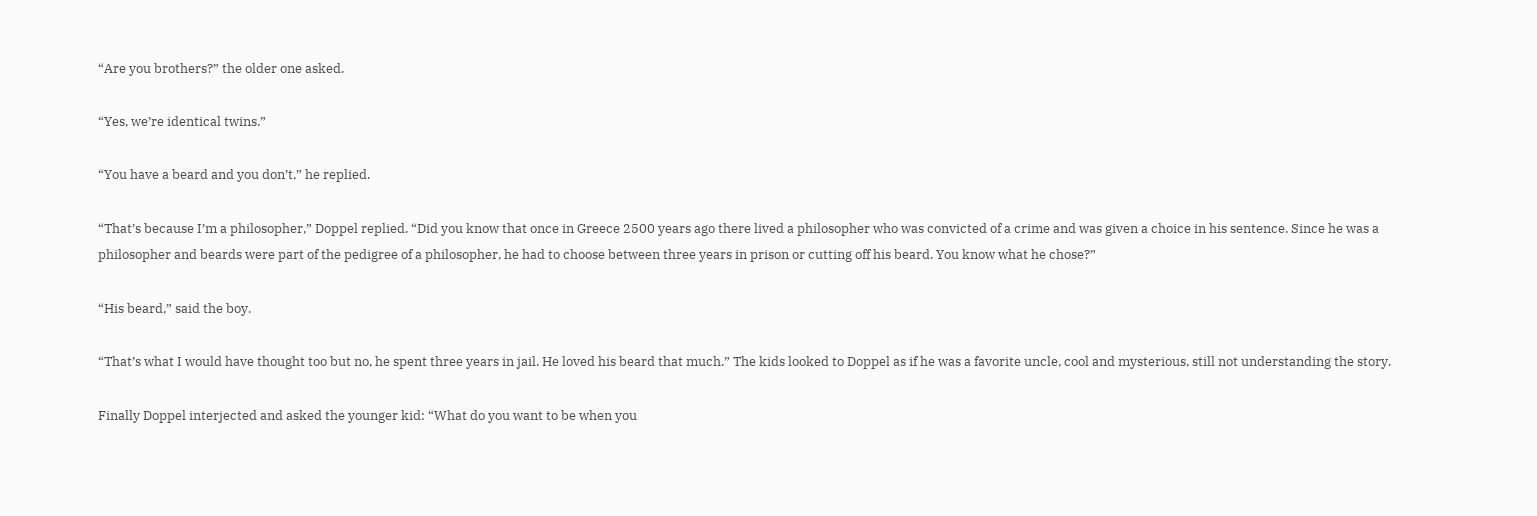“Are you brothers?” the older one asked.

“Yes, we’re identical twins.”

“You have a beard and you don’t,” he replied.

“That’s because I’m a philosopher,” Doppel replied. “Did you know that once in Greece 2500 years ago there lived a philosopher who was convicted of a crime and was given a choice in his sentence. Since he was a philosopher and beards were part of the pedigree of a philosopher, he had to choose between three years in prison or cutting off his beard. You know what he chose?”

“His beard,” said the boy.

“That’s what I would have thought too but no, he spent three years in jail. He loved his beard that much.” The kids looked to Doppel as if he was a favorite uncle, cool and mysterious, still not understanding the story.

Finally Doppel interjected and asked the younger kid: “What do you want to be when you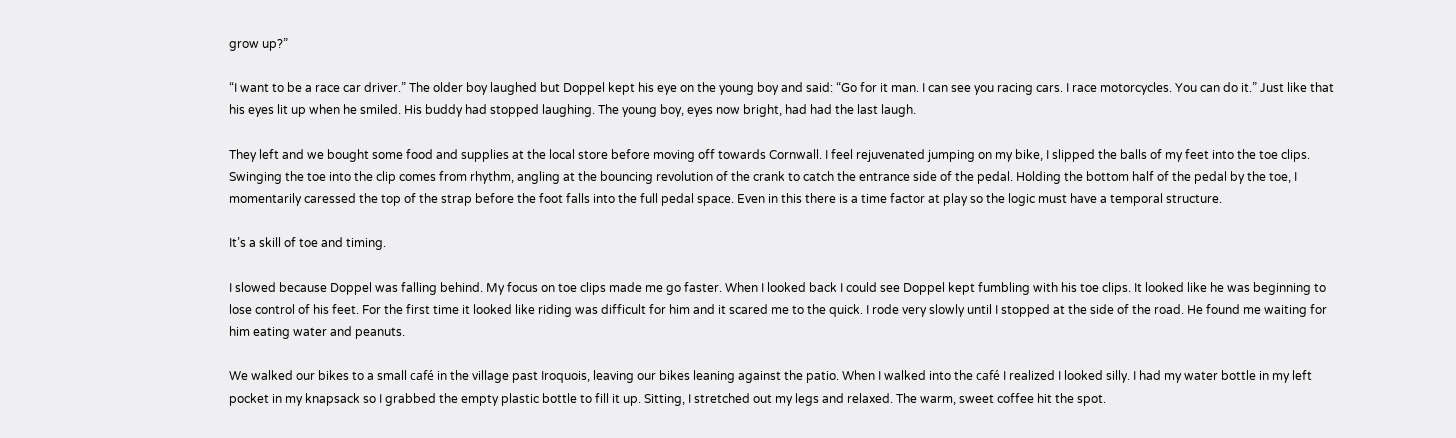grow up?”

“I want to be a race car driver.” The older boy laughed but Doppel kept his eye on the young boy and said: “Go for it man. I can see you racing cars. I race motorcycles. You can do it.” Just like that his eyes lit up when he smiled. His buddy had stopped laughing. The young boy, eyes now bright, had had the last laugh.

They left and we bought some food and supplies at the local store before moving off towards Cornwall. I feel rejuvenated jumping on my bike, I slipped the balls of my feet into the toe clips. Swinging the toe into the clip comes from rhythm, angling at the bouncing revolution of the crank to catch the entrance side of the pedal. Holding the bottom half of the pedal by the toe, I momentarily caressed the top of the strap before the foot falls into the full pedal space. Even in this there is a time factor at play so the logic must have a temporal structure.

It’s a skill of toe and timing.

I slowed because Doppel was falling behind. My focus on toe clips made me go faster. When I looked back I could see Doppel kept fumbling with his toe clips. It looked like he was beginning to lose control of his feet. For the first time it looked like riding was difficult for him and it scared me to the quick. I rode very slowly until I stopped at the side of the road. He found me waiting for him eating water and peanuts.

We walked our bikes to a small café in the village past Iroquois, leaving our bikes leaning against the patio. When I walked into the café I realized I looked silly. I had my water bottle in my left pocket in my knapsack so I grabbed the empty plastic bottle to fill it up. Sitting, I stretched out my legs and relaxed. The warm, sweet coffee hit the spot.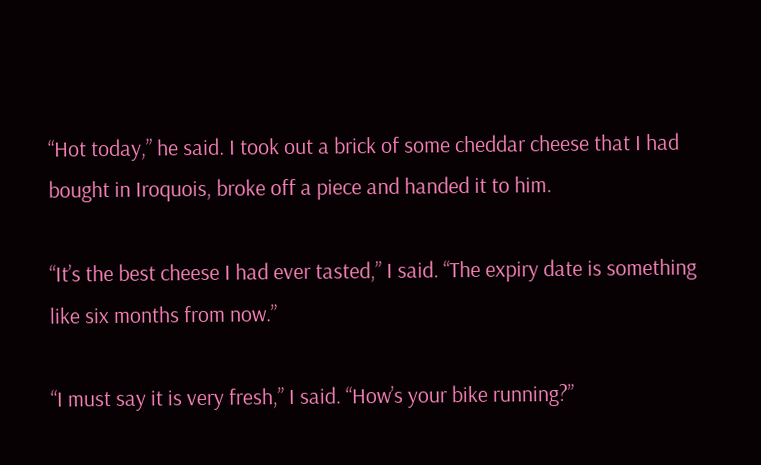“Hot today,” he said. I took out a brick of some cheddar cheese that I had bought in Iroquois, broke off a piece and handed it to him.

“It’s the best cheese I had ever tasted,” I said. “The expiry date is something like six months from now.”

“I must say it is very fresh,” I said. “How’s your bike running?”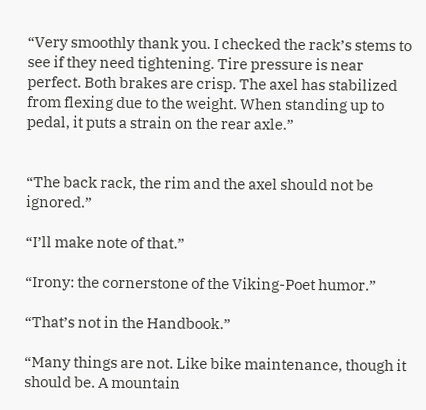“Very smoothly thank you. I checked the rack’s stems to see if they need tightening. Tire pressure is near perfect. Both brakes are crisp. The axel has stabilized from flexing due to the weight. When standing up to pedal, it puts a strain on the rear axle.”


“The back rack, the rim and the axel should not be ignored.”

“I’ll make note of that.”

“Irony: the cornerstone of the Viking-Poet humor.”

“That’s not in the Handbook.”

“Many things are not. Like bike maintenance, though it should be. A mountain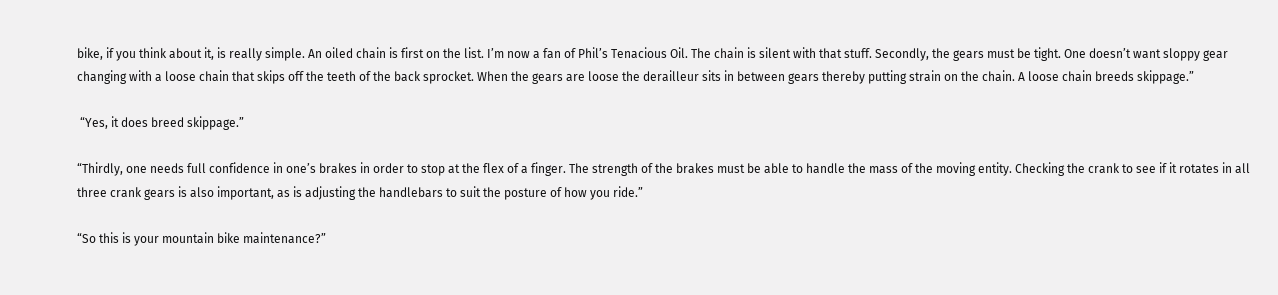bike, if you think about it, is really simple. An oiled chain is first on the list. I’m now a fan of Phil’s Tenacious Oil. The chain is silent with that stuff. Secondly, the gears must be tight. One doesn’t want sloppy gear changing with a loose chain that skips off the teeth of the back sprocket. When the gears are loose the derailleur sits in between gears thereby putting strain on the chain. A loose chain breeds skippage.”

 “Yes, it does breed skippage.”

“Thirdly, one needs full confidence in one’s brakes in order to stop at the flex of a finger. The strength of the brakes must be able to handle the mass of the moving entity. Checking the crank to see if it rotates in all three crank gears is also important, as is adjusting the handlebars to suit the posture of how you ride.”

“So this is your mountain bike maintenance?”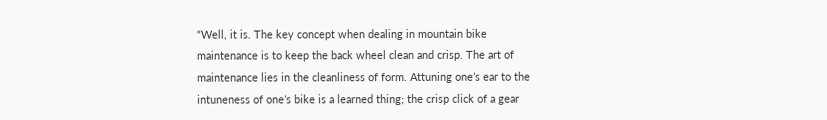“Well, it is. The key concept when dealing in mountain bike maintenance is to keep the back wheel clean and crisp. The art of maintenance lies in the cleanliness of form. Attuning one’s ear to the intuneness of one’s bike is a learned thing; the crisp click of a gear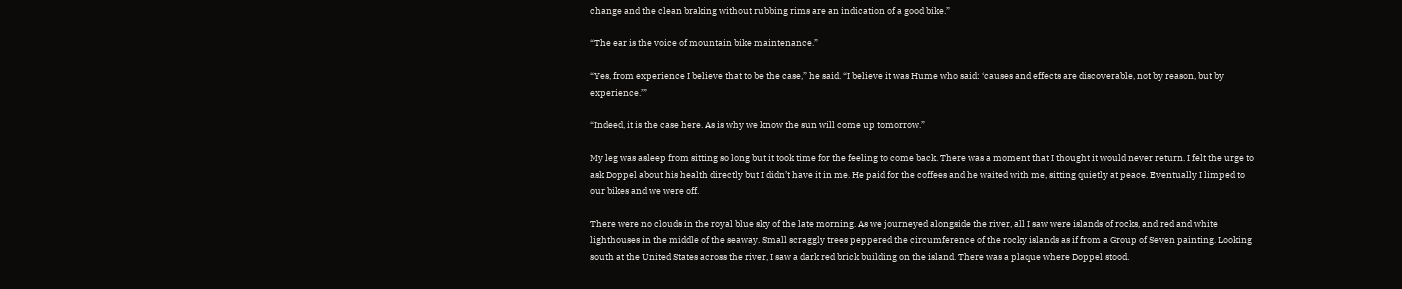change and the clean braking without rubbing rims are an indication of a good bike.”

“The ear is the voice of mountain bike maintenance.”

“Yes, from experience I believe that to be the case,” he said. “I believe it was Hume who said: ‘causes and effects are discoverable, not by reason, but by experience.’”

“Indeed, it is the case here. As is why we know the sun will come up tomorrow.”

My leg was asleep from sitting so long but it took time for the feeling to come back. There was a moment that I thought it would never return. I felt the urge to ask Doppel about his health directly but I didn’t have it in me. He paid for the coffees and he waited with me, sitting quietly at peace. Eventually I limped to our bikes and we were off.

There were no clouds in the royal blue sky of the late morning. As we journeyed alongside the river, all I saw were islands of rocks, and red and white lighthouses in the middle of the seaway. Small scraggly trees peppered the circumference of the rocky islands as if from a Group of Seven painting. Looking south at the United States across the river, I saw a dark red brick building on the island. There was a plaque where Doppel stood.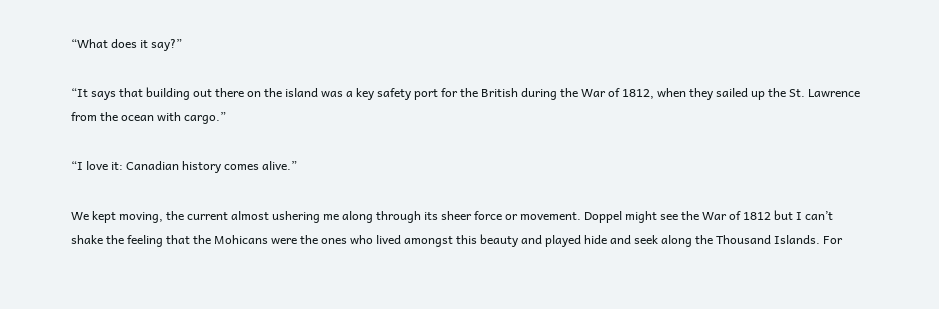“What does it say?”

“It says that building out there on the island was a key safety port for the British during the War of 1812, when they sailed up the St. Lawrence from the ocean with cargo.”

“I love it: Canadian history comes alive.”

We kept moving, the current almost ushering me along through its sheer force or movement. Doppel might see the War of 1812 but I can’t shake the feeling that the Mohicans were the ones who lived amongst this beauty and played hide and seek along the Thousand Islands. For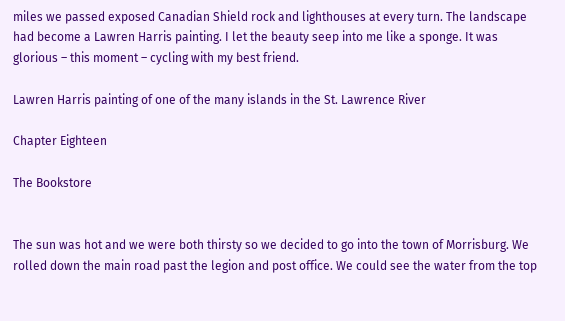miles we passed exposed Canadian Shield rock and lighthouses at every turn. The landscape had become a Lawren Harris painting. I let the beauty seep into me like a sponge. It was glorious – this moment – cycling with my best friend.

Lawren Harris painting of one of the many islands in the St. Lawrence River

Chapter Eighteen

The Bookstore


The sun was hot and we were both thirsty so we decided to go into the town of Morrisburg. We rolled down the main road past the legion and post office. We could see the water from the top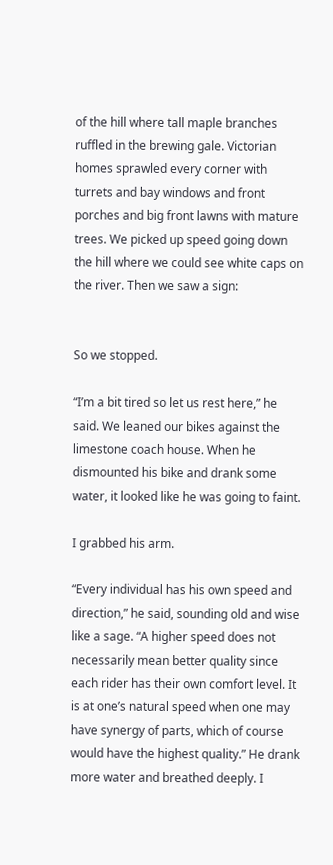of the hill where tall maple branches ruffled in the brewing gale. Victorian homes sprawled every corner with turrets and bay windows and front porches and big front lawns with mature trees. We picked up speed going down the hill where we could see white caps on the river. Then we saw a sign:


So we stopped.

“I’m a bit tired so let us rest here,” he said. We leaned our bikes against the limestone coach house. When he dismounted his bike and drank some water, it looked like he was going to faint.

I grabbed his arm.

“Every individual has his own speed and direction,” he said, sounding old and wise like a sage. “A higher speed does not necessarily mean better quality since each rider has their own comfort level. It is at one’s natural speed when one may have synergy of parts, which of course would have the highest quality.” He drank more water and breathed deeply. I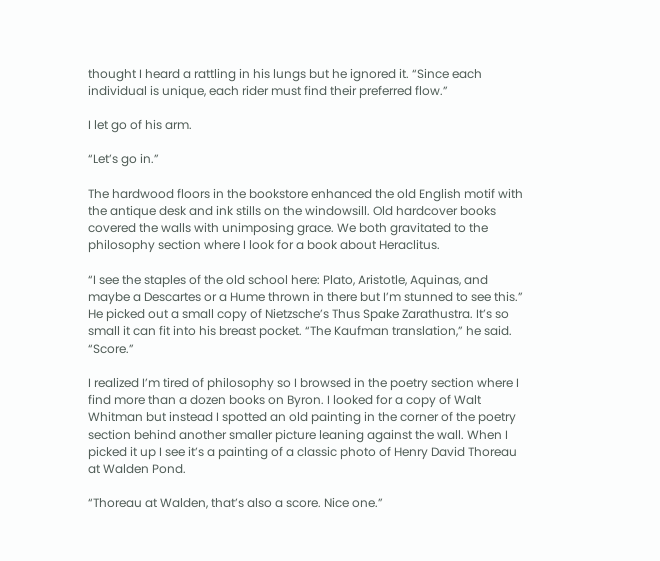thought I heard a rattling in his lungs but he ignored it. “Since each individual is unique, each rider must find their preferred flow.”

I let go of his arm.

“Let’s go in.”

The hardwood floors in the bookstore enhanced the old English motif with the antique desk and ink stills on the windowsill. Old hardcover books covered the walls with unimposing grace. We both gravitated to the philosophy section where I look for a book about Heraclitus.

“I see the staples of the old school here: Plato, Aristotle, Aquinas, and maybe a Descartes or a Hume thrown in there but I’m stunned to see this.” He picked out a small copy of Nietzsche’s Thus Spake Zarathustra. It’s so small it can fit into his breast pocket. “The Kaufman translation,” he said. “Score.”

I realized I’m tired of philosophy so I browsed in the poetry section where I find more than a dozen books on Byron. I looked for a copy of Walt Whitman but instead I spotted an old painting in the corner of the poetry section behind another smaller picture leaning against the wall. When I picked it up I see it’s a painting of a classic photo of Henry David Thoreau at Walden Pond.

“Thoreau at Walden, that’s also a score. Nice one.”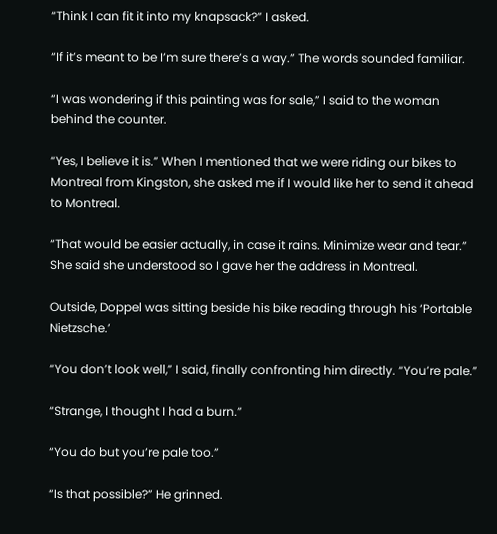“Think I can fit it into my knapsack?” I asked.

“If it’s meant to be I’m sure there’s a way.” The words sounded familiar.

“I was wondering if this painting was for sale,” I said to the woman behind the counter.

“Yes, I believe it is.” When I mentioned that we were riding our bikes to Montreal from Kingston, she asked me if I would like her to send it ahead to Montreal.

“That would be easier actually, in case it rains. Minimize wear and tear.” She said she understood so I gave her the address in Montreal.

Outside, Doppel was sitting beside his bike reading through his ‘Portable Nietzsche.’

“You don’t look well,” I said, finally confronting him directly. “You’re pale.”

“Strange, I thought I had a burn.”

“You do but you’re pale too.”

“Is that possible?” He grinned.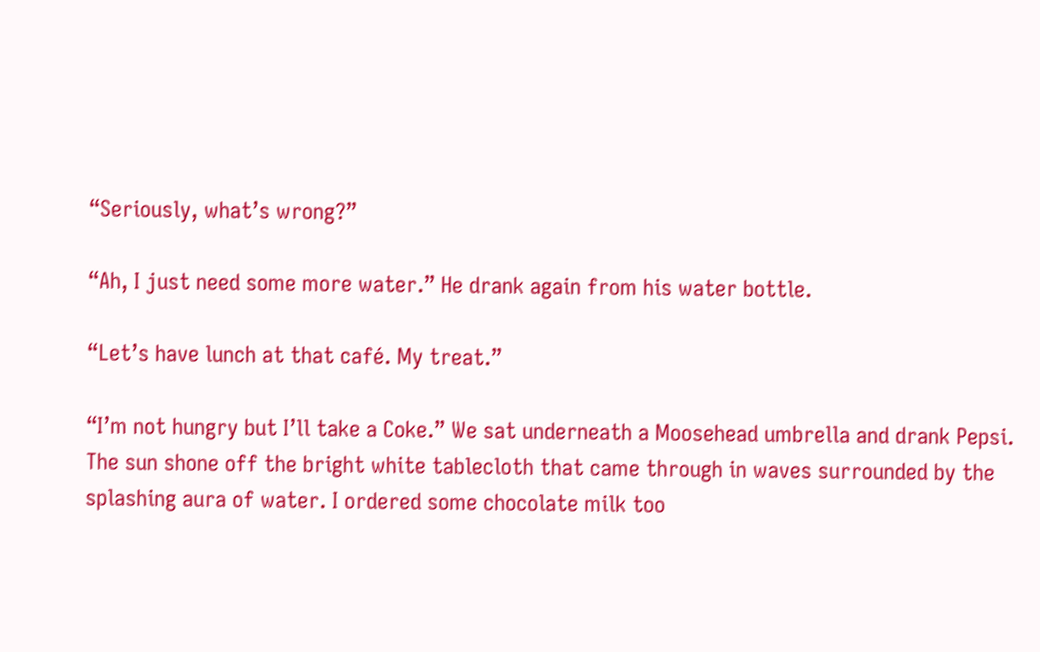“Seriously, what’s wrong?”

“Ah, I just need some more water.” He drank again from his water bottle.

“Let’s have lunch at that café. My treat.”

“I’m not hungry but I’ll take a Coke.” We sat underneath a Moosehead umbrella and drank Pepsi. The sun shone off the bright white tablecloth that came through in waves surrounded by the splashing aura of water. I ordered some chocolate milk too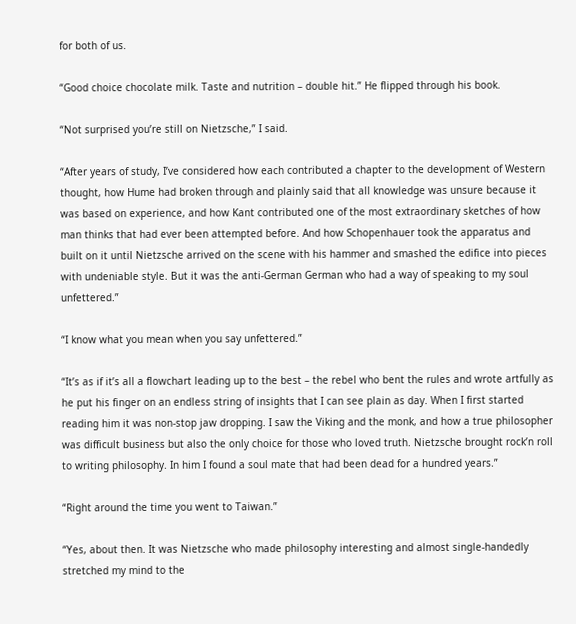for both of us.

“Good choice chocolate milk. Taste and nutrition – double hit.” He flipped through his book.

“Not surprised you’re still on Nietzsche,” I said.

“After years of study, I’ve considered how each contributed a chapter to the development of Western thought, how Hume had broken through and plainly said that all knowledge was unsure because it was based on experience, and how Kant contributed one of the most extraordinary sketches of how man thinks that had ever been attempted before. And how Schopenhauer took the apparatus and built on it until Nietzsche arrived on the scene with his hammer and smashed the edifice into pieces with undeniable style. But it was the anti-German German who had a way of speaking to my soul unfettered.”

“I know what you mean when you say unfettered.”

“It’s as if it’s all a flowchart leading up to the best – the rebel who bent the rules and wrote artfully as he put his finger on an endless string of insights that I can see plain as day. When I first started reading him it was non-stop jaw dropping. I saw the Viking and the monk, and how a true philosopher was difficult business but also the only choice for those who loved truth. Nietzsche brought rock’n roll to writing philosophy. In him I found a soul mate that had been dead for a hundred years.”

“Right around the time you went to Taiwan.”

“Yes, about then. It was Nietzsche who made philosophy interesting and almost single-handedly stretched my mind to the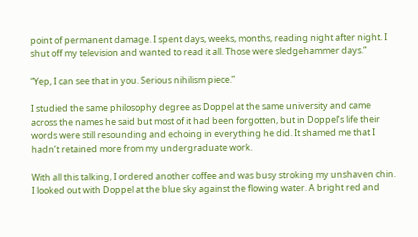point of permanent damage. I spent days, weeks, months, reading night after night. I shut off my television and wanted to read it all. Those were sledgehammer days.”

“Yep, I can see that in you. Serious nihilism piece.”

I studied the same philosophy degree as Doppel at the same university and came across the names he said but most of it had been forgotten, but in Doppel’s life their words were still resounding and echoing in everything he did. It shamed me that I hadn’t retained more from my undergraduate work.

With all this talking, I ordered another coffee and was busy stroking my unshaven chin. I looked out with Doppel at the blue sky against the flowing water. A bright red and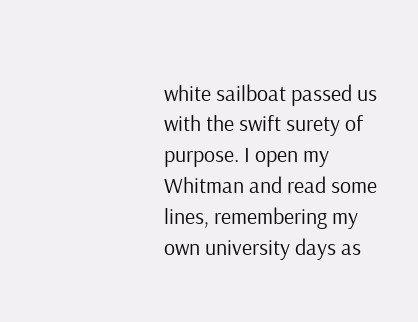white sailboat passed us with the swift surety of purpose. I open my Whitman and read some lines, remembering my own university days as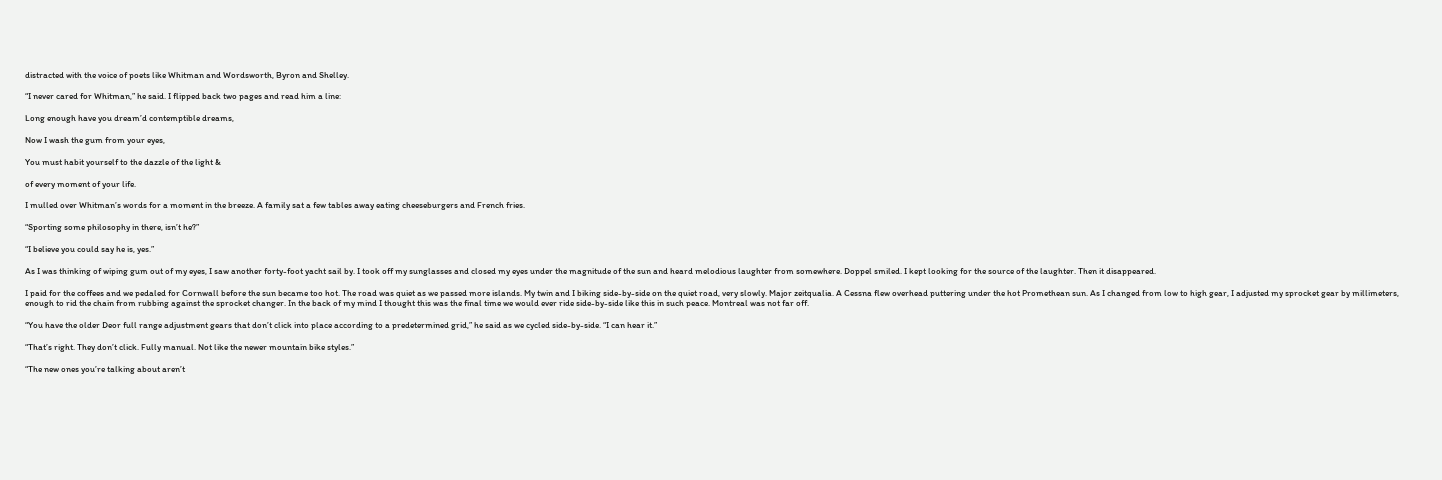distracted with the voice of poets like Whitman and Wordsworth, Byron and Shelley.

“I never cared for Whitman,” he said. I flipped back two pages and read him a line:

Long enough have you dream’d contemptible dreams,

Now I wash the gum from your eyes,

You must habit yourself to the dazzle of the light &

of every moment of your life.

I mulled over Whitman’s words for a moment in the breeze. A family sat a few tables away eating cheeseburgers and French fries.

“Sporting some philosophy in there, isn’t he?”

“I believe you could say he is, yes.”

As I was thinking of wiping gum out of my eyes, I saw another forty-foot yacht sail by. I took off my sunglasses and closed my eyes under the magnitude of the sun and heard melodious laughter from somewhere. Doppel smiled. I kept looking for the source of the laughter. Then it disappeared.

I paid for the coffees and we pedaled for Cornwall before the sun became too hot. The road was quiet as we passed more islands. My twin and I biking side-by-side on the quiet road, very slowly. Major zeitqualia. A Cessna flew overhead puttering under the hot Promethean sun. As I changed from low to high gear, I adjusted my sprocket gear by millimeters, enough to rid the chain from rubbing against the sprocket changer. In the back of my mind I thought this was the final time we would ever ride side-by-side like this in such peace. Montreal was not far off.

“You have the older Deor full range adjustment gears that don’t click into place according to a predetermined grid,” he said as we cycled side-by-side. “I can hear it.”

“That’s right. They don’t click. Fully manual. Not like the newer mountain bike styles.”

“The new ones you’re talking about aren’t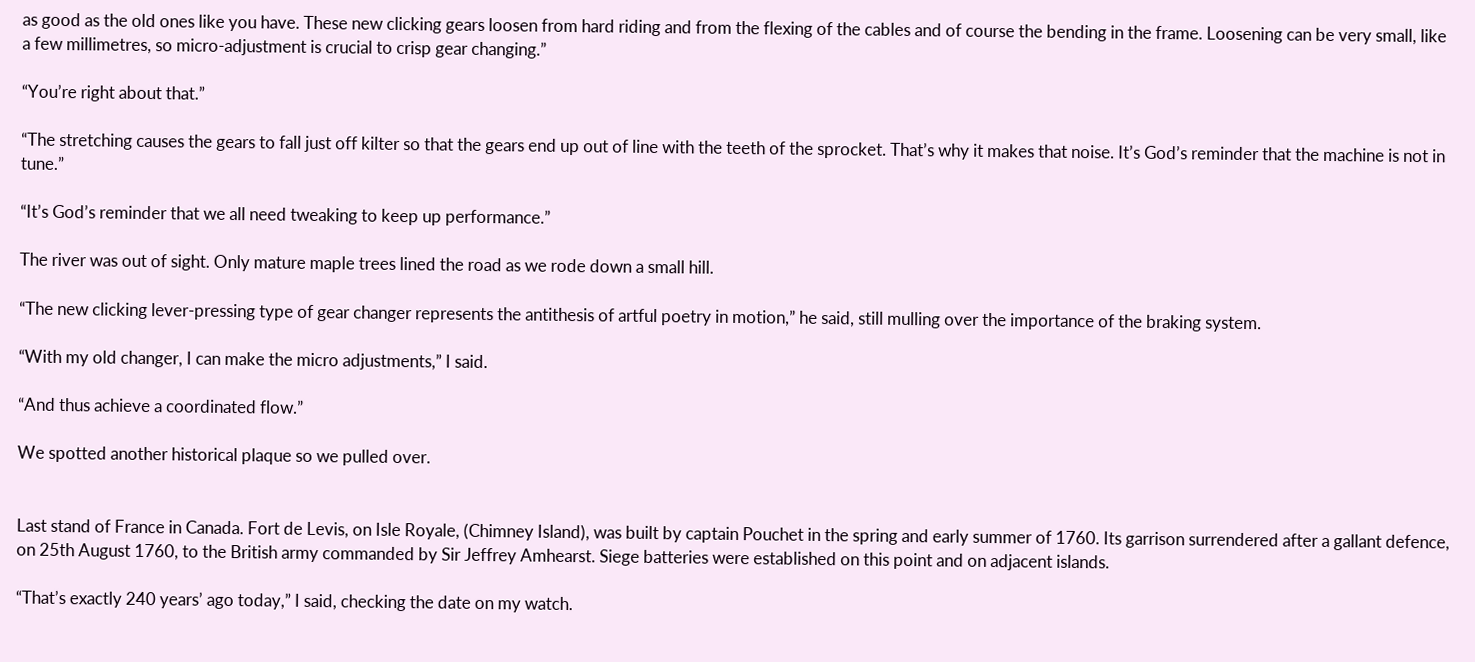as good as the old ones like you have. These new clicking gears loosen from hard riding and from the flexing of the cables and of course the bending in the frame. Loosening can be very small, like a few millimetres, so micro-adjustment is crucial to crisp gear changing.”

“You’re right about that.”

“The stretching causes the gears to fall just off kilter so that the gears end up out of line with the teeth of the sprocket. That’s why it makes that noise. It’s God’s reminder that the machine is not in tune.”

“It’s God’s reminder that we all need tweaking to keep up performance.”

The river was out of sight. Only mature maple trees lined the road as we rode down a small hill.

“The new clicking lever-pressing type of gear changer represents the antithesis of artful poetry in motion,” he said, still mulling over the importance of the braking system.

“With my old changer, I can make the micro adjustments,” I said.

“And thus achieve a coordinated flow.”

We spotted another historical plaque so we pulled over.


Last stand of France in Canada. Fort de Levis, on Isle Royale, (Chimney Island), was built by captain Pouchet in the spring and early summer of 1760. Its garrison surrendered after a gallant defence, on 25th August 1760, to the British army commanded by Sir Jeffrey Amhearst. Siege batteries were established on this point and on adjacent islands.

“That’s exactly 240 years’ ago today,” I said, checking the date on my watch.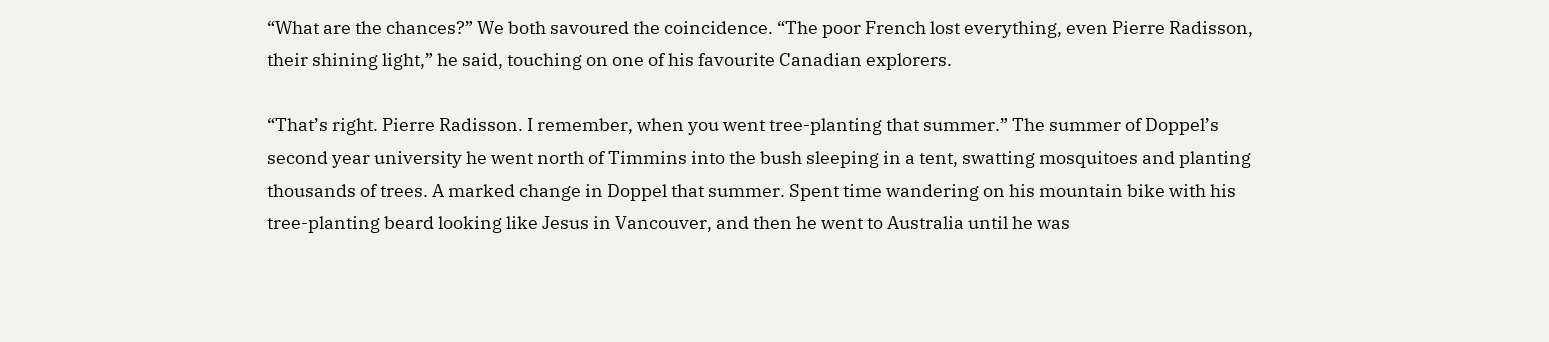“What are the chances?” We both savoured the coincidence. “The poor French lost everything, even Pierre Radisson, their shining light,” he said, touching on one of his favourite Canadian explorers.

“That’s right. Pierre Radisson. I remember, when you went tree-planting that summer.” The summer of Doppel’s second year university he went north of Timmins into the bush sleeping in a tent, swatting mosquitoes and planting thousands of trees. A marked change in Doppel that summer. Spent time wandering on his mountain bike with his tree-planting beard looking like Jesus in Vancouver, and then he went to Australia until he was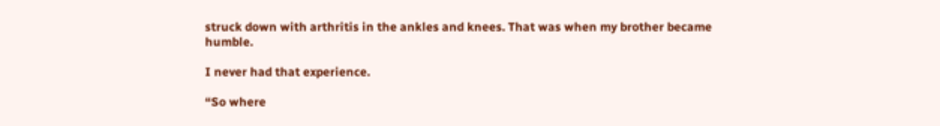struck down with arthritis in the ankles and knees. That was when my brother became humble.

I never had that experience.

“So where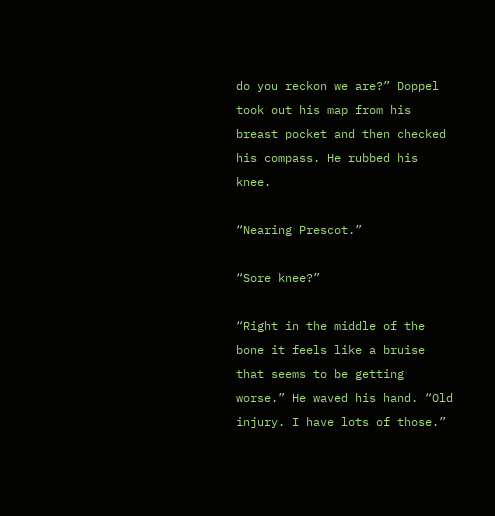do you reckon we are?” Doppel took out his map from his breast pocket and then checked his compass. He rubbed his knee.

“Nearing Prescot.”

“Sore knee?”

“Right in the middle of the bone it feels like a bruise that seems to be getting worse.” He waved his hand. “Old injury. I have lots of those.”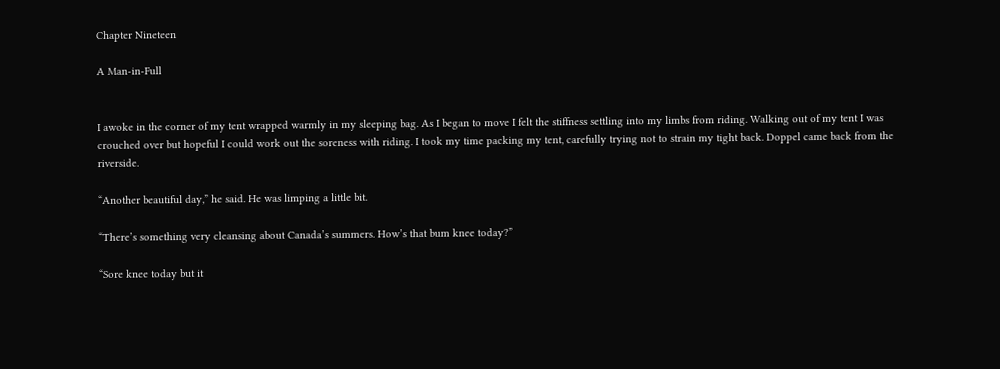Chapter Nineteen

A Man-in-Full


I awoke in the corner of my tent wrapped warmly in my sleeping bag. As I began to move I felt the stiffness settling into my limbs from riding. Walking out of my tent I was crouched over but hopeful I could work out the soreness with riding. I took my time packing my tent, carefully trying not to strain my tight back. Doppel came back from the riverside.

“Another beautiful day,” he said. He was limping a little bit.

“There’s something very cleansing about Canada’s summers. How’s that bum knee today?”

“Sore knee today but it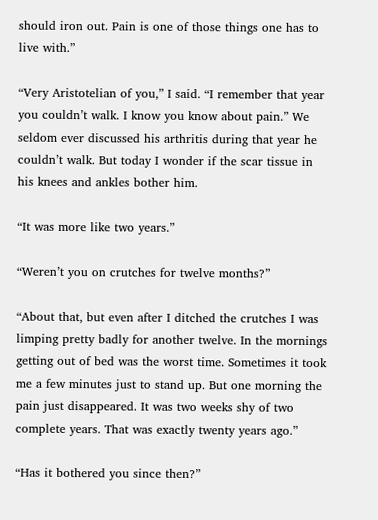should iron out. Pain is one of those things one has to live with.”

“Very Aristotelian of you,” I said. “I remember that year you couldn’t walk. I know you know about pain.” We seldom ever discussed his arthritis during that year he couldn’t walk. But today I wonder if the scar tissue in his knees and ankles bother him.

“It was more like two years.”

“Weren’t you on crutches for twelve months?”

“About that, but even after I ditched the crutches I was limping pretty badly for another twelve. In the mornings getting out of bed was the worst time. Sometimes it took me a few minutes just to stand up. But one morning the pain just disappeared. It was two weeks shy of two complete years. That was exactly twenty years ago.”

“Has it bothered you since then?”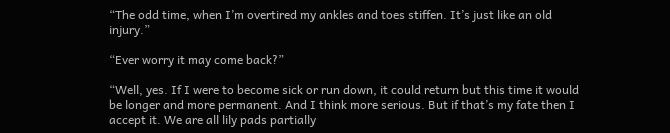“The odd time, when I’m overtired my ankles and toes stiffen. It’s just like an old injury.”

“Ever worry it may come back?”

“Well, yes. If I were to become sick or run down, it could return but this time it would be longer and more permanent. And I think more serious. But if that’s my fate then I accept it. We are all lily pads partially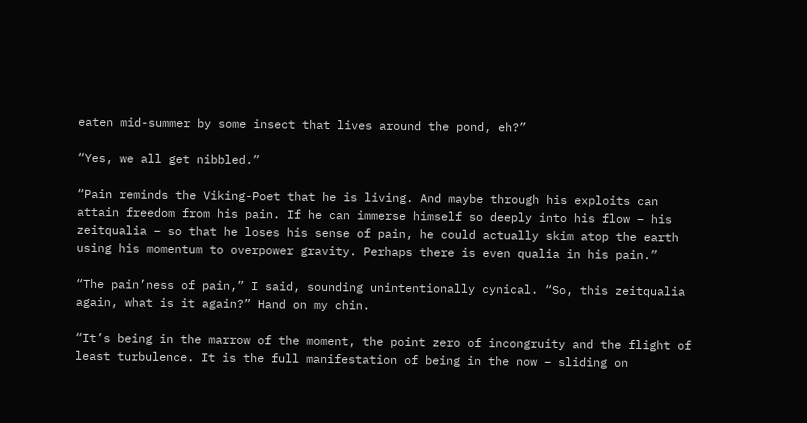eaten mid-summer by some insect that lives around the pond, eh?”

“Yes, we all get nibbled.”

“Pain reminds the Viking-Poet that he is living. And maybe through his exploits can attain freedom from his pain. If he can immerse himself so deeply into his flow – his zeitqualia – so that he loses his sense of pain, he could actually skim atop the earth using his momentum to overpower gravity. Perhaps there is even qualia in his pain.”

“The pain’ness of pain,” I said, sounding unintentionally cynical. “So, this zeitqualia again, what is it again?” Hand on my chin.

“It’s being in the marrow of the moment, the point zero of incongruity and the flight of least turbulence. It is the full manifestation of being in the now – sliding on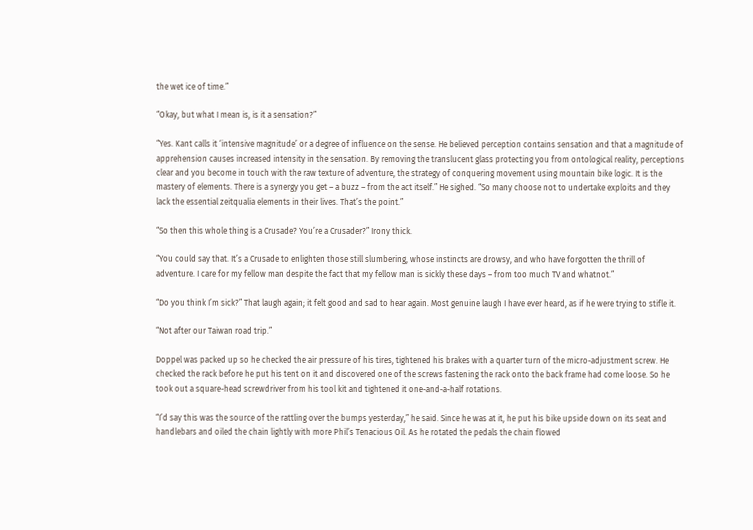the wet ice of time.”

“Okay, but what I mean is, is it a sensation?”

“Yes. Kant calls it ‘intensive magnitude’ or a degree of influence on the sense. He believed perception contains sensation and that a magnitude of apprehension causes increased intensity in the sensation. By removing the translucent glass protecting you from ontological reality, perceptions clear and you become in touch with the raw texture of adventure, the strategy of conquering movement using mountain bike logic. It is the mastery of elements. There is a synergy you get – a buzz – from the act itself.” He sighed. “So many choose not to undertake exploits and they lack the essential zeitqualia elements in their lives. That’s the point.”

“So then this whole thing is a Crusade? You’re a Crusader?” Irony thick.

“You could say that. It’s a Crusade to enlighten those still slumbering, whose instincts are drowsy, and who have forgotten the thrill of adventure. I care for my fellow man despite the fact that my fellow man is sickly these days – from too much TV and whatnot.”

“Do you think I’m sick?” That laugh again; it felt good and sad to hear again. Most genuine laugh I have ever heard, as if he were trying to stifle it.

“Not after our Taiwan road trip.”

Doppel was packed up so he checked the air pressure of his tires, tightened his brakes with a quarter turn of the micro-adjustment screw. He checked the rack before he put his tent on it and discovered one of the screws fastening the rack onto the back frame had come loose. So he took out a square-head screwdriver from his tool kit and tightened it one-and-a-half rotations.

“I’d say this was the source of the rattling over the bumps yesterday,” he said. Since he was at it, he put his bike upside down on its seat and handlebars and oiled the chain lightly with more Phil’s Tenacious Oil. As he rotated the pedals the chain flowed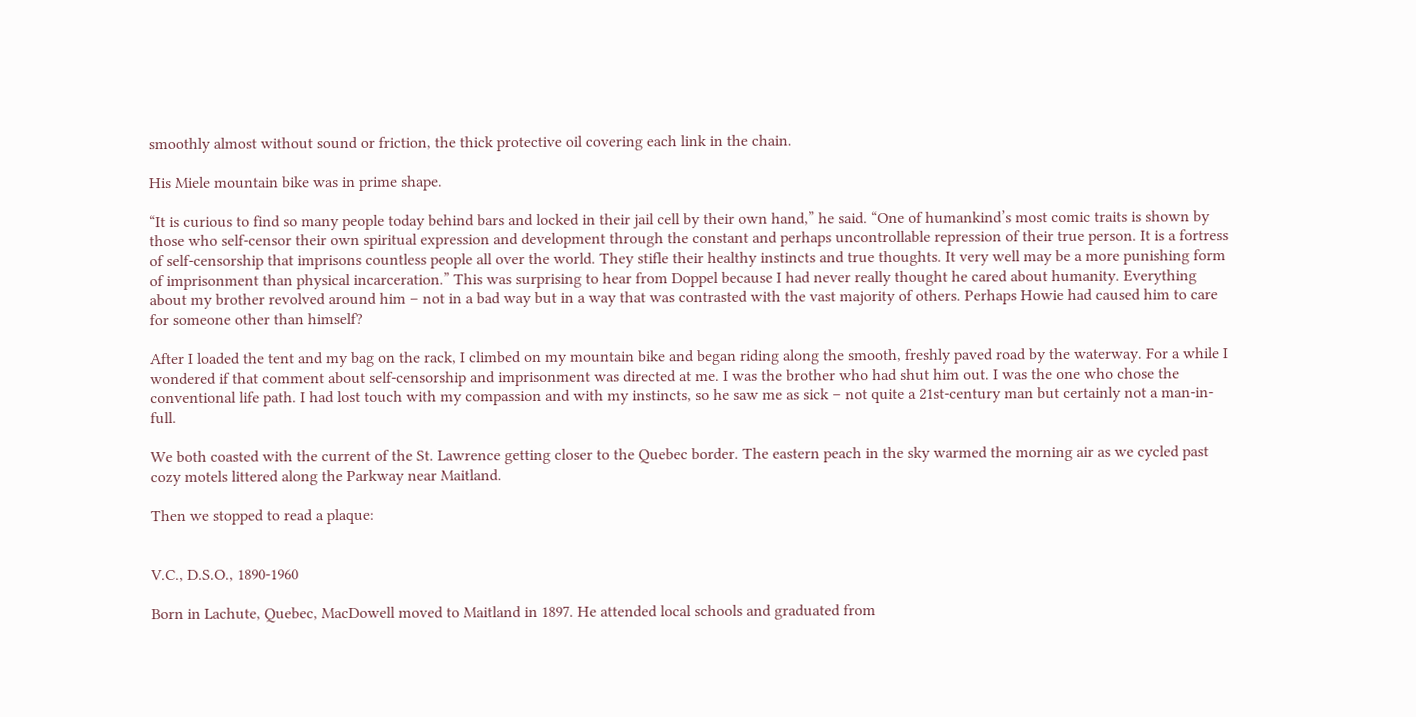smoothly almost without sound or friction, the thick protective oil covering each link in the chain.

His Miele mountain bike was in prime shape.

“It is curious to find so many people today behind bars and locked in their jail cell by their own hand,” he said. “One of humankind’s most comic traits is shown by those who self-censor their own spiritual expression and development through the constant and perhaps uncontrollable repression of their true person. It is a fortress of self-censorship that imprisons countless people all over the world. They stifle their healthy instincts and true thoughts. It very well may be a more punishing form of imprisonment than physical incarceration.” This was surprising to hear from Doppel because I had never really thought he cared about humanity. Everything about my brother revolved around him – not in a bad way but in a way that was contrasted with the vast majority of others. Perhaps Howie had caused him to care for someone other than himself?

After I loaded the tent and my bag on the rack, I climbed on my mountain bike and began riding along the smooth, freshly paved road by the waterway. For a while I wondered if that comment about self-censorship and imprisonment was directed at me. I was the brother who had shut him out. I was the one who chose the conventional life path. I had lost touch with my compassion and with my instincts, so he saw me as sick – not quite a 21st-century man but certainly not a man-in-full.

We both coasted with the current of the St. Lawrence getting closer to the Quebec border. The eastern peach in the sky warmed the morning air as we cycled past cozy motels littered along the Parkway near Maitland.

Then we stopped to read a plaque:


V.C., D.S.O., 1890-1960

Born in Lachute, Quebec, MacDowell moved to Maitland in 1897. He attended local schools and graduated from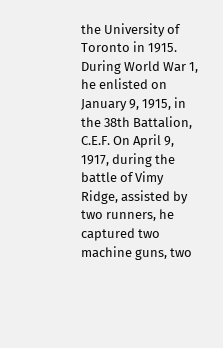the University of Toronto in 1915. During World War 1, he enlisted on January 9, 1915, in the 38th Battalion, C.E.F. On April 9, 1917, during the battle of Vimy Ridge, assisted by two runners, he captured two machine guns, two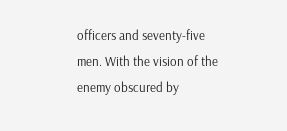officers and seventy-five men. With the vision of the enemy obscured by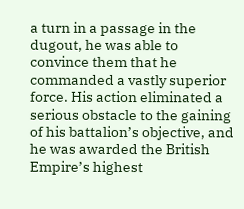a turn in a passage in the dugout, he was able to convince them that he commanded a vastly superior force. His action eliminated a serious obstacle to the gaining of his battalion’s objective, and he was awarded the British Empire’s highest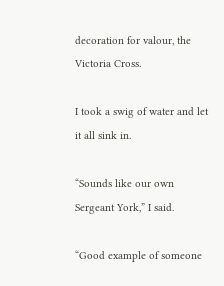decoration for valour, the Victoria Cross.

I took a swig of water and let it all sink in.

“Sounds like our own Sergeant York,” I said.

“Good example of someone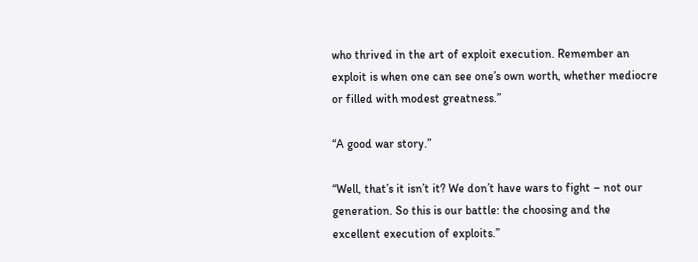who thrived in the art of exploit execution. Remember an exploit is when one can see one’s own worth, whether mediocre or filled with modest greatness.”

“A good war story.”

“Well, that’s it isn’t it? We don’t have wars to fight – not our generation. So this is our battle: the choosing and the excellent execution of exploits.”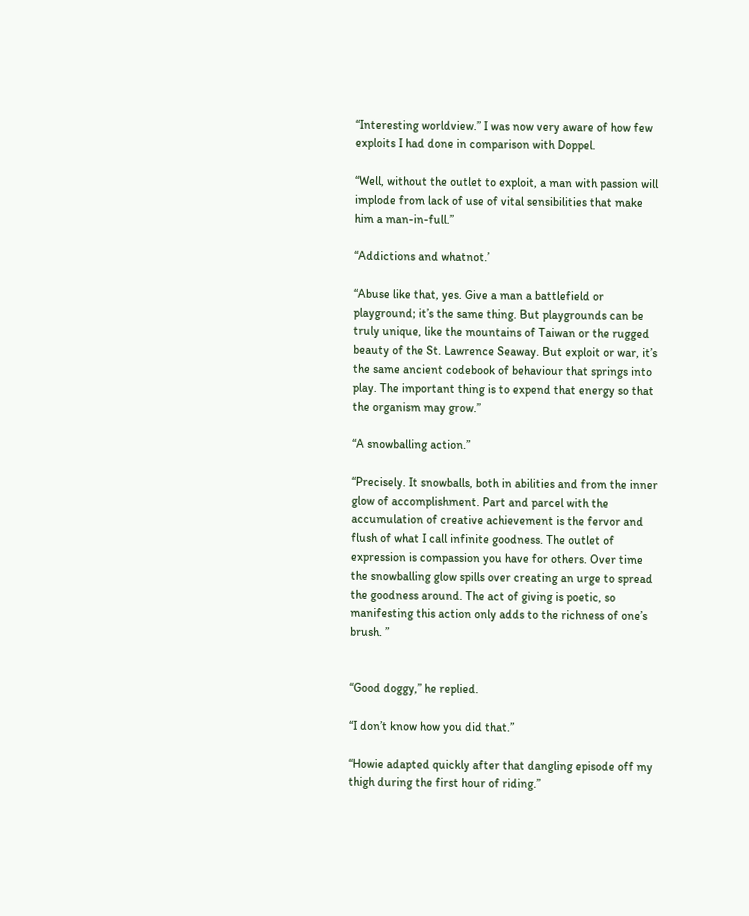“Interesting worldview.” I was now very aware of how few exploits I had done in comparison with Doppel.

“Well, without the outlet to exploit, a man with passion will implode from lack of use of vital sensibilities that make him a man-in-full.”

“Addictions and whatnot.’

“Abuse like that, yes. Give a man a battlefield or playground; it’s the same thing. But playgrounds can be truly unique, like the mountains of Taiwan or the rugged beauty of the St. Lawrence Seaway. But exploit or war, it’s the same ancient codebook of behaviour that springs into play. The important thing is to expend that energy so that the organism may grow.”

“A snowballing action.”

“Precisely. It snowballs, both in abilities and from the inner glow of accomplishment. Part and parcel with the accumulation of creative achievement is the fervor and flush of what I call infinite goodness. The outlet of expression is compassion you have for others. Over time the snowballing glow spills over creating an urge to spread the goodness around. The act of giving is poetic, so manifesting this action only adds to the richness of one’s brush. ”


“Good doggy,” he replied.

“I don’t know how you did that.”

“Howie adapted quickly after that dangling episode off my thigh during the first hour of riding.”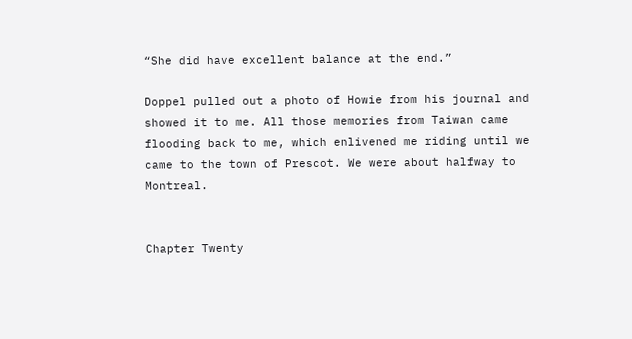“She did have excellent balance at the end.”

Doppel pulled out a photo of Howie from his journal and showed it to me. All those memories from Taiwan came flooding back to me, which enlivened me riding until we came to the town of Prescot. We were about halfway to Montreal.


Chapter Twenty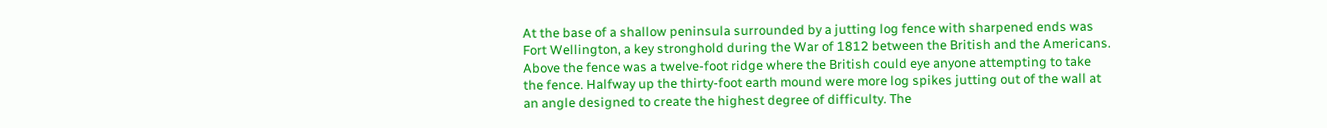At the base of a shallow peninsula surrounded by a jutting log fence with sharpened ends was Fort Wellington, a key stronghold during the War of 1812 between the British and the Americans. Above the fence was a twelve-foot ridge where the British could eye anyone attempting to take the fence. Halfway up the thirty-foot earth mound were more log spikes jutting out of the wall at an angle designed to create the highest degree of difficulty. The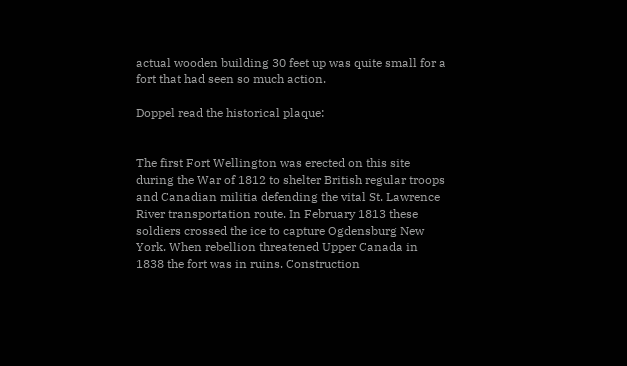actual wooden building 30 feet up was quite small for a fort that had seen so much action.

Doppel read the historical plaque:


The first Fort Wellington was erected on this site during the War of 1812 to shelter British regular troops and Canadian militia defending the vital St. Lawrence River transportation route. In February 1813 these soldiers crossed the ice to capture Ogdensburg New York. When rebellion threatened Upper Canada in 1838 the fort was in ruins. Construction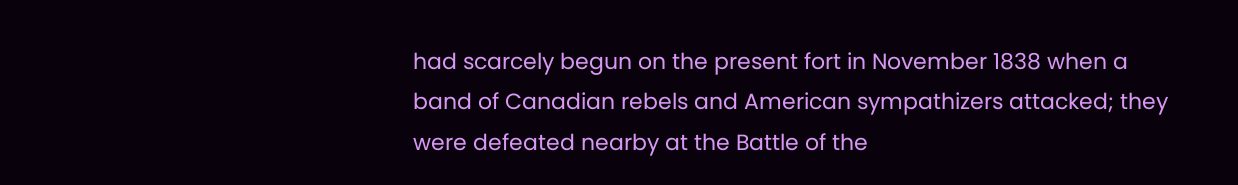had scarcely begun on the present fort in November 1838 when a band of Canadian rebels and American sympathizers attacked; they were defeated nearby at the Battle of the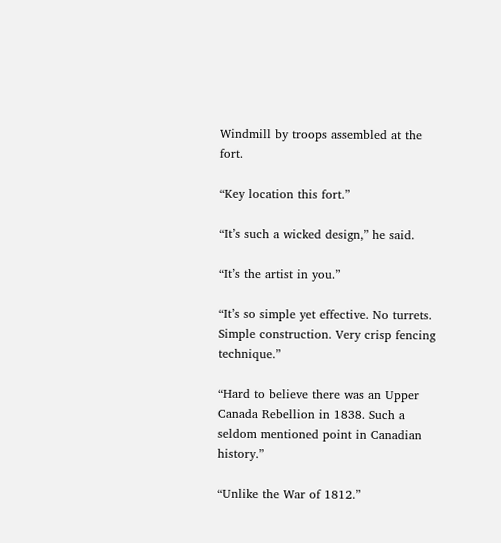Windmill by troops assembled at the fort.

“Key location this fort.”

“It’s such a wicked design,” he said.

“It’s the artist in you.”

“It’s so simple yet effective. No turrets. Simple construction. Very crisp fencing technique.”

“Hard to believe there was an Upper Canada Rebellion in 1838. Such a seldom mentioned point in Canadian history.”

“Unlike the War of 1812.”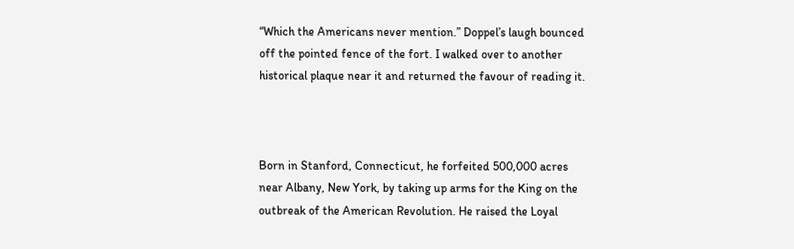“Which the Americans never mention.” Doppel’s laugh bounced off the pointed fence of the fort. I walked over to another historical plaque near it and returned the favour of reading it.



Born in Stanford, Connecticut, he forfeited 500,000 acres near Albany, New York, by taking up arms for the King on the outbreak of the American Revolution. He raised the Loyal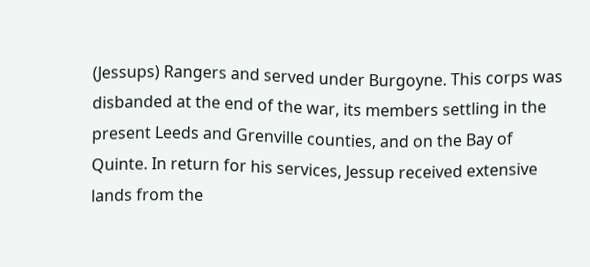(Jessups) Rangers and served under Burgoyne. This corps was disbanded at the end of the war, its members settling in the present Leeds and Grenville counties, and on the Bay of Quinte. In return for his services, Jessup received extensive lands from the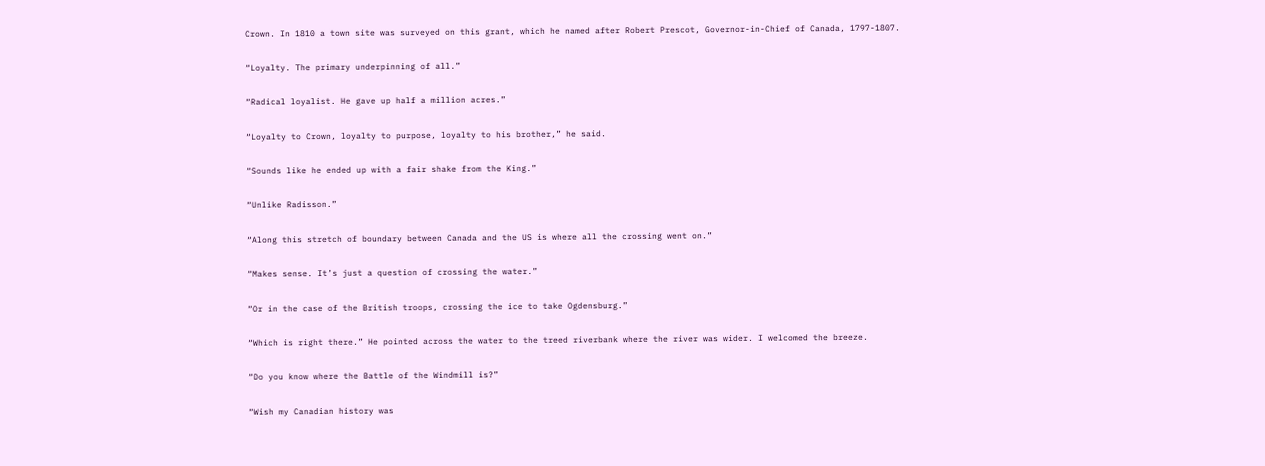Crown. In 1810 a town site was surveyed on this grant, which he named after Robert Prescot, Governor-in-Chief of Canada, 1797-1807.

“Loyalty. The primary underpinning of all.”

“Radical loyalist. He gave up half a million acres.”

“Loyalty to Crown, loyalty to purpose, loyalty to his brother,” he said.

“Sounds like he ended up with a fair shake from the King.”

“Unlike Radisson.”

“Along this stretch of boundary between Canada and the US is where all the crossing went on.”

“Makes sense. It’s just a question of crossing the water.”

“Or in the case of the British troops, crossing the ice to take Ogdensburg.”

“Which is right there.” He pointed across the water to the treed riverbank where the river was wider. I welcomed the breeze.

“Do you know where the Battle of the Windmill is?”

“Wish my Canadian history was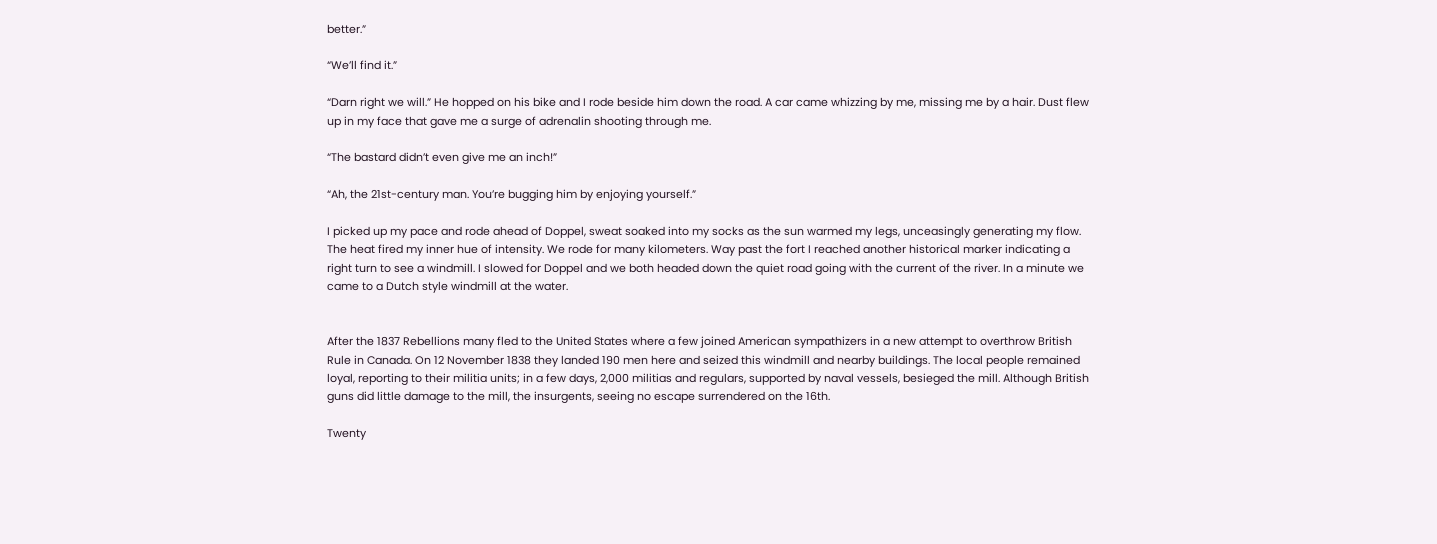better.”

“We’ll find it.”

“Darn right we will.” He hopped on his bike and I rode beside him down the road. A car came whizzing by me, missing me by a hair. Dust flew up in my face that gave me a surge of adrenalin shooting through me.

“The bastard didn’t even give me an inch!”

“Ah, the 21st-century man. You’re bugging him by enjoying yourself.”

I picked up my pace and rode ahead of Doppel, sweat soaked into my socks as the sun warmed my legs, unceasingly generating my flow. The heat fired my inner hue of intensity. We rode for many kilometers. Way past the fort I reached another historical marker indicating a right turn to see a windmill. I slowed for Doppel and we both headed down the quiet road going with the current of the river. In a minute we came to a Dutch style windmill at the water.


After the 1837 Rebellions many fled to the United States where a few joined American sympathizers in a new attempt to overthrow British Rule in Canada. On 12 November 1838 they landed 190 men here and seized this windmill and nearby buildings. The local people remained loyal, reporting to their militia units; in a few days, 2,000 militias and regulars, supported by naval vessels, besieged the mill. Although British guns did little damage to the mill, the insurgents, seeing no escape surrendered on the 16th.

Twenty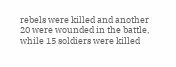rebels were killed and another 20 were wounded in the battle, while 15 soldiers were killed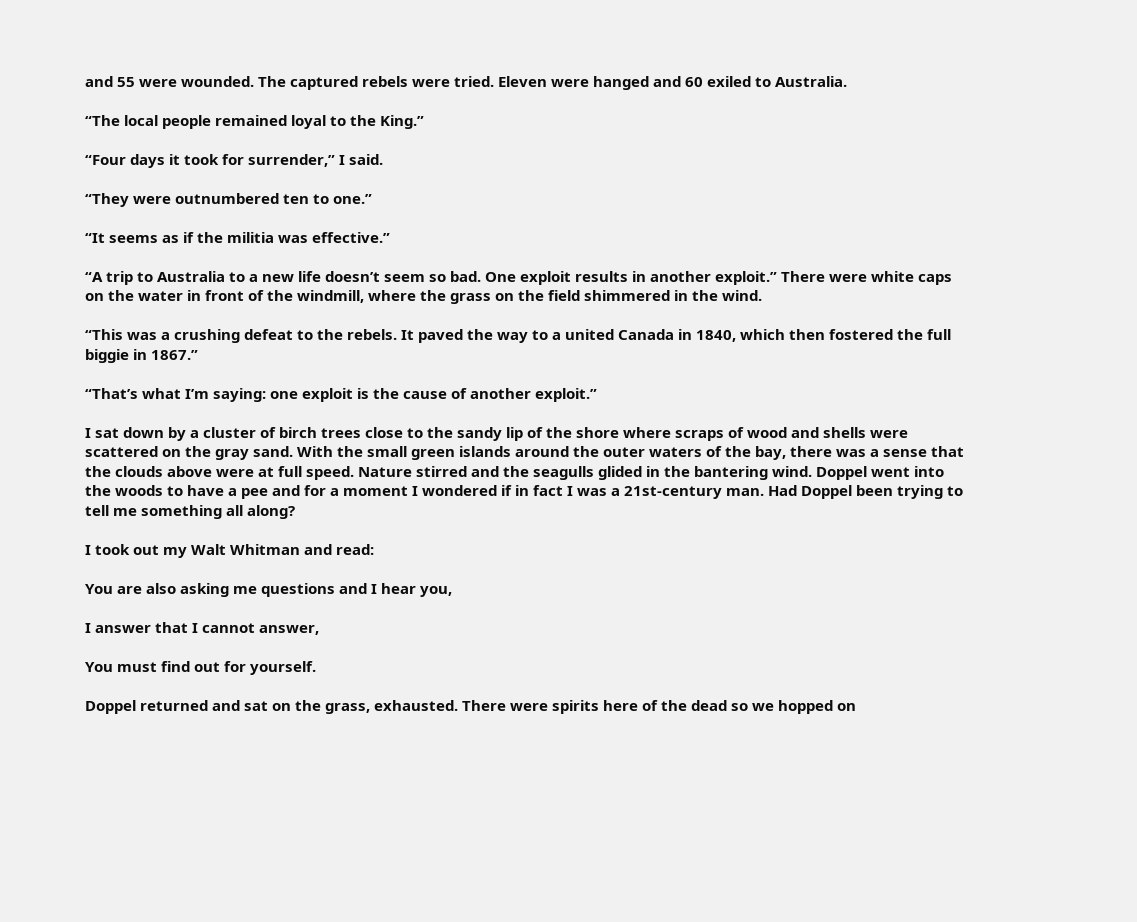and 55 were wounded. The captured rebels were tried. Eleven were hanged and 60 exiled to Australia.

“The local people remained loyal to the King.”

“Four days it took for surrender,” I said.

“They were outnumbered ten to one.”

“It seems as if the militia was effective.”

“A trip to Australia to a new life doesn’t seem so bad. One exploit results in another exploit.” There were white caps on the water in front of the windmill, where the grass on the field shimmered in the wind.

“This was a crushing defeat to the rebels. It paved the way to a united Canada in 1840, which then fostered the full biggie in 1867.”

“That’s what I’m saying: one exploit is the cause of another exploit.”

I sat down by a cluster of birch trees close to the sandy lip of the shore where scraps of wood and shells were scattered on the gray sand. With the small green islands around the outer waters of the bay, there was a sense that the clouds above were at full speed. Nature stirred and the seagulls glided in the bantering wind. Doppel went into the woods to have a pee and for a moment I wondered if in fact I was a 21st-century man. Had Doppel been trying to tell me something all along?

I took out my Walt Whitman and read:

You are also asking me questions and I hear you,

I answer that I cannot answer,

You must find out for yourself.

Doppel returned and sat on the grass, exhausted. There were spirits here of the dead so we hopped on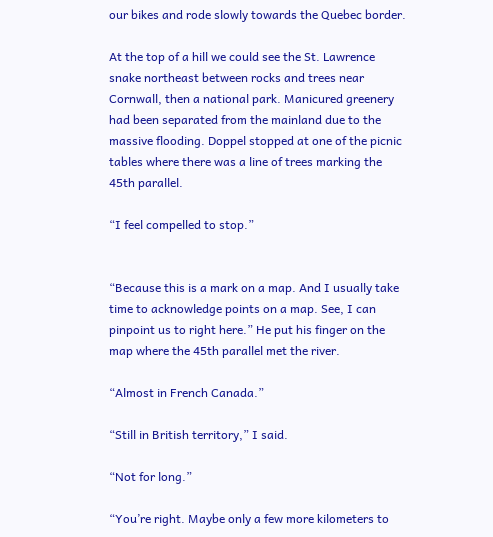our bikes and rode slowly towards the Quebec border.

At the top of a hill we could see the St. Lawrence snake northeast between rocks and trees near Cornwall, then a national park. Manicured greenery had been separated from the mainland due to the massive flooding. Doppel stopped at one of the picnic tables where there was a line of trees marking the 45th parallel.

“I feel compelled to stop.”


“Because this is a mark on a map. And I usually take time to acknowledge points on a map. See, I can pinpoint us to right here.” He put his finger on the map where the 45th parallel met the river.

“Almost in French Canada.”

“Still in British territory,” I said.

“Not for long.”

“You’re right. Maybe only a few more kilometers to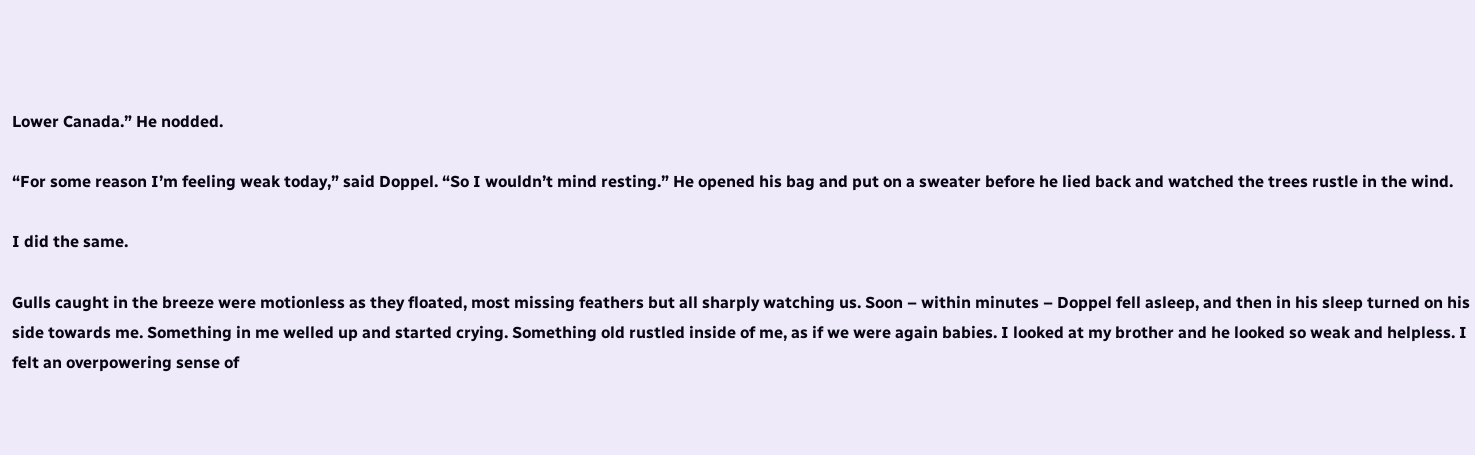Lower Canada.” He nodded.

“For some reason I’m feeling weak today,” said Doppel. “So I wouldn’t mind resting.” He opened his bag and put on a sweater before he lied back and watched the trees rustle in the wind.

I did the same.

Gulls caught in the breeze were motionless as they floated, most missing feathers but all sharply watching us. Soon – within minutes – Doppel fell asleep, and then in his sleep turned on his side towards me. Something in me welled up and started crying. Something old rustled inside of me, as if we were again babies. I looked at my brother and he looked so weak and helpless. I felt an overpowering sense of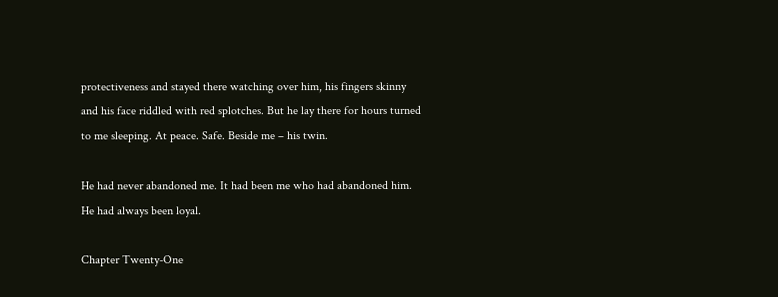protectiveness and stayed there watching over him, his fingers skinny and his face riddled with red splotches. But he lay there for hours turned to me sleeping. At peace. Safe. Beside me – his twin.

He had never abandoned me. It had been me who had abandoned him. He had always been loyal.

Chapter Twenty-One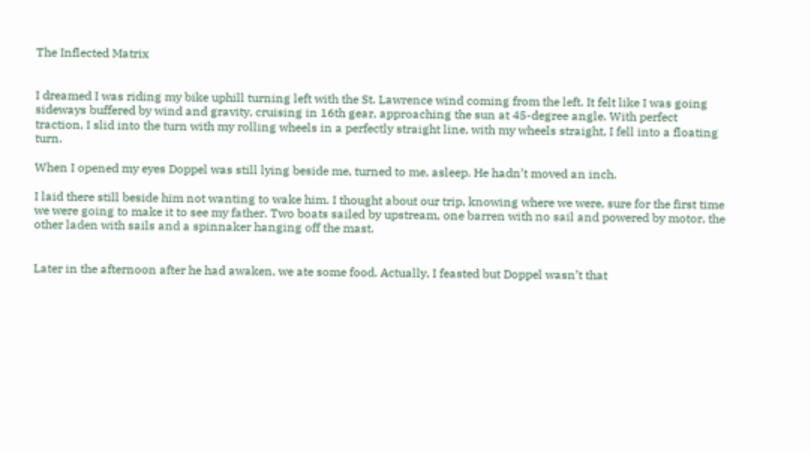The Inflected Matrix


I dreamed I was riding my bike uphill turning left with the St. Lawrence wind coming from the left. It felt like I was going sideways buffered by wind and gravity, cruising in 16th gear, approaching the sun at 45-degree angle. With perfect traction, I slid into the turn with my rolling wheels in a perfectly straight line, with my wheels straight, I fell into a floating turn.

When I opened my eyes Doppel was still lying beside me, turned to me, asleep. He hadn’t moved an inch.

I laid there still beside him not wanting to wake him. I thought about our trip, knowing where we were, sure for the first time we were going to make it to see my father. Two boats sailed by upstream, one barren with no sail and powered by motor, the other laden with sails and a spinnaker hanging off the mast.


Later in the afternoon after he had awaken, we ate some food. Actually, I feasted but Doppel wasn’t that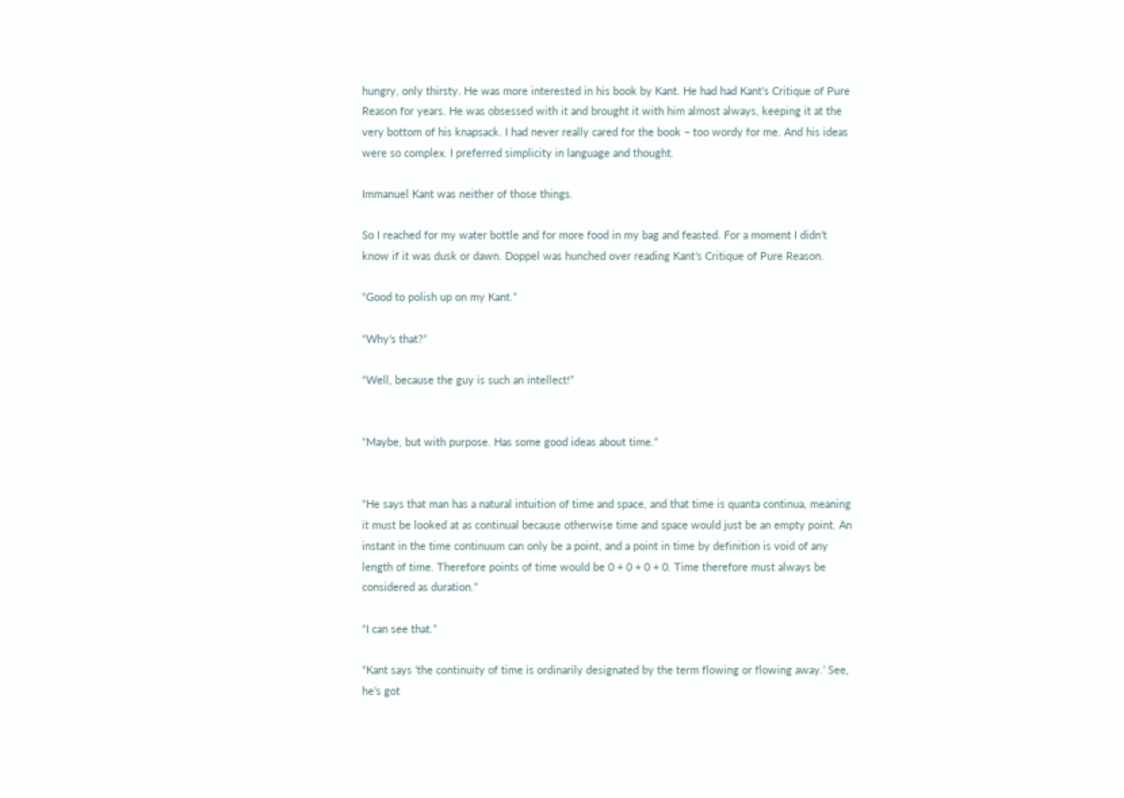hungry, only thirsty. He was more interested in his book by Kant. He had had Kant’s Critique of Pure Reason for years. He was obsessed with it and brought it with him almost always, keeping it at the very bottom of his knapsack. I had never really cared for the book – too wordy for me. And his ideas were so complex. I preferred simplicity in language and thought.

Immanuel Kant was neither of those things.

So I reached for my water bottle and for more food in my bag and feasted. For a moment I didn’t know if it was dusk or dawn. Doppel was hunched over reading Kant’s Critique of Pure Reason.

“Good to polish up on my Kant.”

“Why’s that?”

“Well, because the guy is such an intellect!”


“Maybe, but with purpose. Has some good ideas about time.”


“He says that man has a natural intuition of time and space, and that time is quanta continua, meaning it must be looked at as continual because otherwise time and space would just be an empty point. An instant in the time continuum can only be a point, and a point in time by definition is void of any length of time. Therefore points of time would be 0 + 0 + 0 + 0. Time therefore must always be considered as duration.”

“I can see that.”

“Kant says ‘the continuity of time is ordinarily designated by the term flowing or flowing away.’ See, he’s got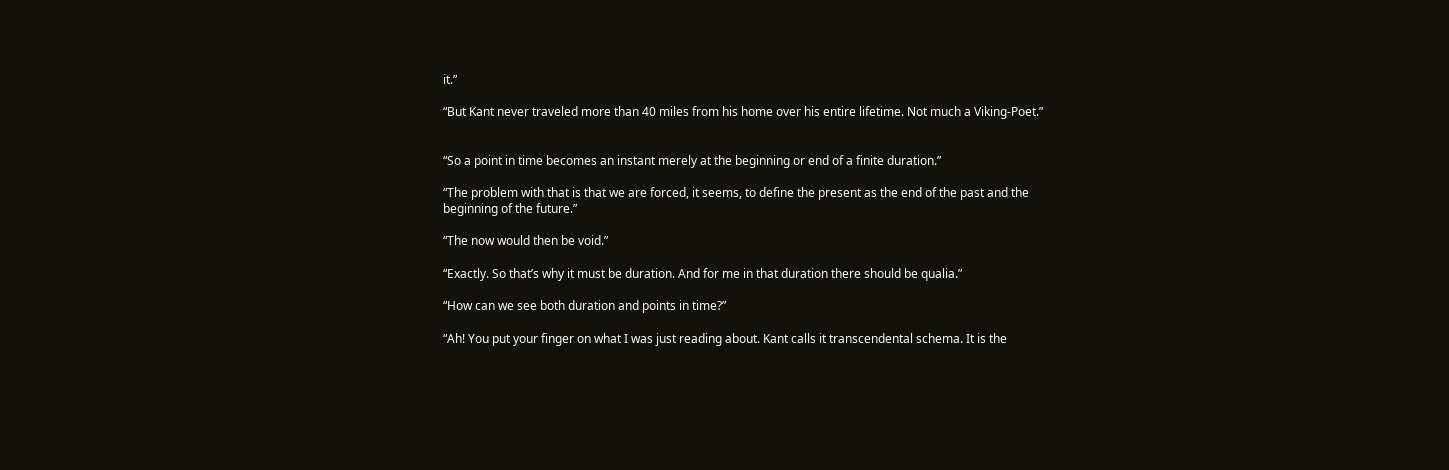it.”

“But Kant never traveled more than 40 miles from his home over his entire lifetime. Not much a Viking-Poet.”


“So a point in time becomes an instant merely at the beginning or end of a finite duration.”

“The problem with that is that we are forced, it seems, to define the present as the end of the past and the beginning of the future.”

“The now would then be void.”

“Exactly. So that’s why it must be duration. And for me in that duration there should be qualia.”

“How can we see both duration and points in time?”

“Ah! You put your finger on what I was just reading about. Kant calls it transcendental schema. It is the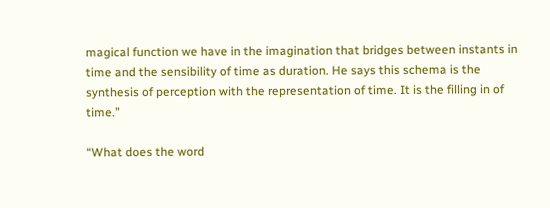magical function we have in the imagination that bridges between instants in time and the sensibility of time as duration. He says this schema is the synthesis of perception with the representation of time. It is the filling in of time.”

“What does the word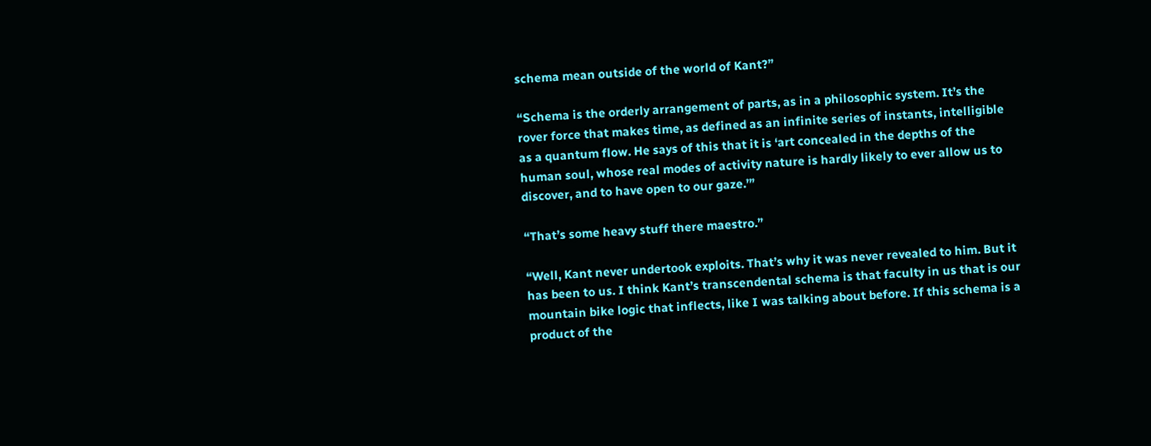schema mean outside of the world of Kant?”

“Schema is the orderly arrangement of parts, as in a philosophic system. It’s the rover force that makes time, as defined as an infinite series of instants, intelligible as a quantum flow. He says of this that it is ‘art concealed in the depths of the human soul, whose real modes of activity nature is hardly likely to ever allow us to discover, and to have open to our gaze.’”

“That’s some heavy stuff there maestro.”

“Well, Kant never undertook exploits. That’s why it was never revealed to him. But it has been to us. I think Kant’s transcendental schema is that faculty in us that is our mountain bike logic that inflects, like I was talking about before. If this schema is a product of the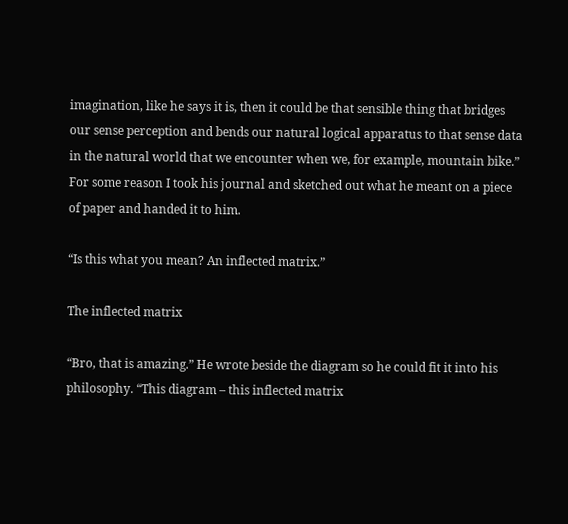imagination, like he says it is, then it could be that sensible thing that bridges our sense perception and bends our natural logical apparatus to that sense data in the natural world that we encounter when we, for example, mountain bike.” For some reason I took his journal and sketched out what he meant on a piece of paper and handed it to him.

“Is this what you mean? An inflected matrix.”

The inflected matrix

“Bro, that is amazing.” He wrote beside the diagram so he could fit it into his philosophy. “This diagram – this inflected matrix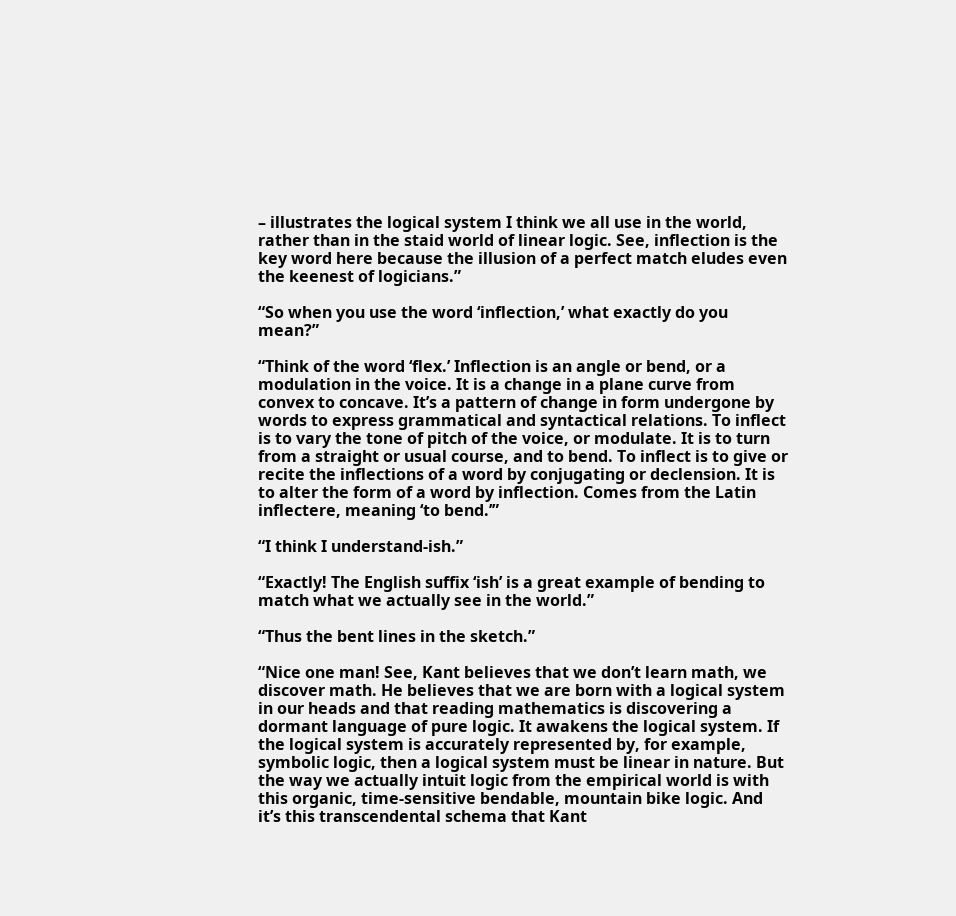– illustrates the logical system I think we all use in the world, rather than in the staid world of linear logic. See, inflection is the key word here because the illusion of a perfect match eludes even the keenest of logicians.”

“So when you use the word ‘inflection,’ what exactly do you mean?”

“Think of the word ‘flex.’ Inflection is an angle or bend, or a modulation in the voice. It is a change in a plane curve from convex to concave. It’s a pattern of change in form undergone by words to express grammatical and syntactical relations. To inflect is to vary the tone of pitch of the voice, or modulate. It is to turn from a straight or usual course, and to bend. To inflect is to give or recite the inflections of a word by conjugating or declension. It is to alter the form of a word by inflection. Comes from the Latin inflectere, meaning ‘to bend.’”

“I think I understand-ish.”

“Exactly! The English suffix ‘ish’ is a great example of bending to match what we actually see in the world.”

“Thus the bent lines in the sketch.”

“Nice one man! See, Kant believes that we don’t learn math, we discover math. He believes that we are born with a logical system in our heads and that reading mathematics is discovering a dormant language of pure logic. It awakens the logical system. If the logical system is accurately represented by, for example, symbolic logic, then a logical system must be linear in nature. But the way we actually intuit logic from the empirical world is with this organic, time-sensitive bendable, mountain bike logic. And it’s this transcendental schema that Kant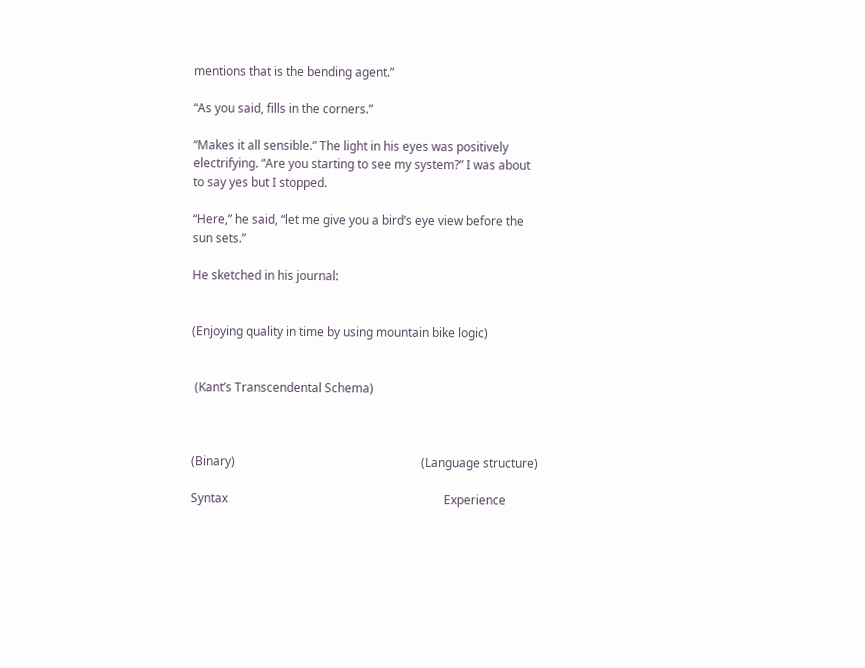mentions that is the bending agent.”

“As you said, fills in the corners.”

“Makes it all sensible.” The light in his eyes was positively electrifying. “Are you starting to see my system?” I was about to say yes but I stopped.

“Here,” he said, “let me give you a bird’s eye view before the sun sets.”

He sketched in his journal:


(Enjoying quality in time by using mountain bike logic)


 (Kant’s Transcendental Schema)



(Binary)                                                              (Language structure)

Syntax                                                                        Experience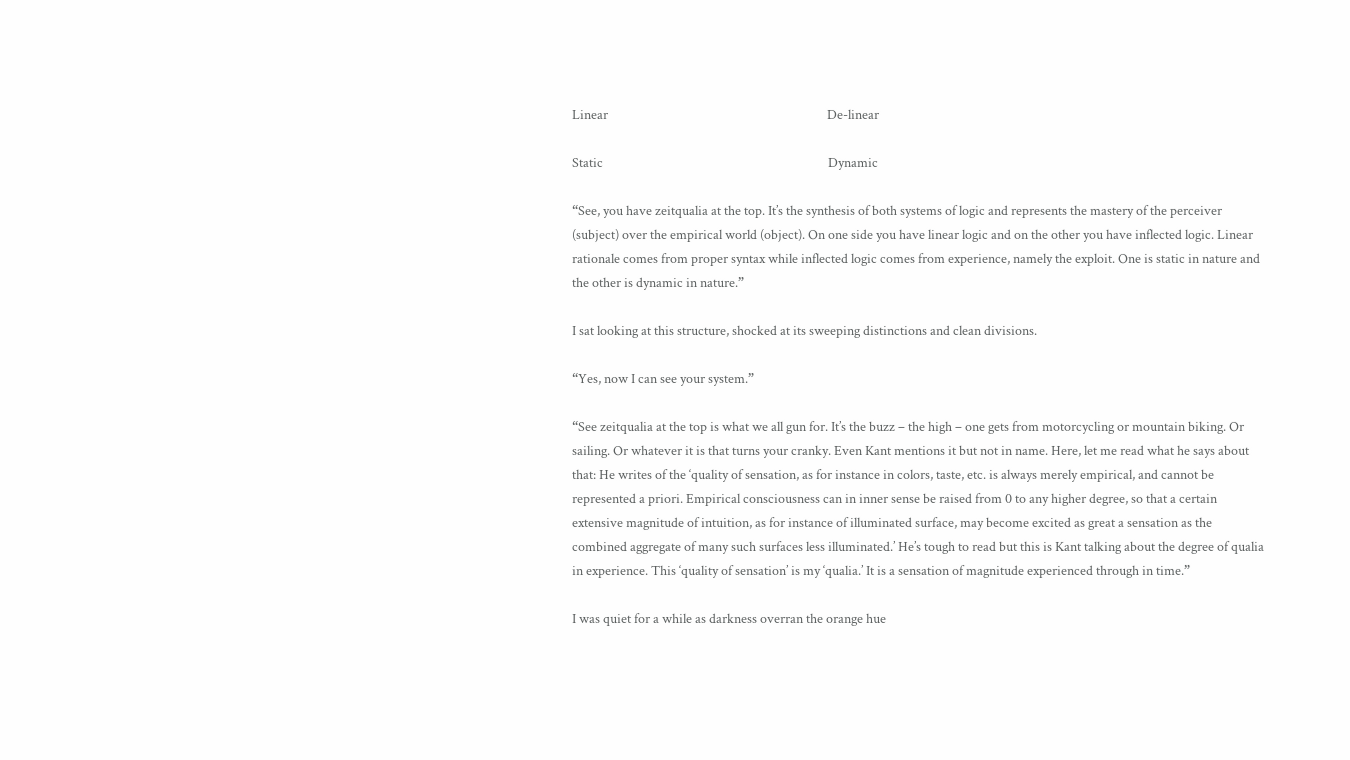Linear                                                                         De-linear

Static                                                                           Dynamic

“See, you have zeitqualia at the top. It’s the synthesis of both systems of logic and represents the mastery of the perceiver (subject) over the empirical world (object). On one side you have linear logic and on the other you have inflected logic. Linear rationale comes from proper syntax while inflected logic comes from experience, namely the exploit. One is static in nature and the other is dynamic in nature.”

I sat looking at this structure, shocked at its sweeping distinctions and clean divisions.

“Yes, now I can see your system.”

“See zeitqualia at the top is what we all gun for. It’s the buzz – the high – one gets from motorcycling or mountain biking. Or sailing. Or whatever it is that turns your cranky. Even Kant mentions it but not in name. Here, let me read what he says about that: He writes of the ‘quality of sensation, as for instance in colors, taste, etc. is always merely empirical, and cannot be represented a priori. Empirical consciousness can in inner sense be raised from 0 to any higher degree, so that a certain extensive magnitude of intuition, as for instance of illuminated surface, may become excited as great a sensation as the combined aggregate of many such surfaces less illuminated.’ He’s tough to read but this is Kant talking about the degree of qualia in experience. This ‘quality of sensation’ is my ‘qualia.’ It is a sensation of magnitude experienced through in time.”

I was quiet for a while as darkness overran the orange hue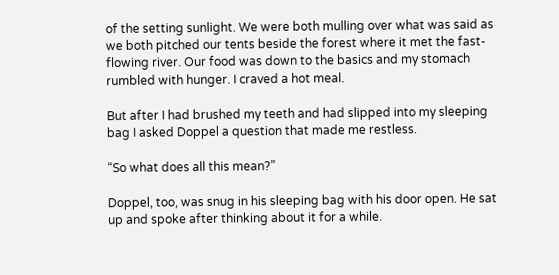of the setting sunlight. We were both mulling over what was said as we both pitched our tents beside the forest where it met the fast-flowing river. Our food was down to the basics and my stomach rumbled with hunger. I craved a hot meal.

But after I had brushed my teeth and had slipped into my sleeping bag I asked Doppel a question that made me restless.

“So what does all this mean?”

Doppel, too, was snug in his sleeping bag with his door open. He sat up and spoke after thinking about it for a while.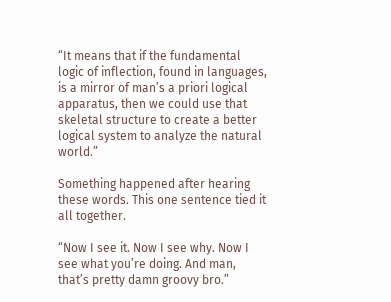“It means that if the fundamental logic of inflection, found in languages, is a mirror of man’s a priori logical apparatus, then we could use that skeletal structure to create a better logical system to analyze the natural world.”

Something happened after hearing these words. This one sentence tied it all together.

“Now I see it. Now I see why. Now I see what you’re doing. And man, that’s pretty damn groovy bro.”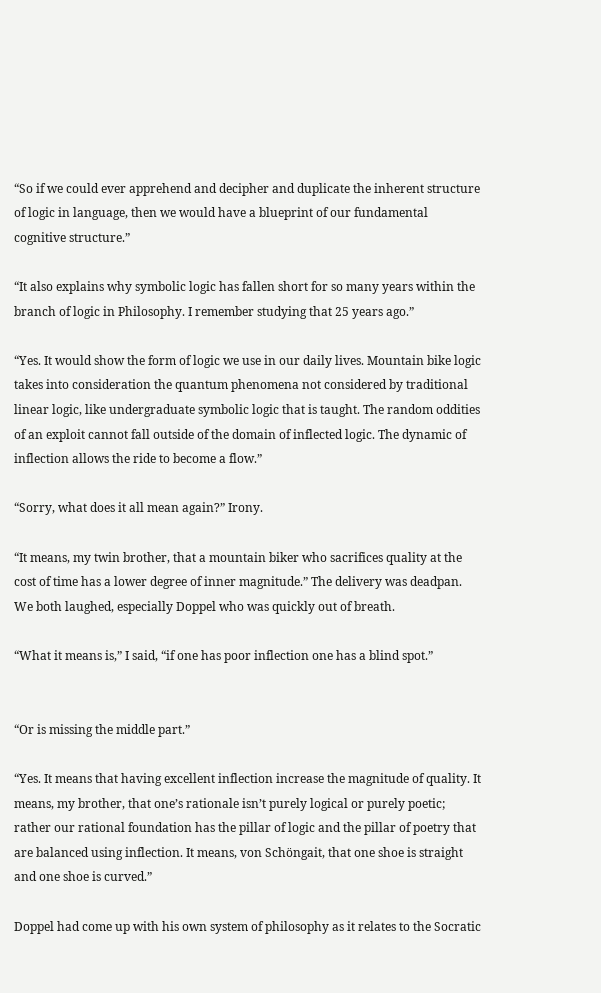“So if we could ever apprehend and decipher and duplicate the inherent structure of logic in language, then we would have a blueprint of our fundamental cognitive structure.”

“It also explains why symbolic logic has fallen short for so many years within the branch of logic in Philosophy. I remember studying that 25 years ago.”

“Yes. It would show the form of logic we use in our daily lives. Mountain bike logic takes into consideration the quantum phenomena not considered by traditional linear logic, like undergraduate symbolic logic that is taught. The random oddities of an exploit cannot fall outside of the domain of inflected logic. The dynamic of inflection allows the ride to become a flow.”

“Sorry, what does it all mean again?” Irony.

“It means, my twin brother, that a mountain biker who sacrifices quality at the cost of time has a lower degree of inner magnitude.” The delivery was deadpan. We both laughed, especially Doppel who was quickly out of breath.

“What it means is,” I said, “if one has poor inflection one has a blind spot.”


“Or is missing the middle part.”

“Yes. It means that having excellent inflection increase the magnitude of quality. It means, my brother, that one’s rationale isn’t purely logical or purely poetic; rather our rational foundation has the pillar of logic and the pillar of poetry that are balanced using inflection. It means, von Schöngait, that one shoe is straight and one shoe is curved.”

Doppel had come up with his own system of philosophy as it relates to the Socratic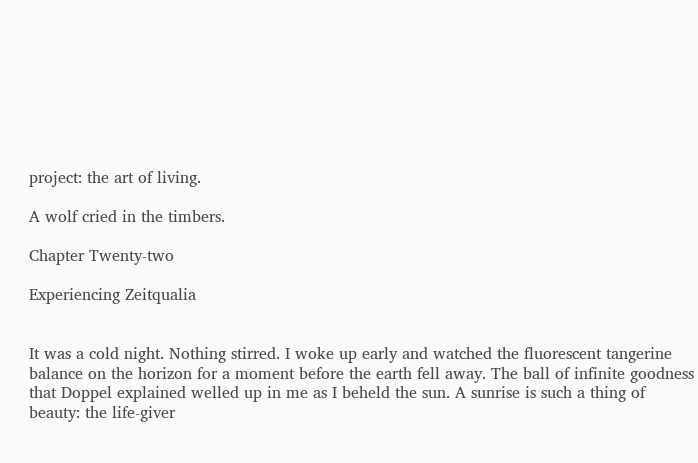project: the art of living.

A wolf cried in the timbers.

Chapter Twenty-two

Experiencing Zeitqualia


It was a cold night. Nothing stirred. I woke up early and watched the fluorescent tangerine balance on the horizon for a moment before the earth fell away. The ball of infinite goodness that Doppel explained welled up in me as I beheld the sun. A sunrise is such a thing of beauty: the life-giver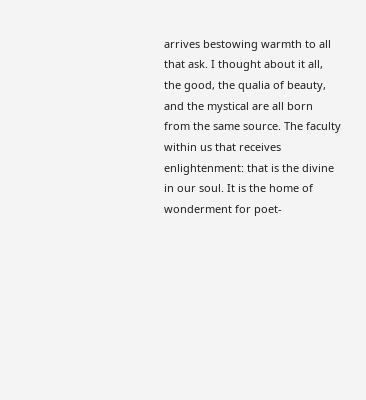arrives bestowing warmth to all that ask. I thought about it all, the good, the qualia of beauty, and the mystical are all born from the same source. The faculty within us that receives enlightenment: that is the divine in our soul. It is the home of wonderment for poet-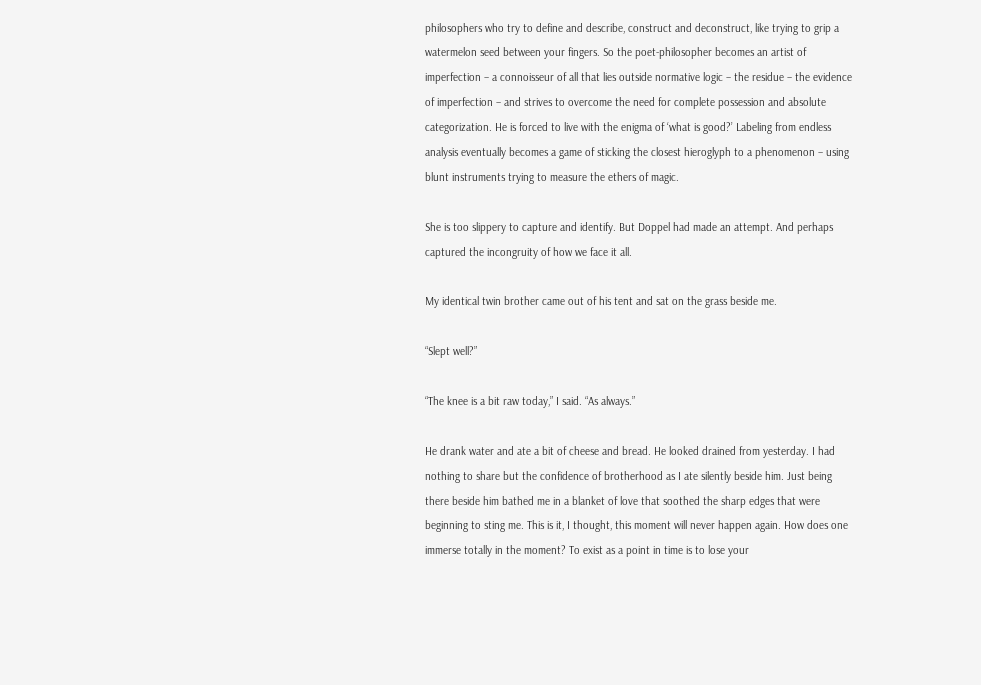philosophers who try to define and describe, construct and deconstruct, like trying to grip a watermelon seed between your fingers. So the poet-philosopher becomes an artist of imperfection – a connoisseur of all that lies outside normative logic – the residue – the evidence of imperfection – and strives to overcome the need for complete possession and absolute categorization. He is forced to live with the enigma of ‘what is good?’ Labeling from endless analysis eventually becomes a game of sticking the closest hieroglyph to a phenomenon – using blunt instruments trying to measure the ethers of magic.

She is too slippery to capture and identify. But Doppel had made an attempt. And perhaps captured the incongruity of how we face it all.

My identical twin brother came out of his tent and sat on the grass beside me.

“Slept well?”

“The knee is a bit raw today,” I said. “As always.”

He drank water and ate a bit of cheese and bread. He looked drained from yesterday. I had nothing to share but the confidence of brotherhood as I ate silently beside him. Just being there beside him bathed me in a blanket of love that soothed the sharp edges that were beginning to sting me. This is it, I thought, this moment will never happen again. How does one immerse totally in the moment? To exist as a point in time is to lose your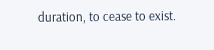duration, to cease to exist.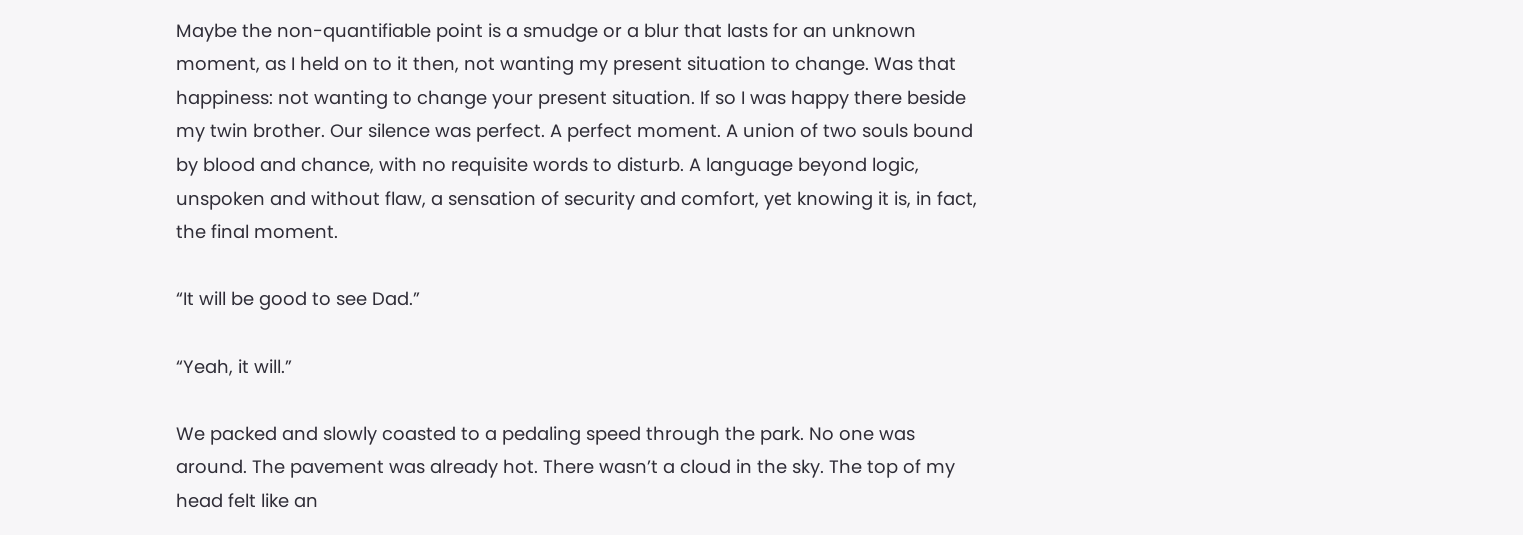Maybe the non-quantifiable point is a smudge or a blur that lasts for an unknown moment, as I held on to it then, not wanting my present situation to change. Was that happiness: not wanting to change your present situation. If so I was happy there beside my twin brother. Our silence was perfect. A perfect moment. A union of two souls bound by blood and chance, with no requisite words to disturb. A language beyond logic, unspoken and without flaw, a sensation of security and comfort, yet knowing it is, in fact, the final moment.

“It will be good to see Dad.”

“Yeah, it will.”

We packed and slowly coasted to a pedaling speed through the park. No one was around. The pavement was already hot. There wasn’t a cloud in the sky. The top of my head felt like an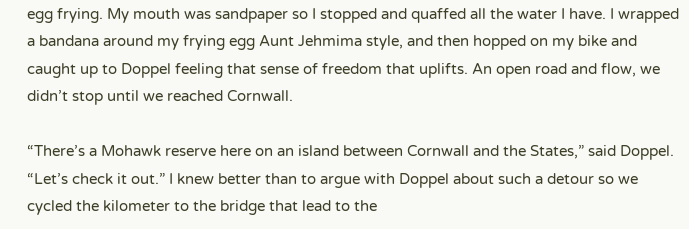egg frying. My mouth was sandpaper so I stopped and quaffed all the water I have. I wrapped a bandana around my frying egg Aunt Jehmima style, and then hopped on my bike and caught up to Doppel feeling that sense of freedom that uplifts. An open road and flow, we didn’t stop until we reached Cornwall.

“There’s a Mohawk reserve here on an island between Cornwall and the States,” said Doppel. “Let’s check it out.” I knew better than to argue with Doppel about such a detour so we cycled the kilometer to the bridge that lead to the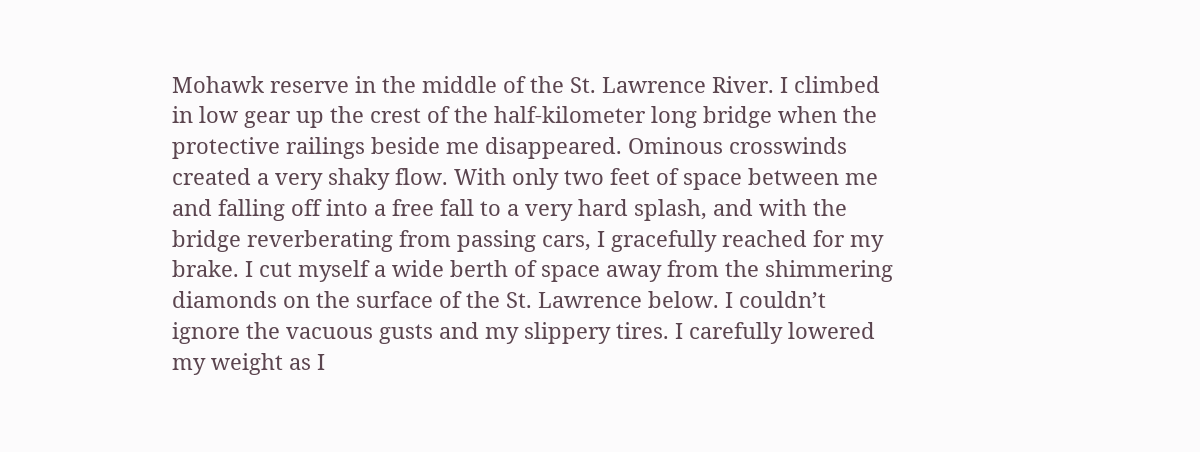Mohawk reserve in the middle of the St. Lawrence River. I climbed in low gear up the crest of the half-kilometer long bridge when the protective railings beside me disappeared. Ominous crosswinds created a very shaky flow. With only two feet of space between me and falling off into a free fall to a very hard splash, and with the bridge reverberating from passing cars, I gracefully reached for my brake. I cut myself a wide berth of space away from the shimmering diamonds on the surface of the St. Lawrence below. I couldn’t ignore the vacuous gusts and my slippery tires. I carefully lowered my weight as I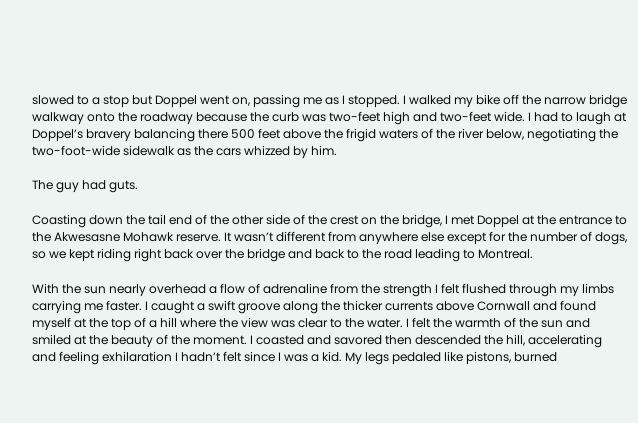slowed to a stop but Doppel went on, passing me as I stopped. I walked my bike off the narrow bridge walkway onto the roadway because the curb was two-feet high and two-feet wide. I had to laugh at Doppel’s bravery balancing there 500 feet above the frigid waters of the river below, negotiating the two-foot-wide sidewalk as the cars whizzed by him.

The guy had guts.

Coasting down the tail end of the other side of the crest on the bridge, I met Doppel at the entrance to the Akwesasne Mohawk reserve. It wasn’t different from anywhere else except for the number of dogs, so we kept riding right back over the bridge and back to the road leading to Montreal.

With the sun nearly overhead a flow of adrenaline from the strength I felt flushed through my limbs carrying me faster. I caught a swift groove along the thicker currents above Cornwall and found myself at the top of a hill where the view was clear to the water. I felt the warmth of the sun and smiled at the beauty of the moment. I coasted and savored then descended the hill, accelerating and feeling exhilaration I hadn’t felt since I was a kid. My legs pedaled like pistons, burned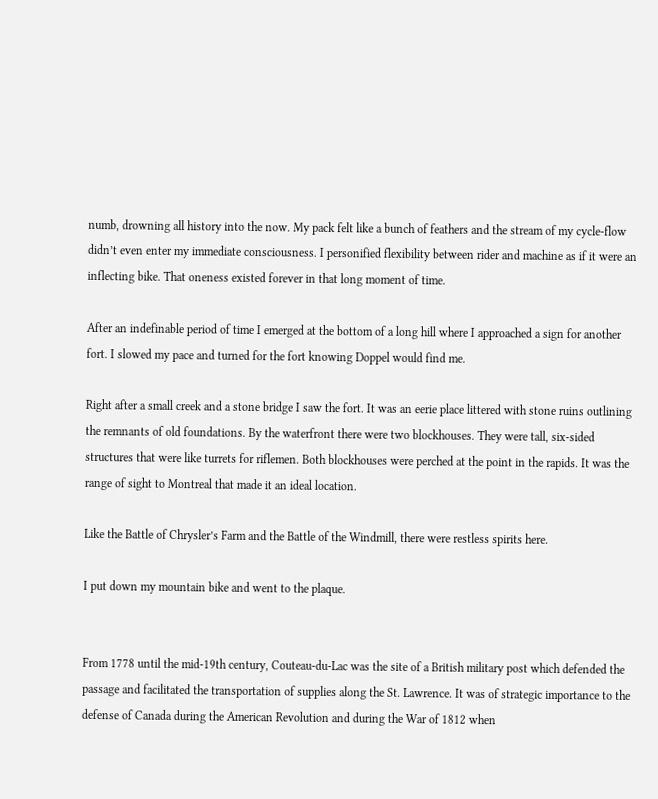numb, drowning all history into the now. My pack felt like a bunch of feathers and the stream of my cycle-flow didn’t even enter my immediate consciousness. I personified flexibility between rider and machine as if it were an inflecting bike. That oneness existed forever in that long moment of time.

After an indefinable period of time I emerged at the bottom of a long hill where I approached a sign for another fort. I slowed my pace and turned for the fort knowing Doppel would find me.

Right after a small creek and a stone bridge I saw the fort. It was an eerie place littered with stone ruins outlining the remnants of old foundations. By the waterfront there were two blockhouses. They were tall, six-sided structures that were like turrets for riflemen. Both blockhouses were perched at the point in the rapids. It was the range of sight to Montreal that made it an ideal location.

Like the Battle of Chrysler’s Farm and the Battle of the Windmill, there were restless spirits here.

I put down my mountain bike and went to the plaque.


From 1778 until the mid-19th century, Couteau-du-Lac was the site of a British military post which defended the passage and facilitated the transportation of supplies along the St. Lawrence. It was of strategic importance to the defense of Canada during the American Revolution and during the War of 1812 when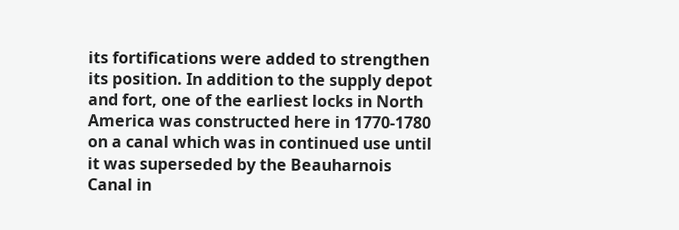its fortifications were added to strengthen its position. In addition to the supply depot and fort, one of the earliest locks in North America was constructed here in 1770-1780 on a canal which was in continued use until it was superseded by the Beauharnois Canal in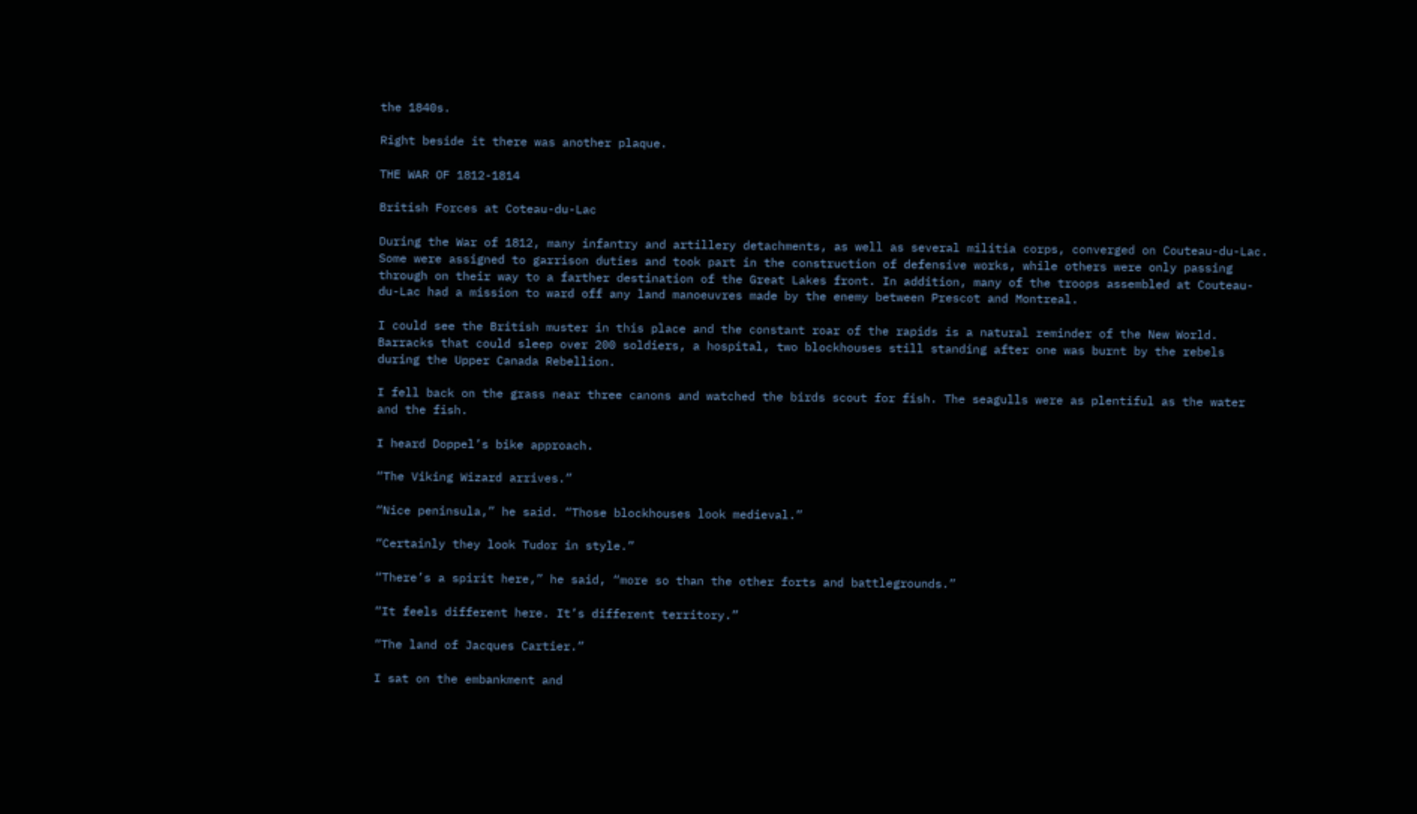the 1840s.

Right beside it there was another plaque.

THE WAR OF 1812-1814

British Forces at Coteau-du-Lac

During the War of 1812, many infantry and artillery detachments, as well as several militia corps, converged on Couteau-du-Lac. Some were assigned to garrison duties and took part in the construction of defensive works, while others were only passing through on their way to a farther destination of the Great Lakes front. In addition, many of the troops assembled at Couteau-du-Lac had a mission to ward off any land manoeuvres made by the enemy between Prescot and Montreal.

I could see the British muster in this place and the constant roar of the rapids is a natural reminder of the New World. Barracks that could sleep over 200 soldiers, a hospital, two blockhouses still standing after one was burnt by the rebels during the Upper Canada Rebellion.

I fell back on the grass near three canons and watched the birds scout for fish. The seagulls were as plentiful as the water and the fish.

I heard Doppel’s bike approach.

“The Viking Wizard arrives.”

“Nice peninsula,” he said. “Those blockhouses look medieval.”

“Certainly they look Tudor in style.”

“There’s a spirit here,” he said, “more so than the other forts and battlegrounds.”

“It feels different here. It’s different territory.”

“The land of Jacques Cartier.”

I sat on the embankment and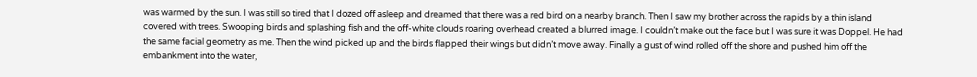was warmed by the sun. I was still so tired that I dozed off asleep and dreamed that there was a red bird on a nearby branch. Then I saw my brother across the rapids by a thin island covered with trees. Swooping birds and splashing fish and the off-white clouds roaring overhead created a blurred image. I couldn’t make out the face but I was sure it was Doppel. He had the same facial geometry as me. Then the wind picked up and the birds flapped their wings but didn’t move away. Finally a gust of wind rolled off the shore and pushed him off the embankment into the water,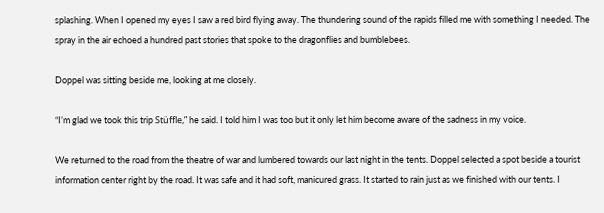splashing. When I opened my eyes I saw a red bird flying away. The thundering sound of the rapids filled me with something I needed. The spray in the air echoed a hundred past stories that spoke to the dragonflies and bumblebees.

Doppel was sitting beside me, looking at me closely.

“I’m glad we took this trip Stüffle,” he said. I told him I was too but it only let him become aware of the sadness in my voice.

We returned to the road from the theatre of war and lumbered towards our last night in the tents. Doppel selected a spot beside a tourist information center right by the road. It was safe and it had soft, manicured grass. It started to rain just as we finished with our tents. I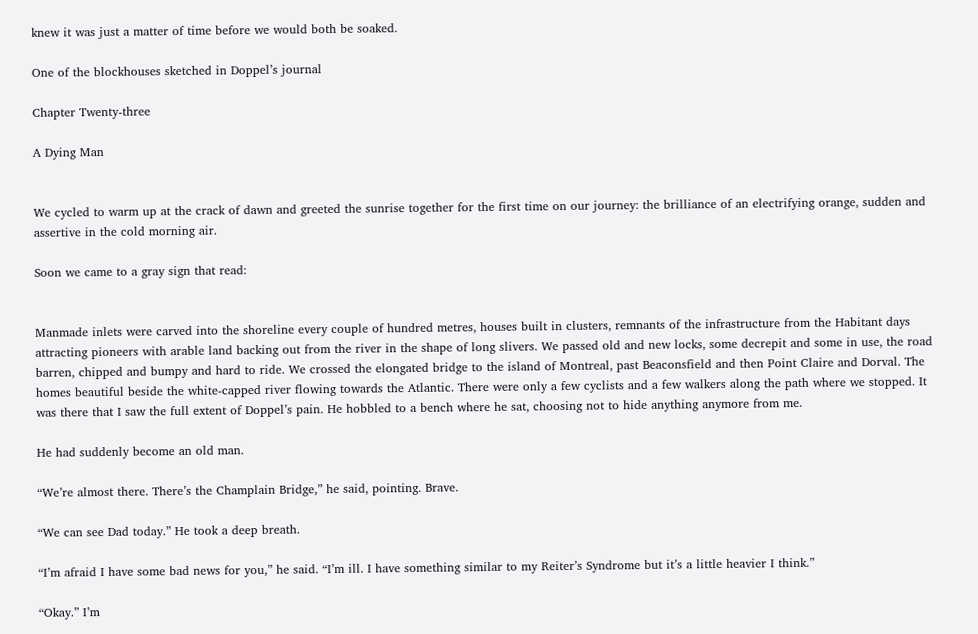knew it was just a matter of time before we would both be soaked.

One of the blockhouses sketched in Doppel’s journal

Chapter Twenty-three

A Dying Man


We cycled to warm up at the crack of dawn and greeted the sunrise together for the first time on our journey: the brilliance of an electrifying orange, sudden and assertive in the cold morning air.

Soon we came to a gray sign that read:


Manmade inlets were carved into the shoreline every couple of hundred metres, houses built in clusters, remnants of the infrastructure from the Habitant days attracting pioneers with arable land backing out from the river in the shape of long slivers. We passed old and new locks, some decrepit and some in use, the road barren, chipped and bumpy and hard to ride. We crossed the elongated bridge to the island of Montreal, past Beaconsfield and then Point Claire and Dorval. The homes beautiful beside the white-capped river flowing towards the Atlantic. There were only a few cyclists and a few walkers along the path where we stopped. It was there that I saw the full extent of Doppel’s pain. He hobbled to a bench where he sat, choosing not to hide anything anymore from me.

He had suddenly become an old man.

“We’re almost there. There’s the Champlain Bridge,” he said, pointing. Brave.

“We can see Dad today.” He took a deep breath.

“I’m afraid I have some bad news for you,” he said. “I’m ill. I have something similar to my Reiter’s Syndrome but it’s a little heavier I think.”

“Okay.” I’m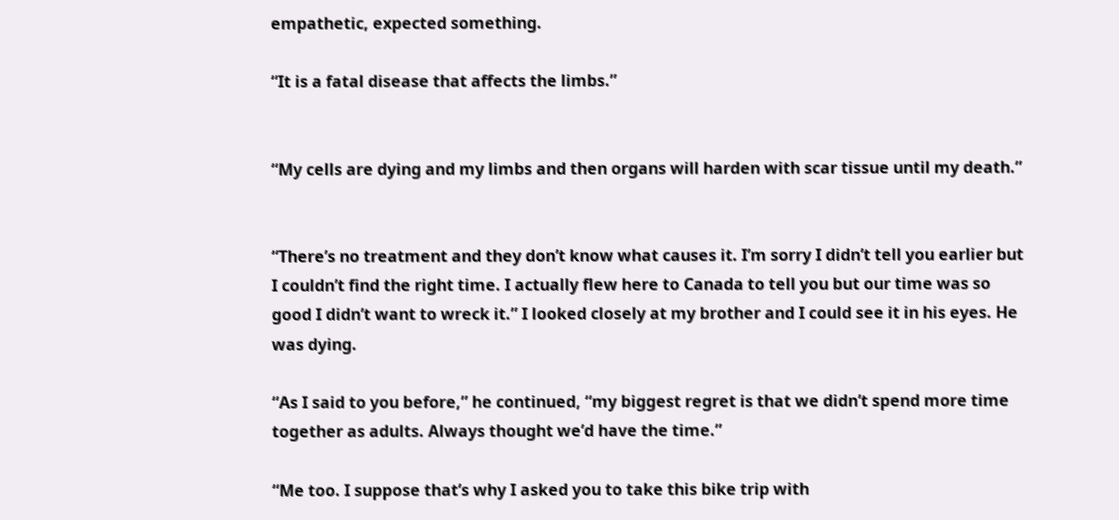empathetic, expected something.

“It is a fatal disease that affects the limbs.”


“My cells are dying and my limbs and then organs will harden with scar tissue until my death.”


“There’s no treatment and they don’t know what causes it. I’m sorry I didn’t tell you earlier but I couldn’t find the right time. I actually flew here to Canada to tell you but our time was so good I didn’t want to wreck it.” I looked closely at my brother and I could see it in his eyes. He was dying.

“As I said to you before,” he continued, “my biggest regret is that we didn’t spend more time together as adults. Always thought we’d have the time.”

“Me too. I suppose that’s why I asked you to take this bike trip with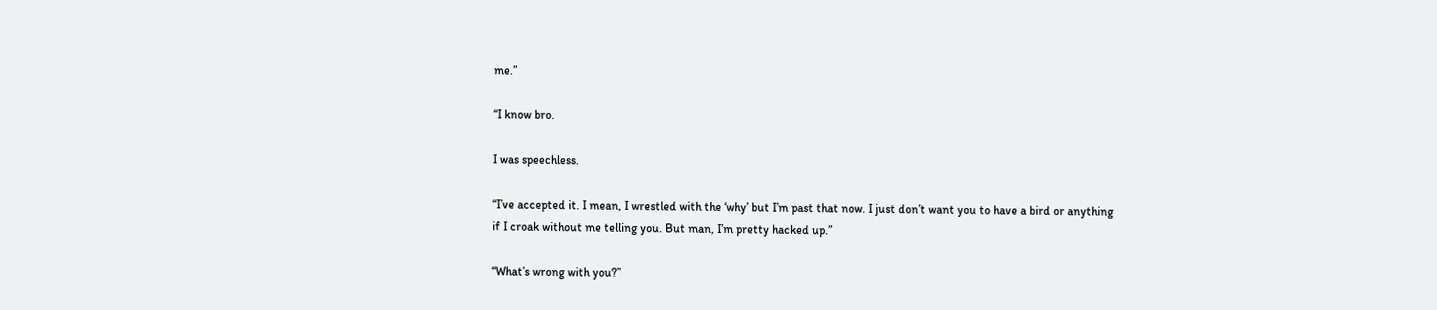me.”

“I know bro.

I was speechless.

“I’ve accepted it. I mean, I wrestled with the ‘why’ but I’m past that now. I just don’t want you to have a bird or anything if I croak without me telling you. But man, I’m pretty hacked up.”

“What’s wrong with you?”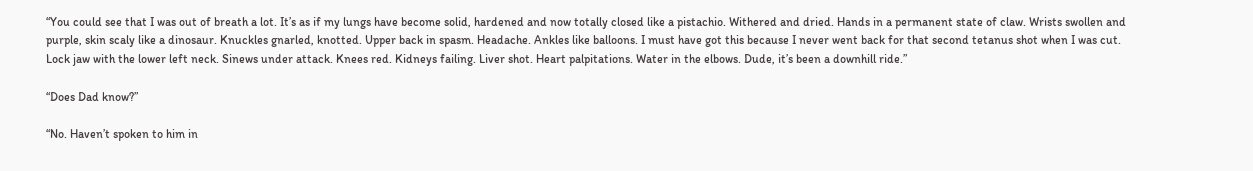“You could see that I was out of breath a lot. It’s as if my lungs have become solid, hardened and now totally closed like a pistachio. Withered and dried. Hands in a permanent state of claw. Wrists swollen and purple, skin scaly like a dinosaur. Knuckles gnarled, knotted. Upper back in spasm. Headache. Ankles like balloons. I must have got this because I never went back for that second tetanus shot when I was cut. Lock jaw with the lower left neck. Sinews under attack. Knees red. Kidneys failing. Liver shot. Heart palpitations. Water in the elbows. Dude, it’s been a downhill ride.”

“Does Dad know?”

“No. Haven’t spoken to him in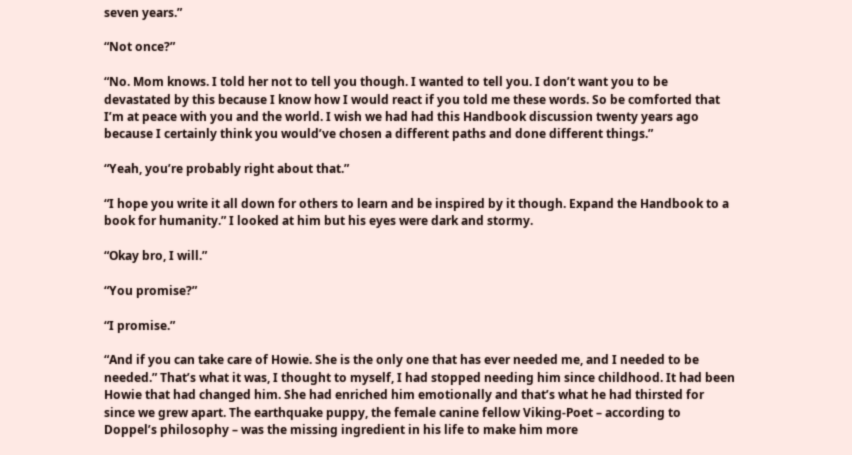seven years.”

“Not once?”

“No. Mom knows. I told her not to tell you though. I wanted to tell you. I don’t want you to be devastated by this because I know how I would react if you told me these words. So be comforted that I’m at peace with you and the world. I wish we had had this Handbook discussion twenty years ago because I certainly think you would’ve chosen a different paths and done different things.”

“Yeah, you’re probably right about that.”

“I hope you write it all down for others to learn and be inspired by it though. Expand the Handbook to a book for humanity.” I looked at him but his eyes were dark and stormy.

“Okay bro, I will.”

“You promise?”

“I promise.”

“And if you can take care of Howie. She is the only one that has ever needed me, and I needed to be needed.” That’s what it was, I thought to myself, I had stopped needing him since childhood. It had been Howie that had changed him. She had enriched him emotionally and that’s what he had thirsted for since we grew apart. The earthquake puppy, the female canine fellow Viking-Poet – according to Doppel’s philosophy – was the missing ingredient in his life to make him more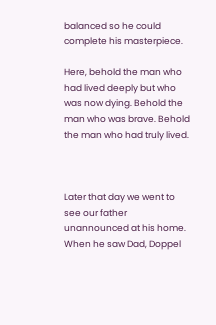balanced so he could complete his masterpiece.

Here, behold the man who had lived deeply but who was now dying. Behold the man who was brave. Behold the man who had truly lived.



Later that day we went to see our father unannounced at his home. When he saw Dad, Doppel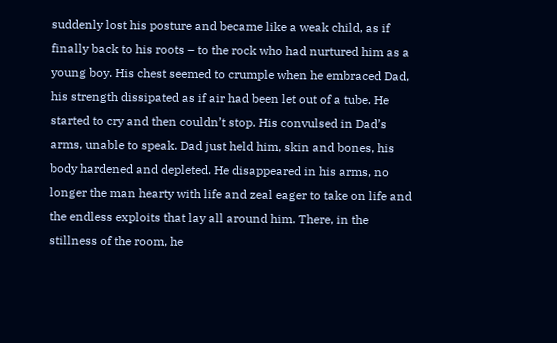suddenly lost his posture and became like a weak child, as if finally back to his roots – to the rock who had nurtured him as a young boy. His chest seemed to crumple when he embraced Dad, his strength dissipated as if air had been let out of a tube. He started to cry and then couldn’t stop. His convulsed in Dad’s arms, unable to speak. Dad just held him, skin and bones, his body hardened and depleted. He disappeared in his arms, no longer the man hearty with life and zeal eager to take on life and the endless exploits that lay all around him. There, in the stillness of the room, he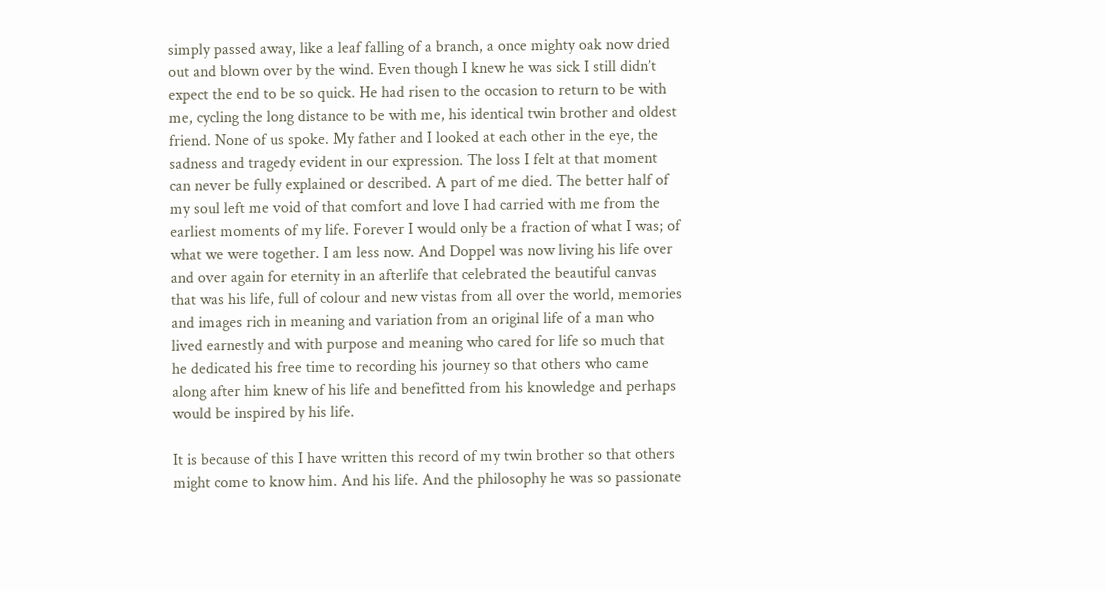simply passed away, like a leaf falling of a branch, a once mighty oak now dried out and blown over by the wind. Even though I knew he was sick I still didn’t expect the end to be so quick. He had risen to the occasion to return to be with me, cycling the long distance to be with me, his identical twin brother and oldest friend. None of us spoke. My father and I looked at each other in the eye, the sadness and tragedy evident in our expression. The loss I felt at that moment can never be fully explained or described. A part of me died. The better half of my soul left me void of that comfort and love I had carried with me from the earliest moments of my life. Forever I would only be a fraction of what I was; of what we were together. I am less now. And Doppel was now living his life over and over again for eternity in an afterlife that celebrated the beautiful canvas that was his life, full of colour and new vistas from all over the world, memories and images rich in meaning and variation from an original life of a man who lived earnestly and with purpose and meaning who cared for life so much that he dedicated his free time to recording his journey so that others who came along after him knew of his life and benefitted from his knowledge and perhaps would be inspired by his life.

It is because of this I have written this record of my twin brother so that others might come to know him. And his life. And the philosophy he was so passionate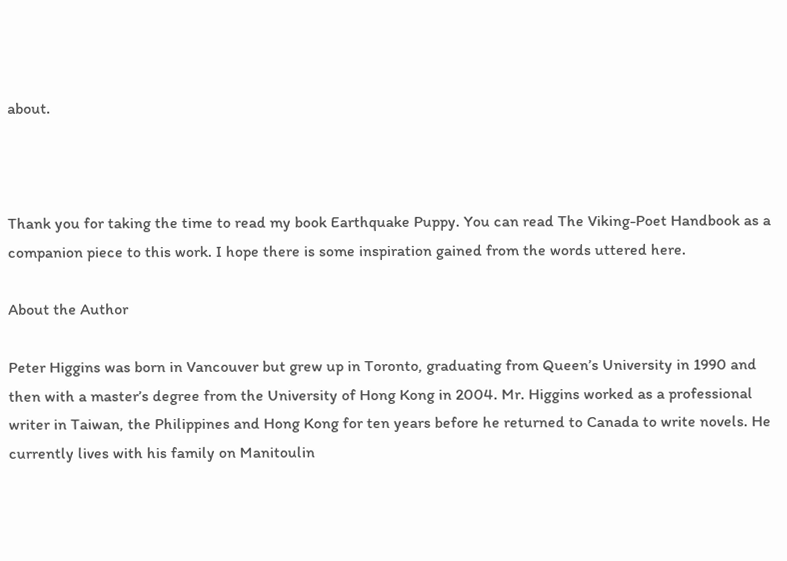about.



Thank you for taking the time to read my book Earthquake Puppy. You can read The Viking-Poet Handbook as a companion piece to this work. I hope there is some inspiration gained from the words uttered here.

About the Author

Peter Higgins was born in Vancouver but grew up in Toronto, graduating from Queen’s University in 1990 and then with a master’s degree from the University of Hong Kong in 2004. Mr. Higgins worked as a professional writer in Taiwan, the Philippines and Hong Kong for ten years before he returned to Canada to write novels. He currently lives with his family on Manitoulin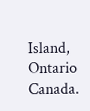Island, Ontario Canada.